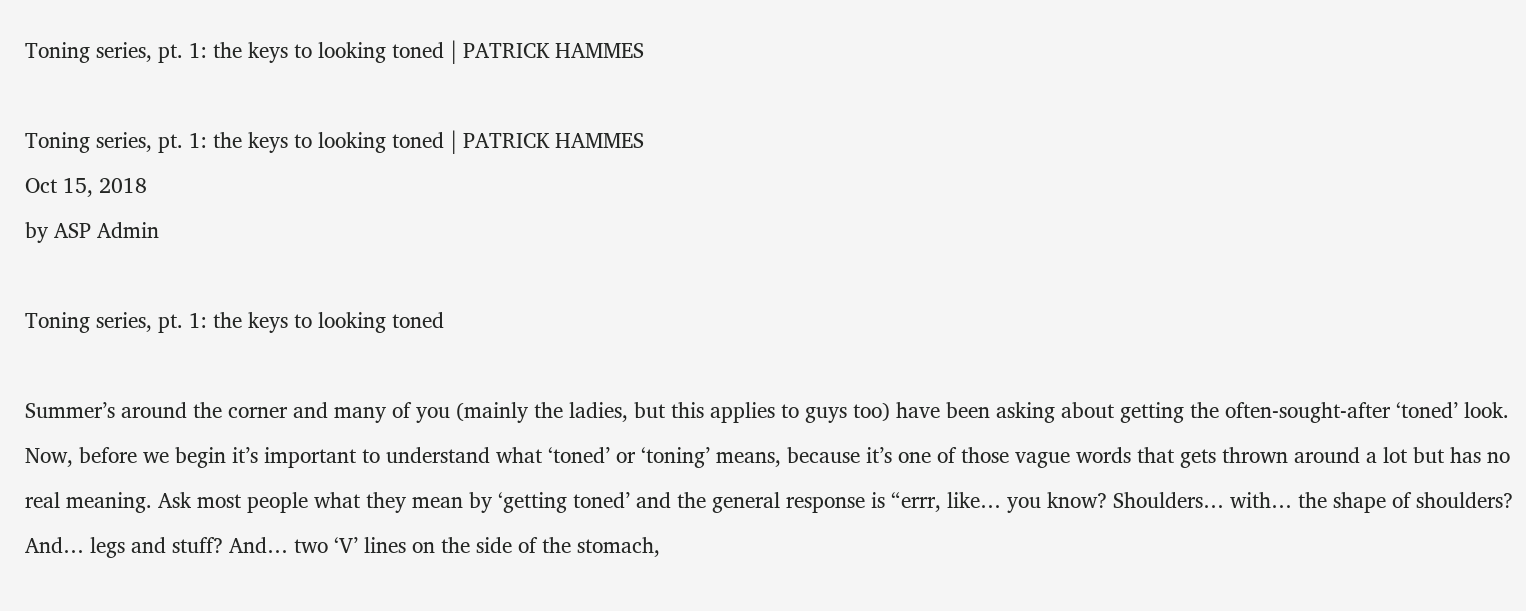Toning series, pt. 1: the keys to looking toned | PATRICK HAMMES

Toning series, pt. 1: the keys to looking toned | PATRICK HAMMES
Oct 15, 2018
by ASP Admin

Toning series, pt. 1: the keys to looking toned

Summer’s around the corner and many of you (mainly the ladies, but this applies to guys too) have been asking about getting the often-sought-after ‘toned’ look. Now, before we begin it’s important to understand what ‘toned’ or ‘toning’ means, because it’s one of those vague words that gets thrown around a lot but has no real meaning. Ask most people what they mean by ‘getting toned’ and the general response is “errr, like… you know? Shoulders… with… the shape of shoulders? And… legs and stuff? And… two ‘V’ lines on the side of the stomach,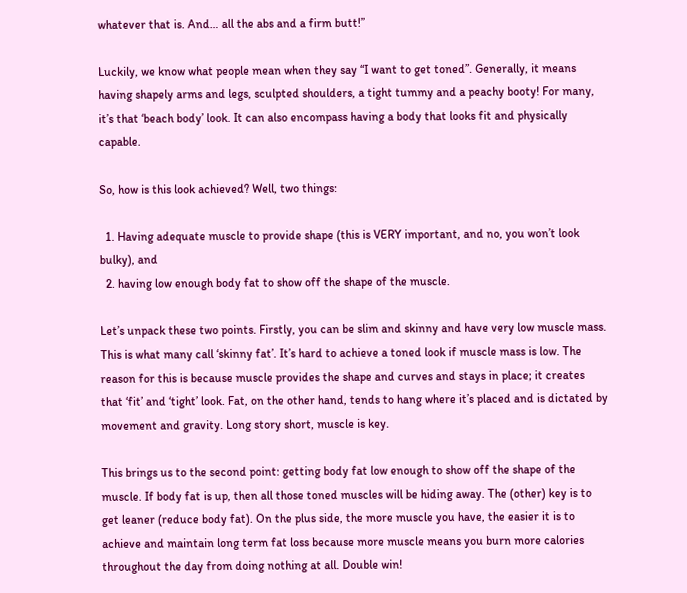whatever that is. And… all the abs and a firm butt!”

Luckily, we know what people mean when they say “I want to get toned”. Generally, it means having shapely arms and legs, sculpted shoulders, a tight tummy and a peachy booty! For many, it’s that ‘beach body’ look. It can also encompass having a body that looks fit and physically capable.

So, how is this look achieved? Well, two things:

  1. Having adequate muscle to provide shape (this is VERY important, and no, you won’t look bulky), and
  2. having low enough body fat to show off the shape of the muscle.

Let’s unpack these two points. Firstly, you can be slim and skinny and have very low muscle mass. This is what many call ‘skinny fat’. It’s hard to achieve a toned look if muscle mass is low. The reason for this is because muscle provides the shape and curves and stays in place; it creates that ‘fit’ and ‘tight’ look. Fat, on the other hand, tends to hang where it’s placed and is dictated by movement and gravity. Long story short, muscle is key.

This brings us to the second point: getting body fat low enough to show off the shape of the muscle. If body fat is up, then all those toned muscles will be hiding away. The (other) key is to get leaner (reduce body fat). On the plus side, the more muscle you have, the easier it is to achieve and maintain long term fat loss because more muscle means you burn more calories throughout the day from doing nothing at all. Double win!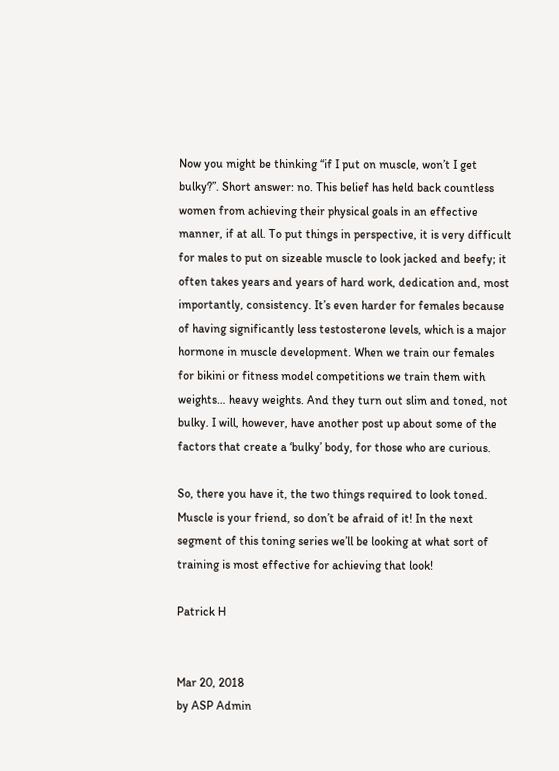Now you might be thinking “if I put on muscle, won’t I get bulky?”. Short answer: no. This belief has held back countless women from achieving their physical goals in an effective manner, if at all. To put things in perspective, it is very difficult for males to put on sizeable muscle to look jacked and beefy; it often takes years and years of hard work, dedication and, most importantly, consistency. It’s even harder for females because of having significantly less testosterone levels, which is a major hormone in muscle development. When we train our females for bikini or fitness model competitions we train them with weights… heavy weights. And they turn out slim and toned, not bulky. I will, however, have another post up about some of the factors that create a ‘bulky’ body, for those who are curious.

So, there you have it, the two things required to look toned. Muscle is your friend, so don’t be afraid of it! In the next segment of this toning series we’ll be looking at what sort of training is most effective for achieving that look!

Patrick H


Mar 20, 2018
by ASP Admin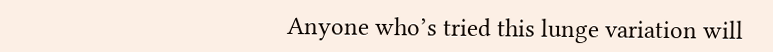Anyone who’s tried this lunge variation will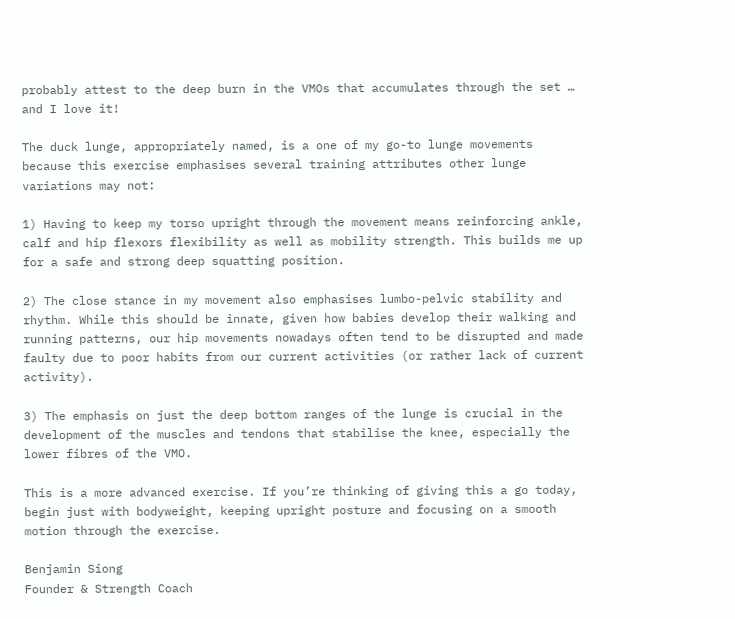probably attest to the deep burn in the VMOs that accumulates through the set … and I love it!

The duck lunge, appropriately named, is a one of my go-to lunge movements because this exercise emphasises several training attributes other lunge variations may not:

1) Having to keep my torso upright through the movement means reinforcing ankle, calf and hip flexors flexibility as well as mobility strength. This builds me up for a safe and strong deep squatting position.

2) The close stance in my movement also emphasises lumbo-pelvic stability and rhythm. While this should be innate, given how babies develop their walking and running patterns, our hip movements nowadays often tend to be disrupted and made faulty due to poor habits from our current activities (or rather lack of current activity).

3) The emphasis on just the deep bottom ranges of the lunge is crucial in the development of the muscles and tendons that stabilise the knee, especially the lower fibres of the VMO.

This is a more advanced exercise. If you’re thinking of giving this a go today, begin just with bodyweight, keeping upright posture and focusing on a smooth motion through the exercise.

Benjamin Siong
Founder & Strength Coach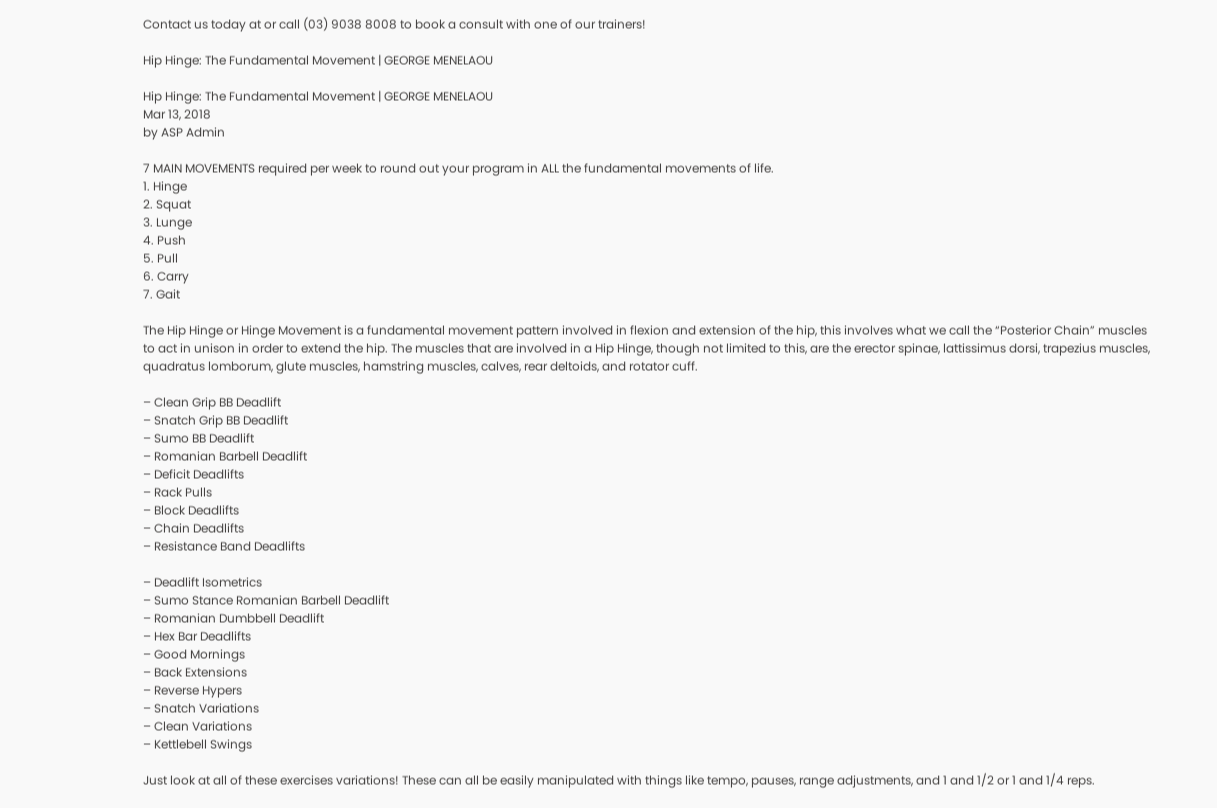Contact us today at or call (03) 9038 8008 to book a consult with one of our trainers!

Hip Hinge: The Fundamental Movement | GEORGE MENELAOU

Hip Hinge: The Fundamental Movement | GEORGE MENELAOU
Mar 13, 2018
by ASP Admin

7 MAIN MOVEMENTS required per week to round out your program in ALL the fundamental movements of life.
1. Hinge
2. Squat
3. Lunge
4. Push
5. Pull
6. Carry
7. Gait

The Hip Hinge or Hinge Movement is a fundamental movement pattern involved in flexion and extension of the hip, this involves what we call the “Posterior Chain” muscles to act in unison in order to extend the hip. The muscles that are involved in a Hip Hinge, though not limited to this, are the erector spinae, lattissimus dorsi, trapezius muscles, quadratus lomborum, glute muscles, hamstring muscles, calves, rear deltoids, and rotator cuff.

– Clean Grip BB Deadlift
– Snatch Grip BB Deadlift
– Sumo BB Deadlift
– Romanian Barbell Deadlift
– Deficit Deadlifts
– Rack Pulls
– Block Deadlifts
– Chain Deadlifts
– Resistance Band Deadlifts

– Deadlift Isometrics
– Sumo Stance Romanian Barbell Deadlift
– Romanian Dumbbell Deadlift
– Hex Bar Deadlifts
– Good Mornings
– Back Extensions
– Reverse Hypers
– Snatch Variations
– Clean Variations
– Kettlebell Swings

Just look at all of these exercises variations! These can all be easily manipulated with things like tempo, pauses, range adjustments, and 1 and 1/2 or 1 and 1/4 reps.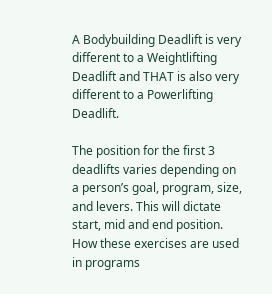A Bodybuilding Deadlift is very different to a Weightlifting Deadlift and THAT is also very different to a Powerlifting Deadlift.

The position for the first 3 deadlifts varies depending on a person’s goal, program, size, and levers. This will dictate start, mid and end position. How these exercises are used in programs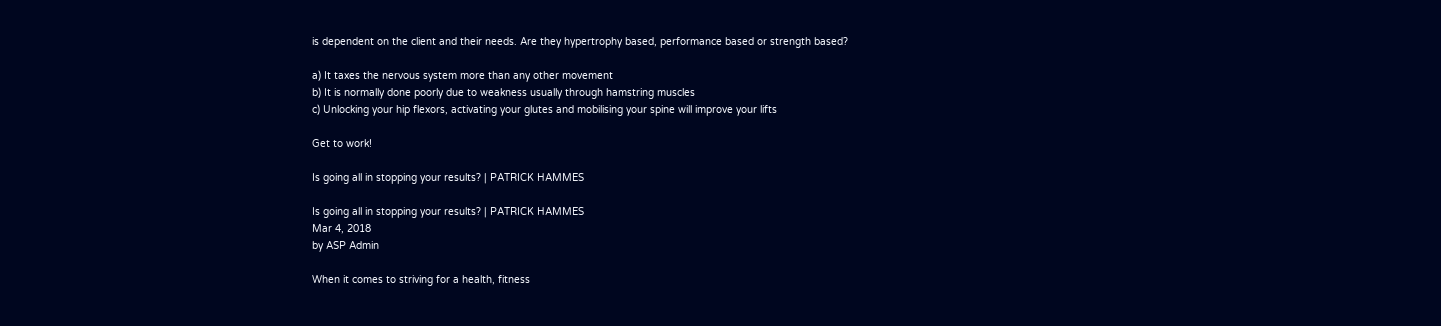is dependent on the client and their needs. Are they hypertrophy based, performance based or strength based?

a) It taxes the nervous system more than any other movement
b) It is normally done poorly due to weakness usually through hamstring muscles
c) Unlocking your hip flexors, activating your glutes and mobilising your spine will improve your lifts

Get to work!

Is going all in stopping your results? | PATRICK HAMMES

Is going all in stopping your results? | PATRICK HAMMES
Mar 4, 2018
by ASP Admin

When it comes to striving for a health, fitness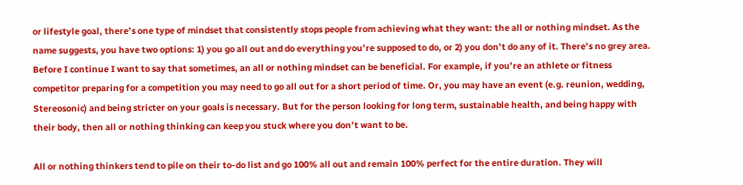or lifestyle goal, there’s one type of mindset that consistently stops people from achieving what they want: the all or nothing mindset. As the name suggests, you have two options: 1) you go all out and do everything you’re supposed to do, or 2) you don’t do any of it. There’s no grey area. Before I continue I want to say that sometimes, an all or nothing mindset can be beneficial. For example, if you’re an athlete or fitness competitor preparing for a competition you may need to go all out for a short period of time. Or, you may have an event (e.g. reunion, wedding, Stereosonic) and being stricter on your goals is necessary. But for the person looking for long term, sustainable health, and being happy with their body, then all or nothing thinking can keep you stuck where you don’t want to be.

All or nothing thinkers tend to pile on their to-do list and go 100% all out and remain 100% perfect for the entire duration. They will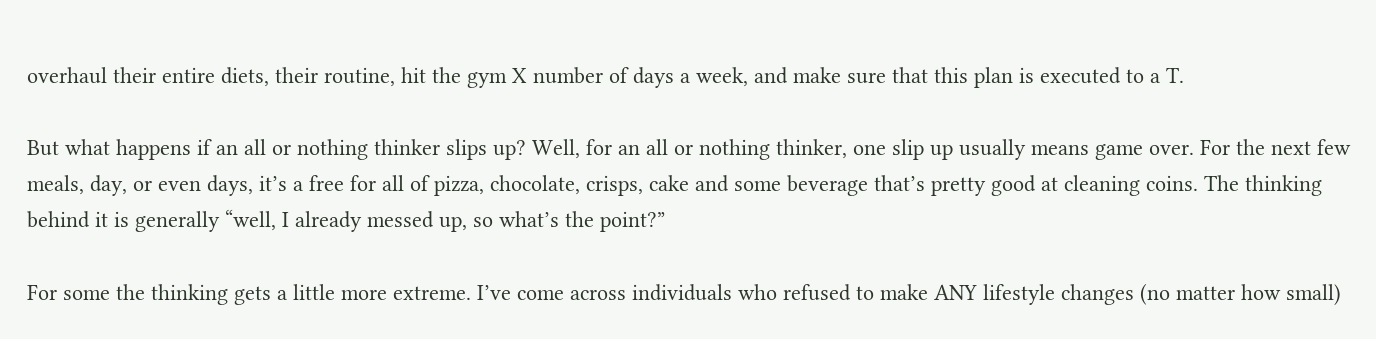overhaul their entire diets, their routine, hit the gym X number of days a week, and make sure that this plan is executed to a T.

But what happens if an all or nothing thinker slips up? Well, for an all or nothing thinker, one slip up usually means game over. For the next few meals, day, or even days, it’s a free for all of pizza, chocolate, crisps, cake and some beverage that’s pretty good at cleaning coins. The thinking behind it is generally “well, I already messed up, so what’s the point?”

For some the thinking gets a little more extreme. I’ve come across individuals who refused to make ANY lifestyle changes (no matter how small)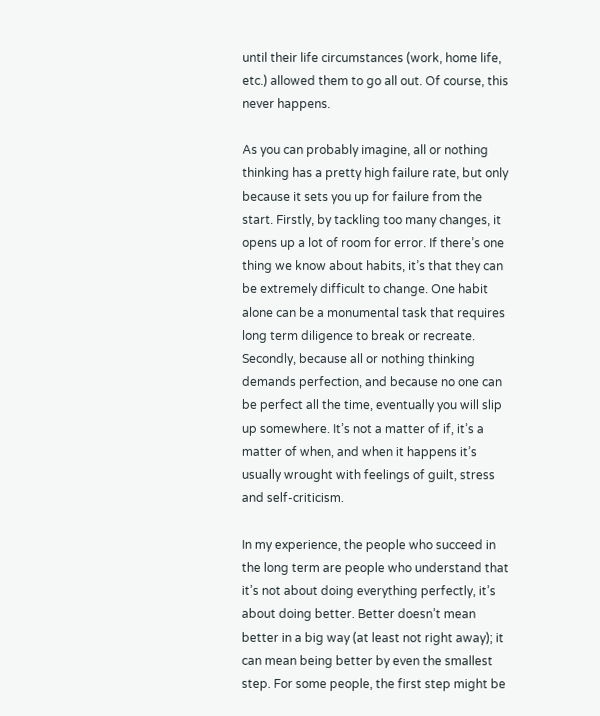until their life circumstances (work, home life, etc.) allowed them to go all out. Of course, this never happens.

As you can probably imagine, all or nothing thinking has a pretty high failure rate, but only because it sets you up for failure from the start. Firstly, by tackling too many changes, it opens up a lot of room for error. If there’s one thing we know about habits, it’s that they can be extremely difficult to change. One habit alone can be a monumental task that requires long term diligence to break or recreate. Secondly, because all or nothing thinking demands perfection, and because no one can be perfect all the time, eventually you will slip up somewhere. It’s not a matter of if, it’s a matter of when, and when it happens it’s usually wrought with feelings of guilt, stress and self-criticism.

In my experience, the people who succeed in the long term are people who understand that it’s not about doing everything perfectly, it’s about doing better. Better doesn’t mean better in a big way (at least not right away); it can mean being better by even the smallest step. For some people, the first step might be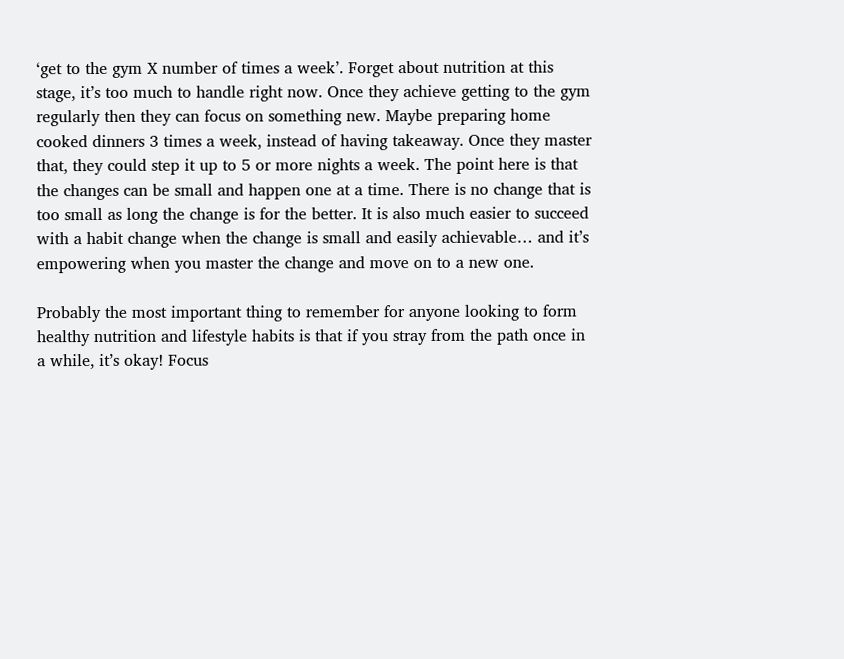‘get to the gym X number of times a week’. Forget about nutrition at this stage, it’s too much to handle right now. Once they achieve getting to the gym regularly then they can focus on something new. Maybe preparing home cooked dinners 3 times a week, instead of having takeaway. Once they master that, they could step it up to 5 or more nights a week. The point here is that the changes can be small and happen one at a time. There is no change that is too small as long the change is for the better. It is also much easier to succeed with a habit change when the change is small and easily achievable… and it’s empowering when you master the change and move on to a new one.

Probably the most important thing to remember for anyone looking to form healthy nutrition and lifestyle habits is that if you stray from the path once in a while, it’s okay! Focus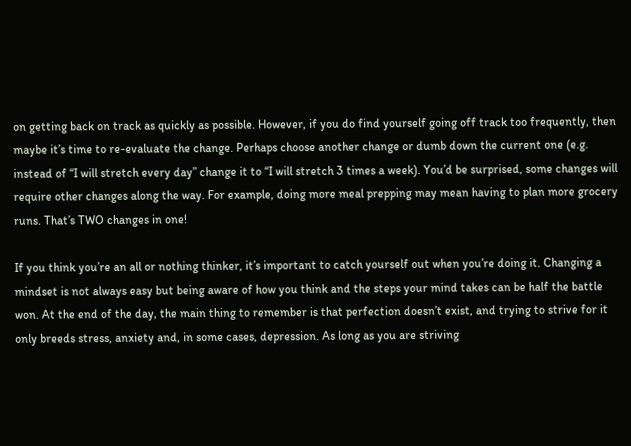on getting back on track as quickly as possible. However, if you do find yourself going off track too frequently, then maybe it’s time to re-evaluate the change. Perhaps choose another change or dumb down the current one (e.g. instead of “I will stretch every day” change it to “I will stretch 3 times a week). You’d be surprised, some changes will require other changes along the way. For example, doing more meal prepping may mean having to plan more grocery runs. That’s TWO changes in one!

If you think you’re an all or nothing thinker, it’s important to catch yourself out when you’re doing it. Changing a mindset is not always easy but being aware of how you think and the steps your mind takes can be half the battle won. At the end of the day, the main thing to remember is that perfection doesn’t exist, and trying to strive for it only breeds stress, anxiety and, in some cases, depression. As long as you are striving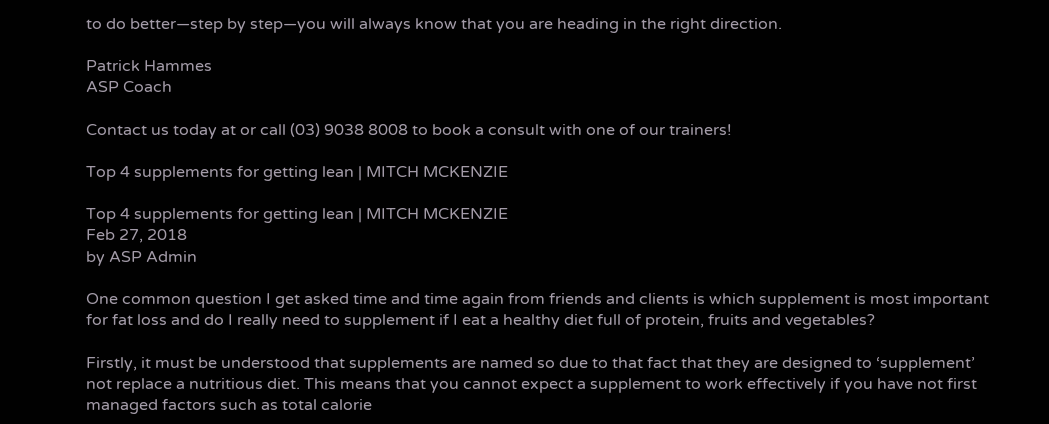to do better—step by step—you will always know that you are heading in the right direction.

Patrick Hammes
ASP Coach

Contact us today at or call (03) 9038 8008 to book a consult with one of our trainers!

Top 4 supplements for getting lean | MITCH MCKENZIE

Top 4 supplements for getting lean | MITCH MCKENZIE
Feb 27, 2018
by ASP Admin

One common question I get asked time and time again from friends and clients is which supplement is most important for fat loss and do I really need to supplement if I eat a healthy diet full of protein, fruits and vegetables?

Firstly, it must be understood that supplements are named so due to that fact that they are designed to ‘supplement’ not replace a nutritious diet. This means that you cannot expect a supplement to work effectively if you have not first managed factors such as total calorie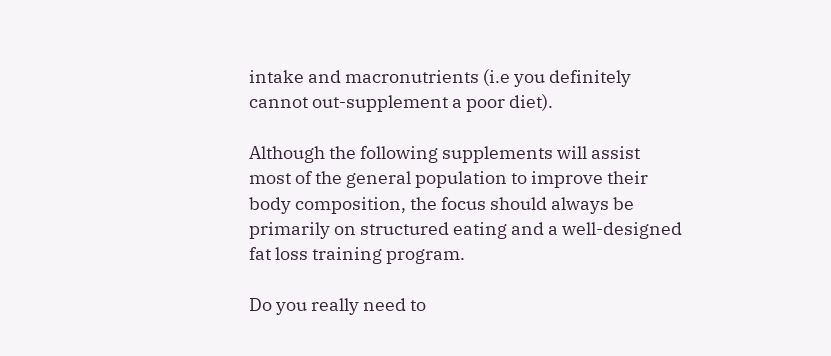intake and macronutrients (i.e you definitely cannot out-supplement a poor diet).

Although the following supplements will assist most of the general population to improve their body composition, the focus should always be primarily on structured eating and a well-designed fat loss training program.

Do you really need to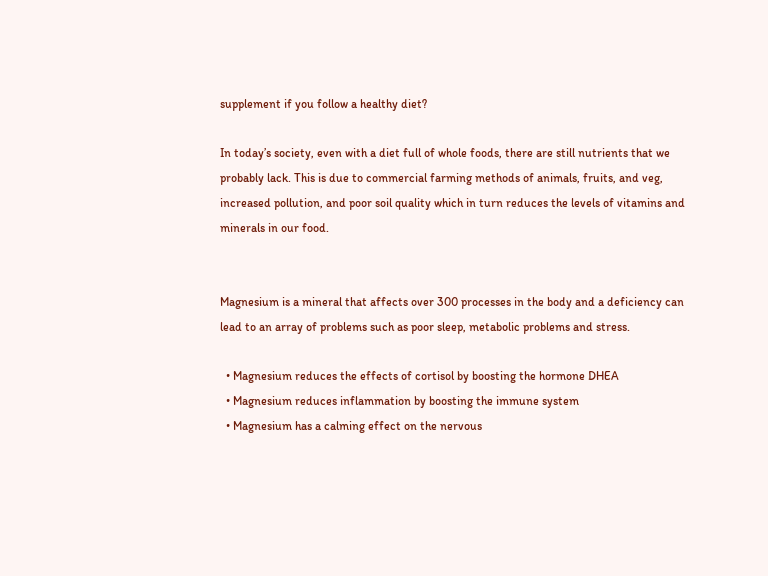supplement if you follow a healthy diet?

In today’s society, even with a diet full of whole foods, there are still nutrients that we probably lack. This is due to commercial farming methods of animals, fruits, and veg, increased pollution, and poor soil quality which in turn reduces the levels of vitamins and minerals in our food.


Magnesium is a mineral that affects over 300 processes in the body and a deficiency can lead to an array of problems such as poor sleep, metabolic problems and stress.

  • Magnesium reduces the effects of cortisol by boosting the hormone DHEA
  • Magnesium reduces inflammation by boosting the immune system
  • Magnesium has a calming effect on the nervous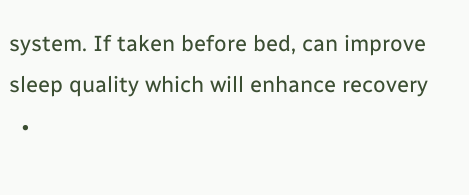system. If taken before bed, can improve sleep quality which will enhance recovery
  •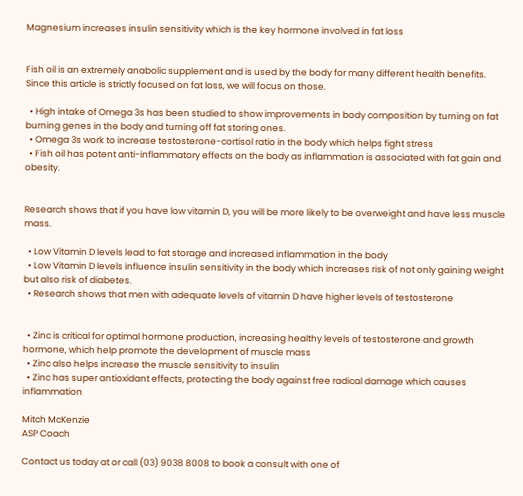Magnesium increases insulin sensitivity which is the key hormone involved in fat loss


Fish oil is an extremely anabolic supplement and is used by the body for many different health benefits. Since this article is strictly focused on fat loss, we will focus on those.

  • High intake of Omega 3s has been studied to show improvements in body composition by turning on fat burning genes in the body and turning off fat storing ones.
  • Omega 3s work to increase testosterone-cortisol ratio in the body which helps fight stress
  • Fish oil has potent anti-inflammatory effects on the body as inflammation is associated with fat gain and obesity.


Research shows that if you have low vitamin D, you will be more likely to be overweight and have less muscle mass.

  • Low Vitamin D levels lead to fat storage and increased inflammation in the body
  • Low Vitamin D levels influence insulin sensitivity in the body which increases risk of not only gaining weight but also risk of diabetes.
  • Research shows that men with adequate levels of vitamin D have higher levels of testosterone


  • Zinc is critical for optimal hormone production, increasing healthy levels of testosterone and growth hormone, which help promote the development of muscle mass
  • Zinc also helps increase the muscle sensitivity to insulin
  • Zinc has super antioxidant effects, protecting the body against free radical damage which causes inflammation

Mitch McKenzie
ASP Coach

Contact us today at or call (03) 9038 8008 to book a consult with one of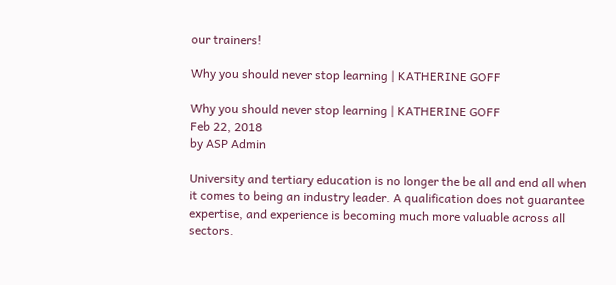our trainers!

Why you should never stop learning | KATHERINE GOFF

Why you should never stop learning | KATHERINE GOFF
Feb 22, 2018
by ASP Admin

University and tertiary education is no longer the be all and end all when it comes to being an industry leader. A qualification does not guarantee expertise, and experience is becoming much more valuable across all sectors.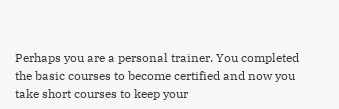Perhaps you are a personal trainer. You completed the basic courses to become certified and now you take short courses to keep your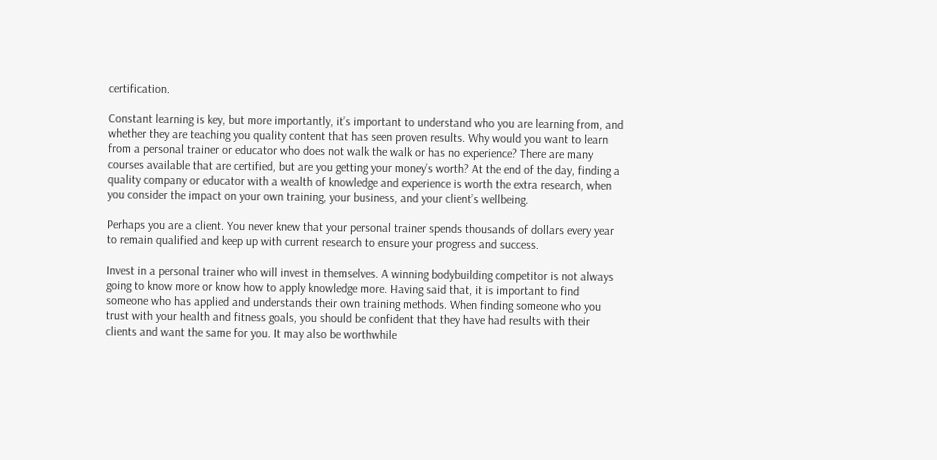certification.

Constant learning is key, but more importantly, it’s important to understand who you are learning from, and whether they are teaching you quality content that has seen proven results. Why would you want to learn from a personal trainer or educator who does not walk the walk or has no experience? There are many courses available that are certified, but are you getting your money’s worth? At the end of the day, finding a quality company or educator with a wealth of knowledge and experience is worth the extra research, when you consider the impact on your own training, your business, and your client’s wellbeing.

Perhaps you are a client. You never knew that your personal trainer spends thousands of dollars every year to remain qualified and keep up with current research to ensure your progress and success.

Invest in a personal trainer who will invest in themselves. A winning bodybuilding competitor is not always going to know more or know how to apply knowledge more. Having said that, it is important to find someone who has applied and understands their own training methods. When finding someone who you trust with your health and fitness goals, you should be confident that they have had results with their clients and want the same for you. It may also be worthwhile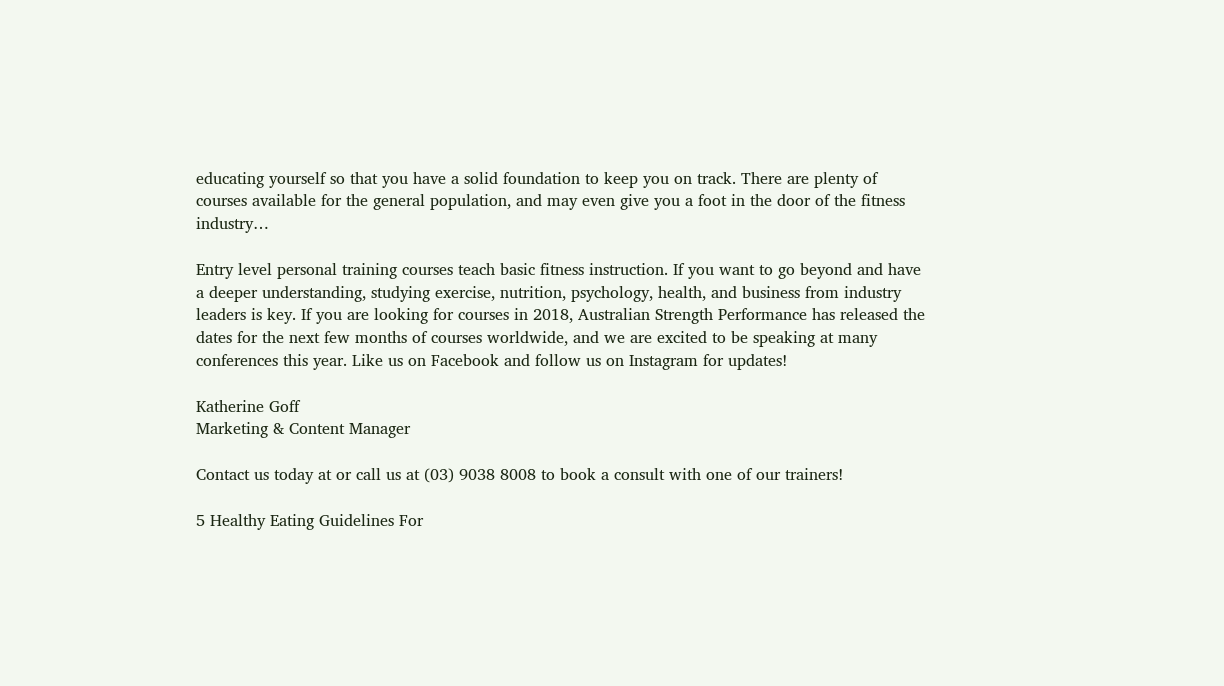educating yourself so that you have a solid foundation to keep you on track. There are plenty of courses available for the general population, and may even give you a foot in the door of the fitness industry…

Entry level personal training courses teach basic fitness instruction. If you want to go beyond and have a deeper understanding, studying exercise, nutrition, psychology, health, and business from industry leaders is key. If you are looking for courses in 2018, Australian Strength Performance has released the dates for the next few months of courses worldwide, and we are excited to be speaking at many conferences this year. Like us on Facebook and follow us on Instagram for updates!

Katherine Goff
Marketing & Content Manager

Contact us today at or call us at (03) 9038 8008 to book a consult with one of our trainers!

5 Healthy Eating Guidelines For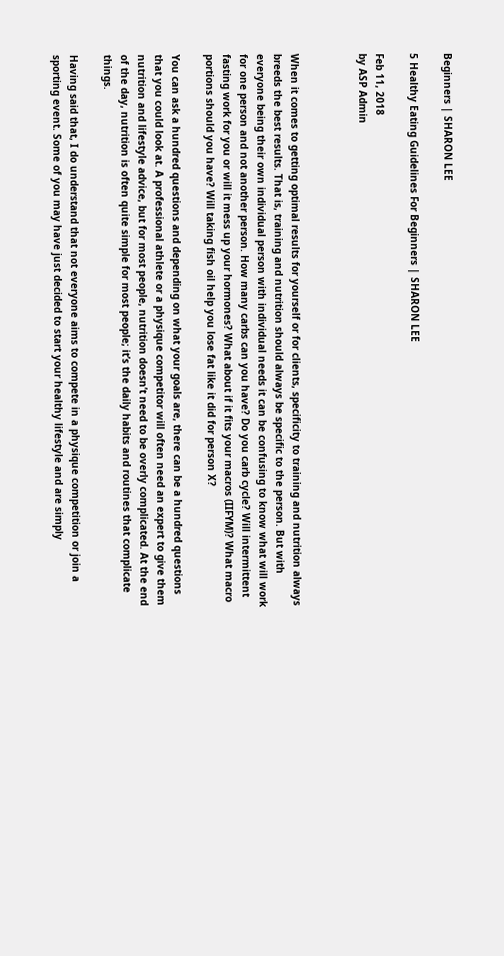Beginners | SHARON LEE

5 Healthy Eating Guidelines For Beginners | SHARON LEE

Feb 11, 2018
by ASP Admin



When it comes to getting optimal results for yourself or for clients, specificity to training and nutrition always breeds the best results. That is, training and nutrition should always be specific to the person. But with everyone being their own individual person with individual needs it can be confusing to know what will work for one person and not another person. How many carbs can you have? Do you carb cycle? Will intermittent fasting work for you or will it mess up your hormones? What about if it fits your macros (IIFYM)? What macro portions should you have? Will taking fish oil help you lose fat like it did for person X?

You can ask a hundred questions and depending on what your goals are, there can be a hundred questions that you could look at. A professional athlete or a physique competitor will often need an expert to give them nutrition and lifestyle advice, but for most people, nutrition doesn’t need to be overly complicated. At the end of the day, nutrition is often quite simple for most people; it’s the daily habits and routines that complicate things.

Having said that, I do understand that not everyone aims to compete in a physique competition or join a sporting event. Some of you may have just decided to start your healthy lifestyle and are simply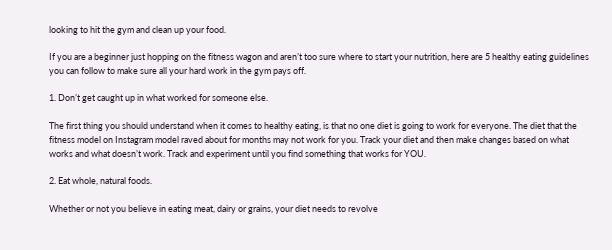looking to hit the gym and clean up your food.

If you are a beginner just hopping on the fitness wagon and aren’t too sure where to start your nutrition, here are 5 healthy eating guidelines you can follow to make sure all your hard work in the gym pays off.

1. Don’t get caught up in what worked for someone else.

The first thing you should understand when it comes to healthy eating, is that no one diet is going to work for everyone. The diet that the fitness model on Instagram model raved about for months may not work for you. Track your diet and then make changes based on what works and what doesn’t work. Track and experiment until you find something that works for YOU.

2. Eat whole, natural foods.

Whether or not you believe in eating meat, dairy or grains, your diet needs to revolve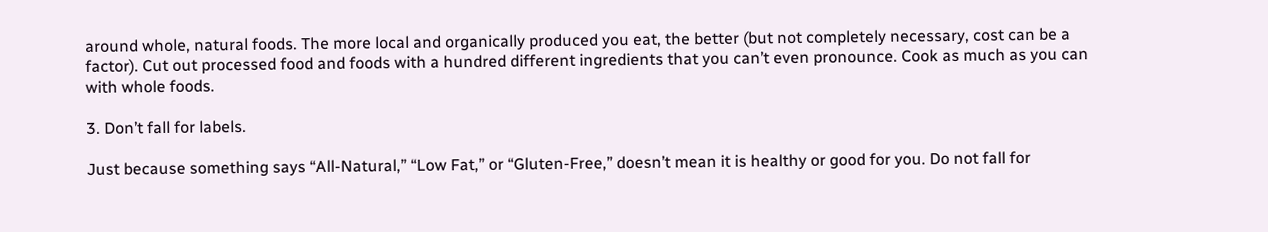around whole, natural foods. The more local and organically produced you eat, the better (but not completely necessary, cost can be a factor). Cut out processed food and foods with a hundred different ingredients that you can’t even pronounce. Cook as much as you can with whole foods.

3. Don’t fall for labels.

Just because something says “All-Natural,” “Low Fat,” or “Gluten-Free,” doesn’t mean it is healthy or good for you. Do not fall for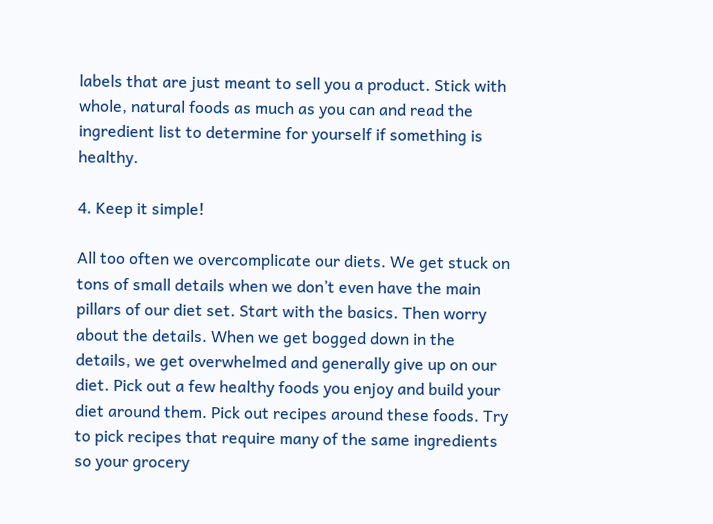labels that are just meant to sell you a product. Stick with whole, natural foods as much as you can and read the ingredient list to determine for yourself if something is healthy.

4. Keep it simple!

All too often we overcomplicate our diets. We get stuck on tons of small details when we don’t even have the main pillars of our diet set. Start with the basics. Then worry about the details. When we get bogged down in the details, we get overwhelmed and generally give up on our diet. Pick out a few healthy foods you enjoy and build your diet around them. Pick out recipes around these foods. Try to pick recipes that require many of the same ingredients so your grocery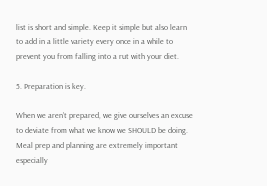list is short and simple. Keep it simple but also learn to add in a little variety every once in a while to prevent you from falling into a rut with your diet.

5. Preparation is key.

When we aren’t prepared, we give ourselves an excuse to deviate from what we know we SHOULD be doing. Meal prep and planning are extremely important especially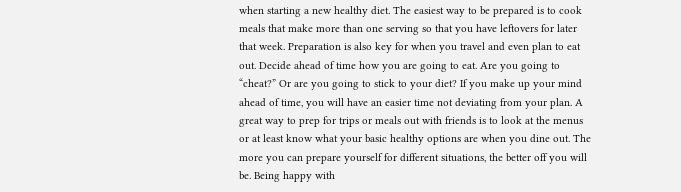when starting a new healthy diet. The easiest way to be prepared is to cook meals that make more than one serving so that you have leftovers for later that week. Preparation is also key for when you travel and even plan to eat out. Decide ahead of time how you are going to eat. Are you going to “cheat?” Or are you going to stick to your diet? If you make up your mind ahead of time, you will have an easier time not deviating from your plan. A great way to prep for trips or meals out with friends is to look at the menus or at least know what your basic healthy options are when you dine out. The more you can prepare yourself for different situations, the better off you will be. Being happy with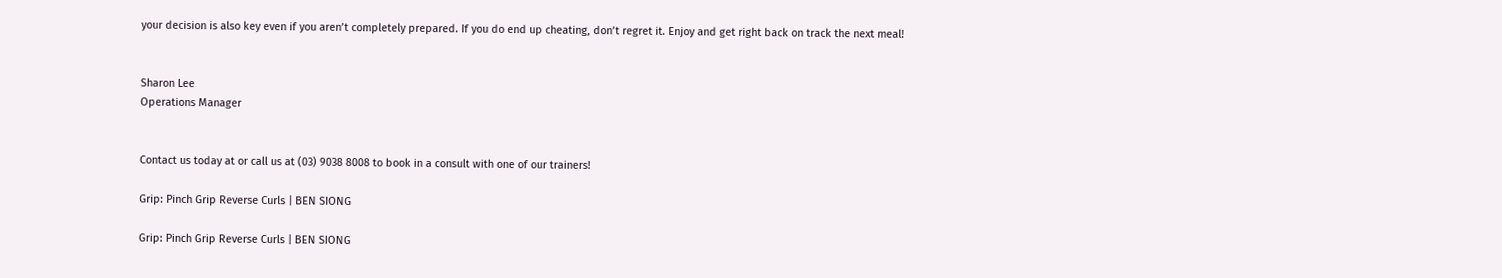your decision is also key even if you aren’t completely prepared. If you do end up cheating, don’t regret it. Enjoy and get right back on track the next meal!


Sharon Lee
Operations Manager


Contact us today at or call us at (03) 9038 8008 to book in a consult with one of our trainers!

Grip: Pinch Grip Reverse Curls | BEN SIONG

Grip: Pinch Grip Reverse Curls | BEN SIONG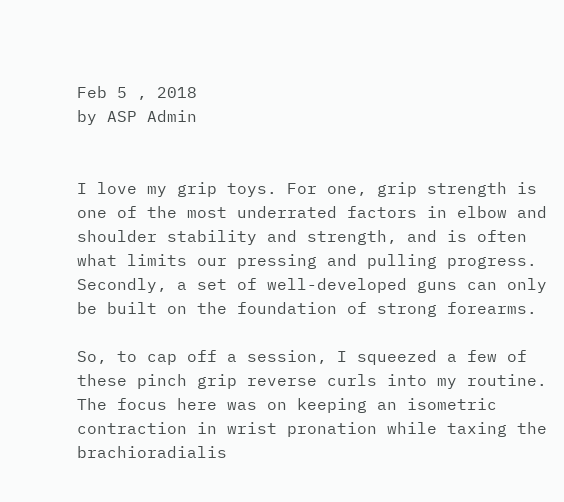Feb 5 , 2018
by ASP Admin


I love my grip toys. For one, grip strength is one of the most underrated factors in elbow and shoulder stability and strength, and is often what limits our pressing and pulling progress. Secondly, a set of well-developed guns can only be built on the foundation of strong forearms.

So, to cap off a session, I squeezed a few of these pinch grip reverse curls into my routine. The focus here was on keeping an isometric contraction in wrist pronation while taxing the brachioradialis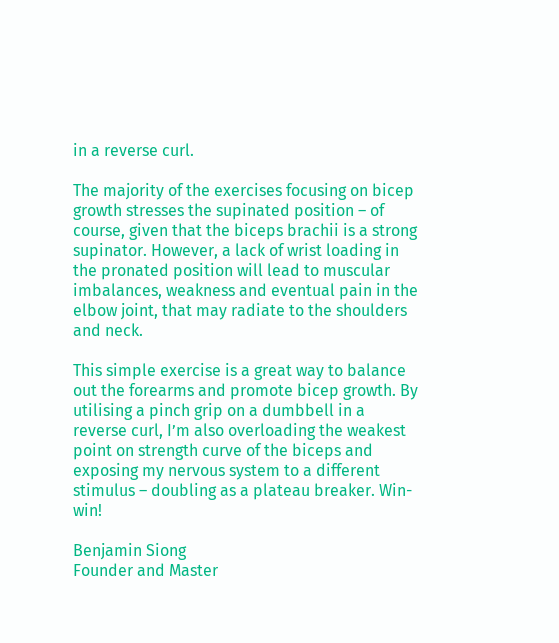in a reverse curl.

The majority of the exercises focusing on bicep growth stresses the supinated position – of course, given that the biceps brachii is a strong supinator. However, a lack of wrist loading in the pronated position will lead to muscular imbalances, weakness and eventual pain in the elbow joint, that may radiate to the shoulders and neck.

This simple exercise is a great way to balance out the forearms and promote bicep growth. By utilising a pinch grip on a dumbbell in a reverse curl, I’m also overloading the weakest point on strength curve of the biceps and exposing my nervous system to a different stimulus – doubling as a plateau breaker. Win-win!

Benjamin Siong
Founder and Master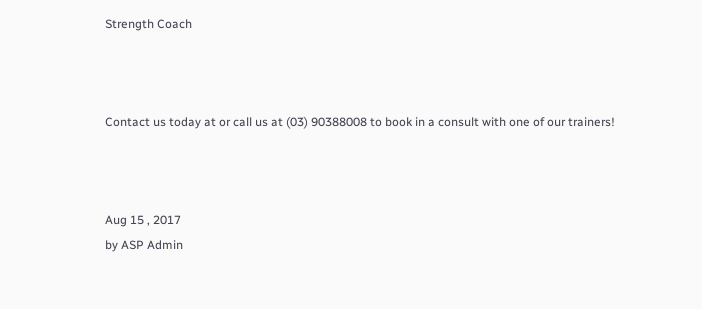Strength Coach



Contact us today at or call us at (03) 90388008 to book in a consult with one of our trainers!



Aug 15 , 2017
by ASP Admin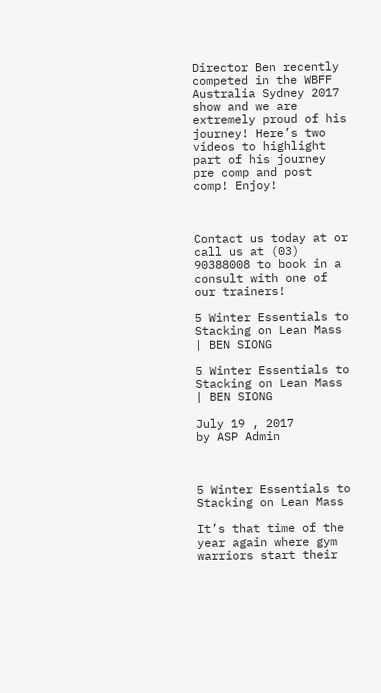Director Ben recently competed in the WBFF Australia Sydney 2017 show and we are extremely proud of his journey! Here’s two videos to highlight part of his journey pre comp and post comp! Enjoy!



Contact us today at or call us at (03) 90388008 to book in a consult with one of our trainers!

5 Winter Essentials to Stacking on Lean Mass | BEN SIONG

5 Winter Essentials to Stacking on Lean Mass | BEN SIONG

July 19 , 2017
by ASP Admin



5 Winter Essentials to Stacking on Lean Mass

It’s that time of the year again where gym warriors start their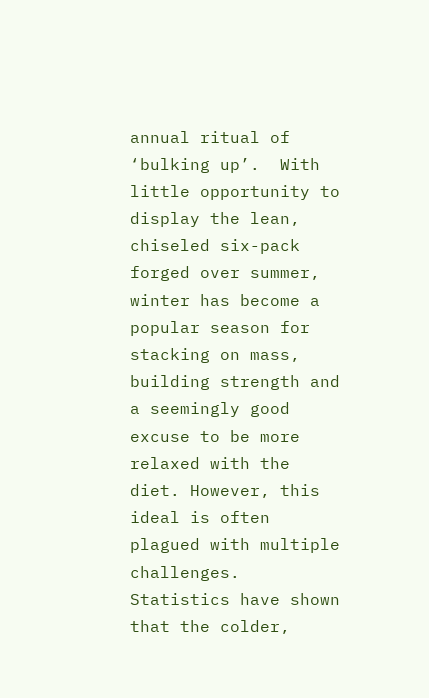annual ritual of ‘bulking up’.  With little opportunity to display the lean, chiseled six-pack forged over summer, winter has become a popular season for stacking on mass, building strength and a seemingly good excuse to be more relaxed with the diet. However, this ideal is often plagued with multiple challenges. Statistics have shown that the colder,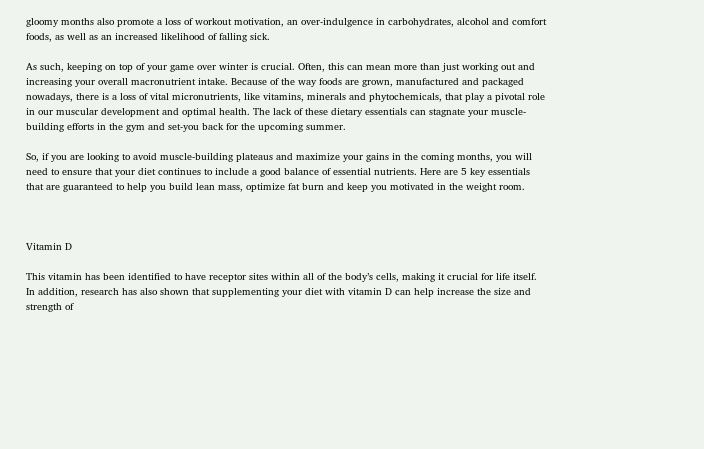gloomy months also promote a loss of workout motivation, an over-indulgence in carbohydrates, alcohol and comfort foods, as well as an increased likelihood of falling sick.

As such, keeping on top of your game over winter is crucial. Often, this can mean more than just working out and increasing your overall macronutrient intake. Because of the way foods are grown, manufactured and packaged nowadays, there is a loss of vital micronutrients, like vitamins, minerals and phytochemicals, that play a pivotal role in our muscular development and optimal health. The lack of these dietary essentials can stagnate your muscle-building efforts in the gym and set-you back for the upcoming summer.

So, if you are looking to avoid muscle-building plateaus and maximize your gains in the coming months, you will need to ensure that your diet continues to include a good balance of essential nutrients. Here are 5 key essentials that are guaranteed to help you build lean mass, optimize fat burn and keep you motivated in the weight room.



Vitamin D

This vitamin has been identified to have receptor sites within all of the body’s cells, making it crucial for life itself. In addition, research has also shown that supplementing your diet with vitamin D can help increase the size and strength of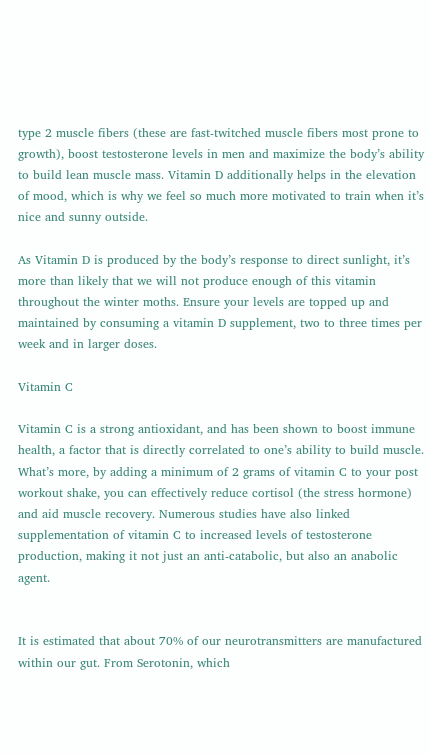type 2 muscle fibers (these are fast-twitched muscle fibers most prone to growth), boost testosterone levels in men and maximize the body’s ability to build lean muscle mass. Vitamin D additionally helps in the elevation of mood, which is why we feel so much more motivated to train when it’s nice and sunny outside.

As Vitamin D is produced by the body’s response to direct sunlight, it’s more than likely that we will not produce enough of this vitamin throughout the winter moths. Ensure your levels are topped up and maintained by consuming a vitamin D supplement, two to three times per week and in larger doses.

Vitamin C

Vitamin C is a strong antioxidant, and has been shown to boost immune health, a factor that is directly correlated to one’s ability to build muscle. What’s more, by adding a minimum of 2 grams of vitamin C to your post workout shake, you can effectively reduce cortisol (the stress hormone) and aid muscle recovery. Numerous studies have also linked supplementation of vitamin C to increased levels of testosterone production, making it not just an anti-catabolic, but also an anabolic agent.


It is estimated that about 70% of our neurotransmitters are manufactured within our gut. From Serotonin, which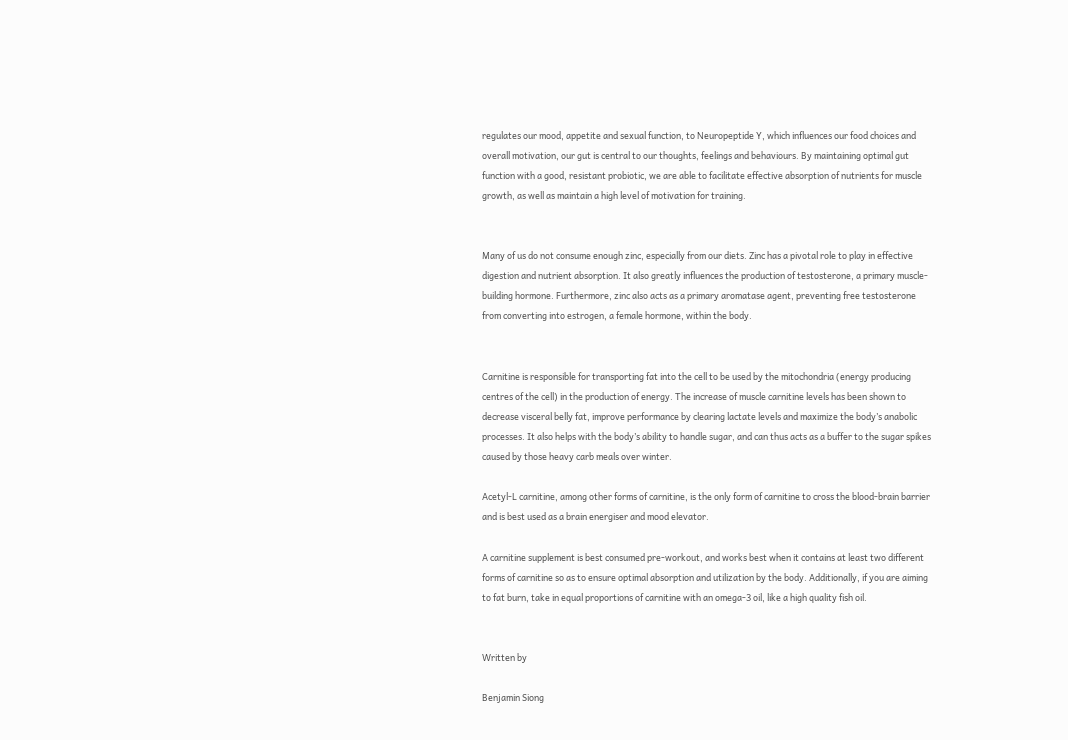regulates our mood, appetite and sexual function, to Neuropeptide Y, which influences our food choices and overall motivation, our gut is central to our thoughts, feelings and behaviours. By maintaining optimal gut function with a good, resistant probiotic, we are able to facilitate effective absorption of nutrients for muscle growth, as well as maintain a high level of motivation for training.


Many of us do not consume enough zinc, especially from our diets. Zinc has a pivotal role to play in effective digestion and nutrient absorption. It also greatly influences the production of testosterone, a primary muscle-building hormone. Furthermore, zinc also acts as a primary aromatase agent, preventing free testosterone from converting into estrogen, a female hormone, within the body.


Carnitine is responsible for transporting fat into the cell to be used by the mitochondria (energy producing centres of the cell) in the production of energy. The increase of muscle carnitine levels has been shown to decrease visceral belly fat, improve performance by clearing lactate levels and maximize the body’s anabolic processes. It also helps with the body’s ability to handle sugar, and can thus acts as a buffer to the sugar spikes caused by those heavy carb meals over winter.

Acetyl-L carnitine, among other forms of carnitine, is the only form of carnitine to cross the blood-brain barrier and is best used as a brain energiser and mood elevator.

A carnitine supplement is best consumed pre-workout, and works best when it contains at least two different forms of carnitine so as to ensure optimal absorption and utilization by the body. Additionally, if you are aiming to fat burn, take in equal proportions of carnitine with an omega-3 oil, like a high quality fish oil.


Written by

Benjamin Siong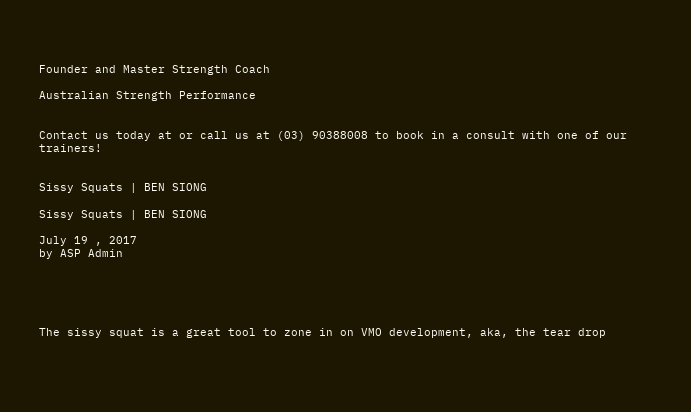Founder and Master Strength Coach

Australian Strength Performance


Contact us today at or call us at (03) 90388008 to book in a consult with one of our trainers!


Sissy Squats | BEN SIONG

Sissy Squats | BEN SIONG

July 19 , 2017
by ASP Admin





The sissy squat is a great tool to zone in on VMO development, aka, the tear drop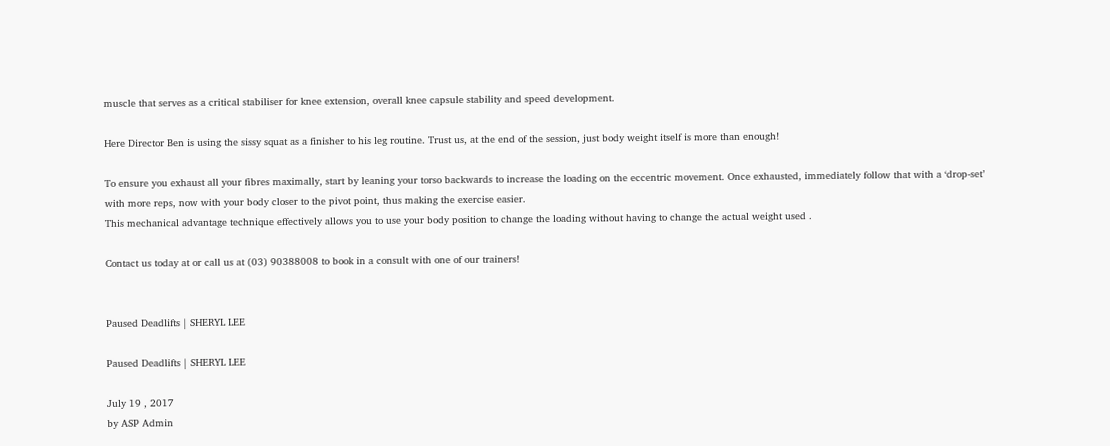muscle that serves as a critical stabiliser for knee extension, overall knee capsule stability and speed development.

Here Director Ben is using the sissy squat as a finisher to his leg routine. Trust us, at the end of the session, just body weight itself is more than enough!

To ensure you exhaust all your fibres maximally, start by leaning your torso backwards to increase the loading on the eccentric movement. Once exhausted, immediately follow that with a ‘drop-set’ with more reps, now with your body closer to the pivot point, thus making the exercise easier.
This mechanical advantage technique effectively allows you to use your body position to change the loading without having to change the actual weight used .

Contact us today at or call us at (03) 90388008 to book in a consult with one of our trainers!


Paused Deadlifts | SHERYL LEE

Paused Deadlifts | SHERYL LEE

July 19 , 2017
by ASP Admin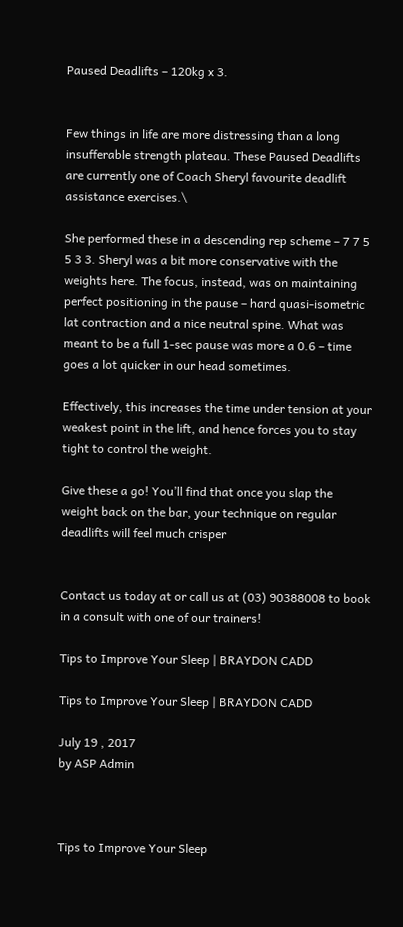Paused Deadlifts – 120kg x 3.


Few things in life are more distressing than a long insufferable strength plateau. These Paused Deadlifts are currently one of Coach Sheryl favourite deadlift assistance exercises.\

She performed these in a descending rep scheme – 7 7 5 5 3 3. Sheryl was a bit more conservative with the weights here. The focus, instead, was on maintaining perfect positioning in the pause – hard quasi-isometric lat contraction and a nice neutral spine. What was meant to be a full 1-sec pause was more a 0.6 – time goes a lot quicker in our head sometimes.

Effectively, this increases the time under tension at your weakest point in the lift, and hence forces you to stay tight to control the weight.

Give these a go! You’ll find that once you slap the weight back on the bar, your technique on regular deadlifts will feel much crisper


Contact us today at or call us at (03) 90388008 to book in a consult with one of our trainers!

Tips to Improve Your Sleep | BRAYDON CADD

Tips to Improve Your Sleep | BRAYDON CADD

July 19 , 2017
by ASP Admin



Tips to Improve Your Sleep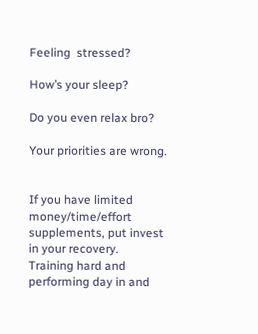Feeling  stressed?

How’s your sleep?

Do you even relax bro?

Your priorities are wrong.


If you have limited money/time/effort supplements, put invest in your recovery.
Training hard and performing day in and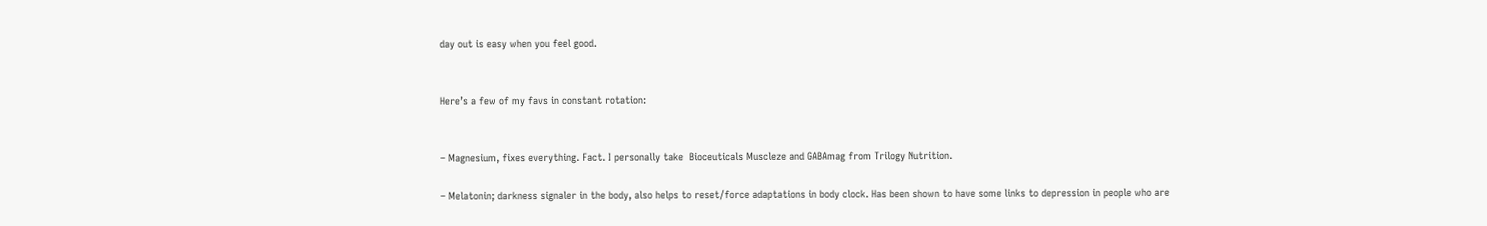day out is easy when you feel good.


Here’s a few of my favs in constant rotation:


– Magnesium, fixes everything. Fact. I personally take  Bioceuticals Muscleze and GABAmag from Trilogy Nutrition.

– Melatonin; darkness signaler in the body, also helps to reset/force adaptations in body clock. Has been shown to have some links to depression in people who are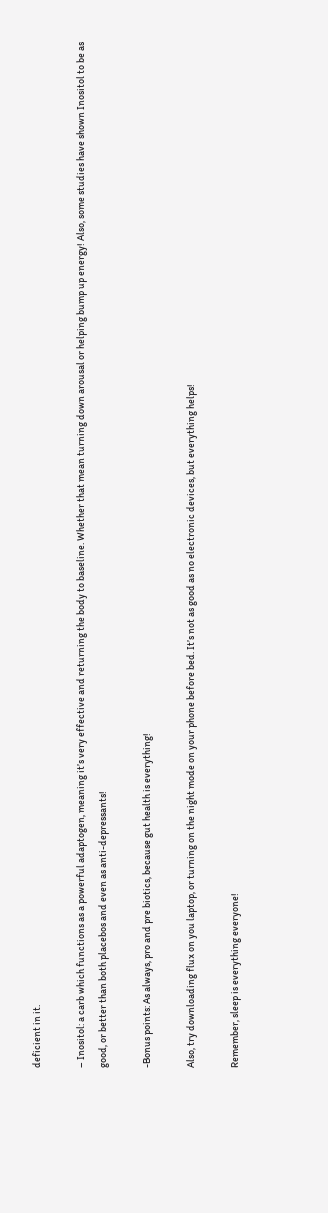deficient in it.

– Inositol: a carb which functions as a powerful adaptogen, meaning it’s very effective and returning the body to baseline. Whether that mean turning down arousal or helping bump up energy! Also, some studies have shown Inositol to be as good, or better than both placebos and even as anti-depressants!

-Bonus points: As always, pro and pre biotics, because gut health is everything!

Also, try downloading flux on you laptop, or turning on the night mode on your phone before bed. It’s not as good as no electronic devices, but everything helps!

Remember, sleep is everything everyone!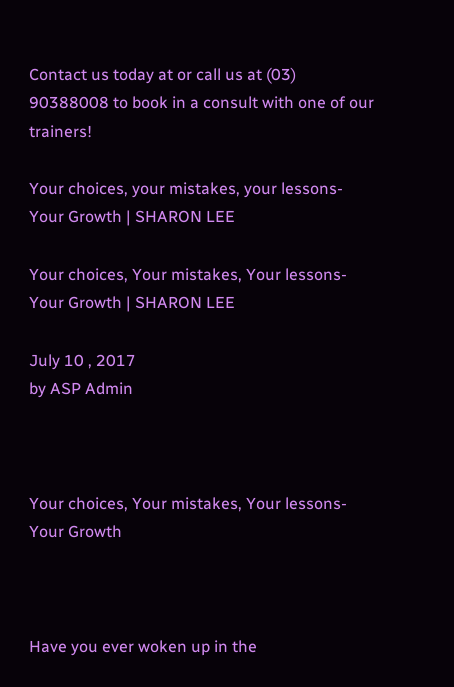Contact us today at or call us at (03) 90388008 to book in a consult with one of our trainers!

Your choices, your mistakes, your lessons- Your Growth | SHARON LEE

Your choices, Your mistakes, Your lessons- Your Growth | SHARON LEE

July 10 , 2017
by ASP Admin



Your choices, Your mistakes, Your lessons- Your Growth



Have you ever woken up in the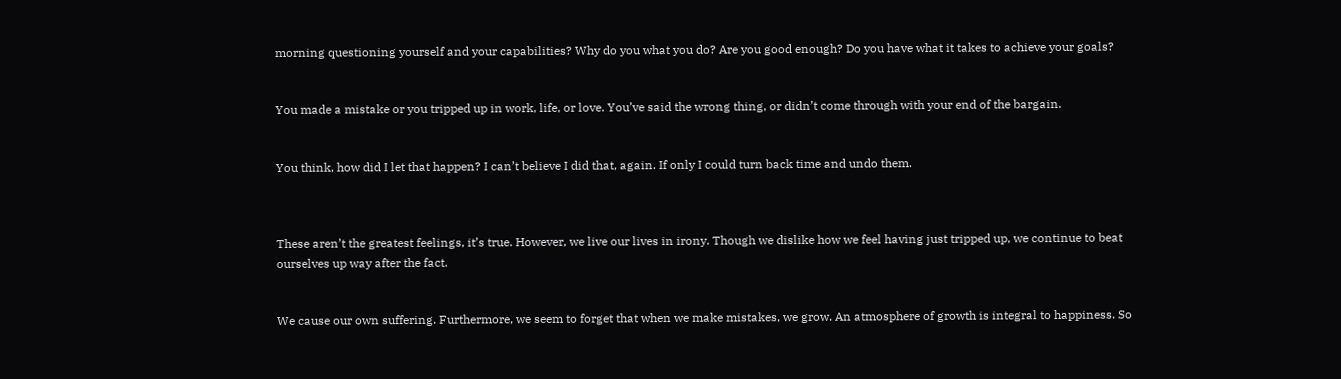morning questioning yourself and your capabilities? Why do you what you do? Are you good enough? Do you have what it takes to achieve your goals?


You made a mistake or you tripped up in work, life, or love. You’ve said the wrong thing, or didn’t come through with your end of the bargain.


You think, how did I let that happen? I can’t believe I did that, again. If only I could turn back time and undo them.



These aren’t the greatest feelings, it’s true. However, we live our lives in irony. Though we dislike how we feel having just tripped up, we continue to beat ourselves up way after the fact.


We cause our own suffering. Furthermore, we seem to forget that when we make mistakes, we grow. An atmosphere of growth is integral to happiness. So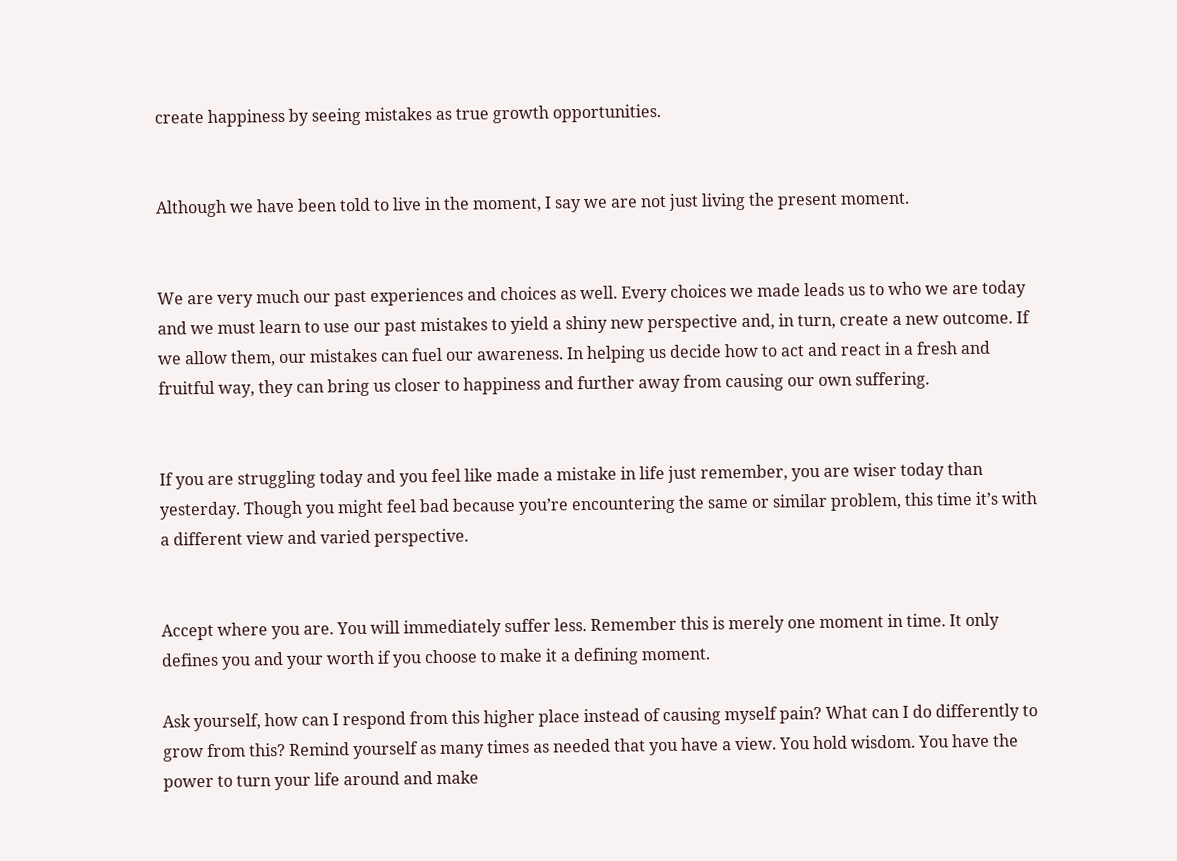create happiness by seeing mistakes as true growth opportunities.


Although we have been told to live in the moment, I say we are not just living the present moment.


We are very much our past experiences and choices as well. Every choices we made leads us to who we are today and we must learn to use our past mistakes to yield a shiny new perspective and, in turn, create a new outcome. If we allow them, our mistakes can fuel our awareness. In helping us decide how to act and react in a fresh and fruitful way, they can bring us closer to happiness and further away from causing our own suffering.


If you are struggling today and you feel like made a mistake in life just remember, you are wiser today than yesterday. Though you might feel bad because you’re encountering the same or similar problem, this time it’s with a different view and varied perspective.


Accept where you are. You will immediately suffer less. Remember this is merely one moment in time. It only defines you and your worth if you choose to make it a defining moment.

Ask yourself, how can I respond from this higher place instead of causing myself pain? What can I do differently to grow from this? Remind yourself as many times as needed that you have a view. You hold wisdom. You have the power to turn your life around and make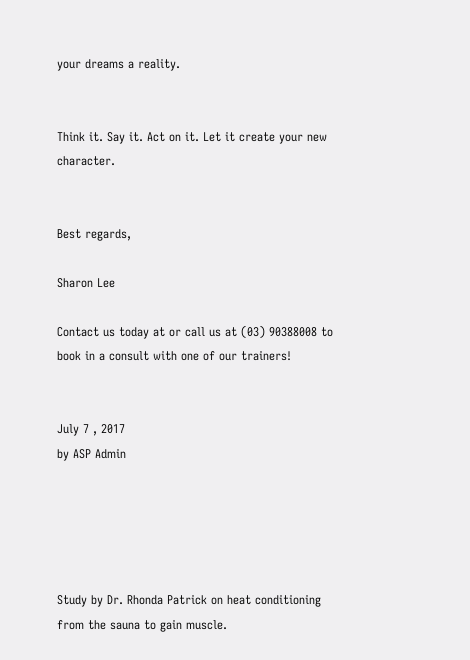your dreams a reality.


Think it. Say it. Act on it. Let it create your new character.


Best regards,

Sharon Lee

Contact us today at or call us at (03) 90388008 to book in a consult with one of our trainers!


July 7 , 2017
by ASP Admin





Study by Dr. Rhonda Patrick on heat conditioning from the sauna to gain muscle.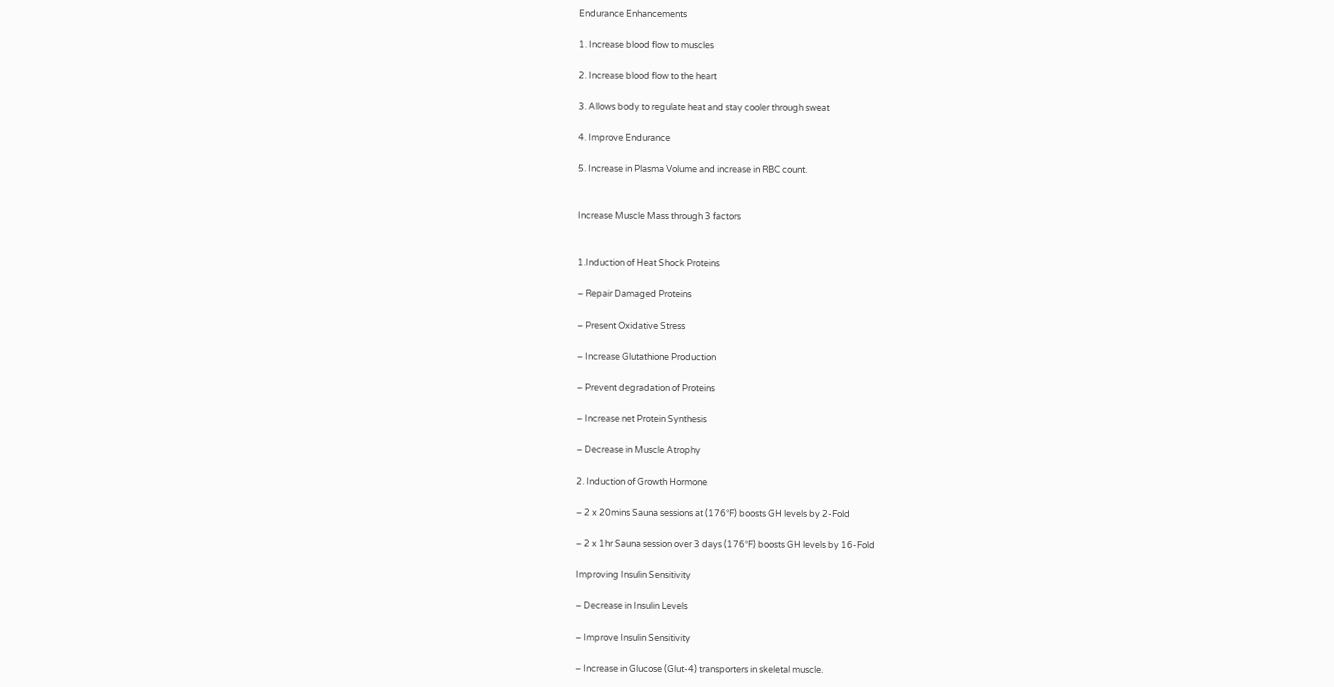Endurance Enhancements

1. Increase blood flow to muscles

2. Increase blood flow to the heart

3. Allows body to regulate heat and stay cooler through sweat

4. Improve Endurance

5. Increase in Plasma Volume and increase in RBC count.


Increase Muscle Mass through 3 factors


1.Induction of Heat Shock Proteins

– Repair Damaged Proteins

– Present Oxidative Stress

– Increase Glutathione Production

– Prevent degradation of Proteins

– Increase net Protein Synthesis

– Decrease in Muscle Atrophy

2. Induction of Growth Hormone

– 2 x 20mins Sauna sessions at (176°F) boosts GH levels by 2-Fold

– 2 x 1hr Sauna session over 3 days (176°F) boosts GH levels by 16-Fold

Improving Insulin Sensitivity

– Decrease in Insulin Levels

– Improve Insulin Sensitivity

– Increase in Glucose (Glut-4) transporters in skeletal muscle.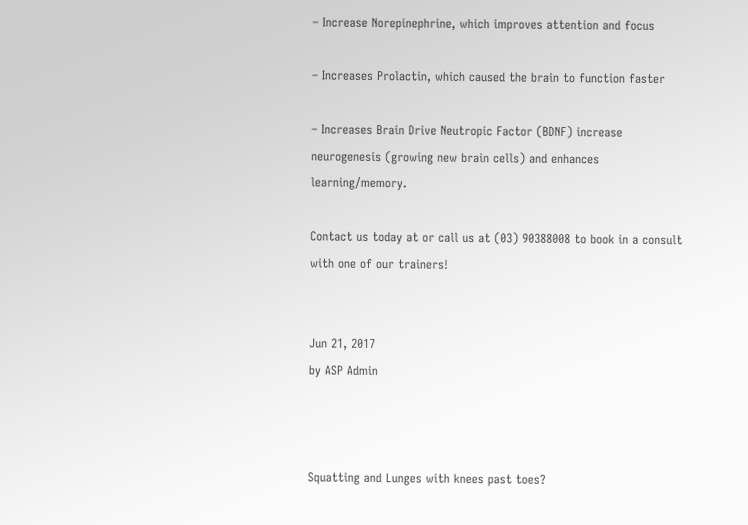– Increase Norepinephrine, which improves attention and focus

– Increases Prolactin, which caused the brain to function faster

– Increases Brain Drive Neutropic Factor (BDNF) increase neurogenesis (growing new brain cells) and enhances learning/memory.

Contact us today at or call us at (03) 90388008 to book in a consult with one of our trainers!


Jun 21, 2017
by ASP Admin



Squatting and Lunges with knees past toes?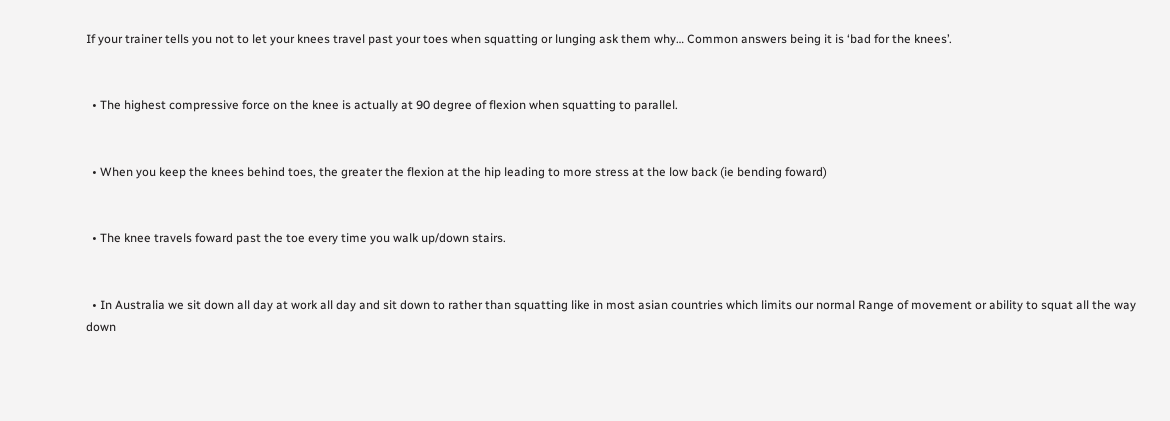If your trainer tells you not to let your knees travel past your toes when squatting or lunging ask them why… Common answers being it is ‘bad for the knees’.


  • The highest compressive force on the knee is actually at 90 degree of flexion when squatting to parallel.


  • When you keep the knees behind toes, the greater the flexion at the hip leading to more stress at the low back (ie bending foward)


  • The knee travels foward past the toe every time you walk up/down stairs.


  • In Australia we sit down all day at work all day and sit down to rather than squatting like in most asian countries which limits our normal Range of movement or ability to squat all the way down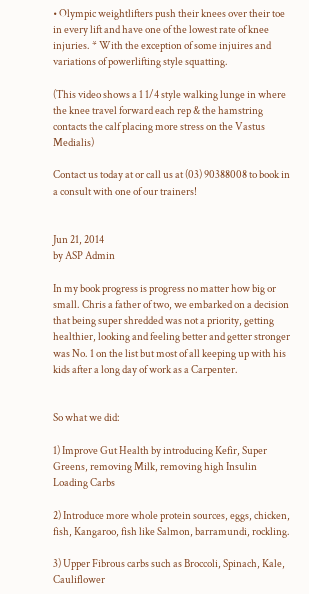• Olympic weightlifters push their knees over their toe in every lift and have one of the lowest rate of knee injuries. * With the exception of some injuires and variations of powerlifting style squatting.

(This video shows a 1 1/4 style walking lunge in where the knee travel forward each rep & the hamstring contacts the calf placing more stress on the Vastus Medialis)

Contact us today at or call us at (03) 90388008 to book in a consult with one of our trainers!


Jun 21, 2014
by ASP Admin

In my book progress is progress no matter how big or small. Chris a father of two, we embarked on a decision that being super shredded was not a priority, getting healthier, looking and feeling better and getter stronger was No. 1 on the list but most of all keeping up with his kids after a long day of work as a Carpenter.


So what we did:

1) Improve Gut Health by introducing Kefir, Super Greens, removing Milk, removing high Insulin Loading Carbs

2) Introduce more whole protein sources, eggs, chicken, fish, Kangaroo, fish like Salmon, barramundi, rockling.

3) Upper Fibrous carbs such as Broccoli, Spinach, Kale, Cauliflower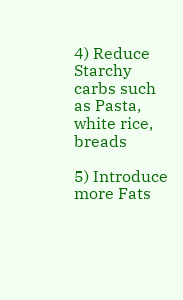4) Reduce Starchy carbs such as Pasta, white rice, breads

5) Introduce more Fats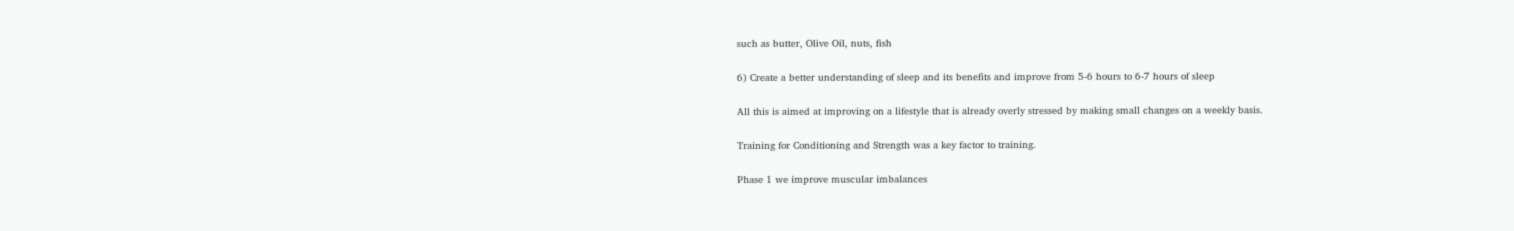such as butter, Olive Oil, nuts, fish

6) Create a better understanding of sleep and its benefits and improve from 5-6 hours to 6-7 hours of sleep

All this is aimed at improving on a lifestyle that is already overly stressed by making small changes on a weekly basis.

Training for Conditioning and Strength was a key factor to training.

Phase 1 we improve muscular imbalances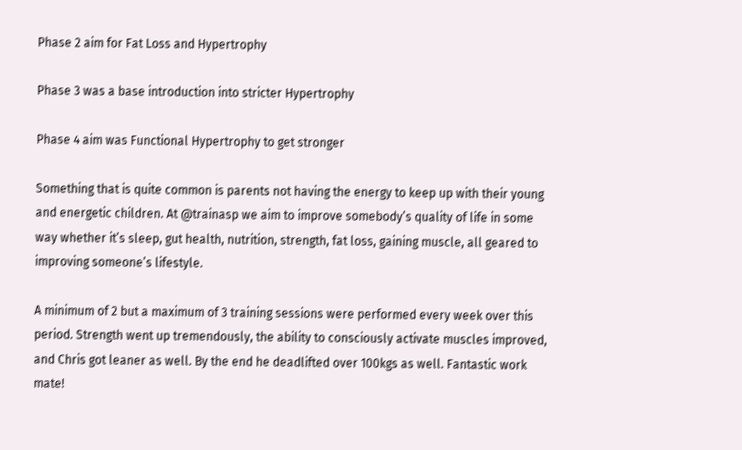Phase 2 aim for Fat Loss and Hypertrophy

Phase 3 was a base introduction into stricter Hypertrophy

Phase 4 aim was Functional Hypertrophy to get stronger

Something that is quite common is parents not having the energy to keep up with their young and energetic children. At @trainasp we aim to improve somebody’s quality of life in some way whether it’s sleep, gut health, nutrition, strength, fat loss, gaining muscle, all geared to improving someone’s lifestyle.

A minimum of 2 but a maximum of 3 training sessions were performed every week over this period. Strength went up tremendously, the ability to consciously activate muscles improved, and Chris got leaner as well. By the end he deadlifted over 100kgs as well. Fantastic work mate!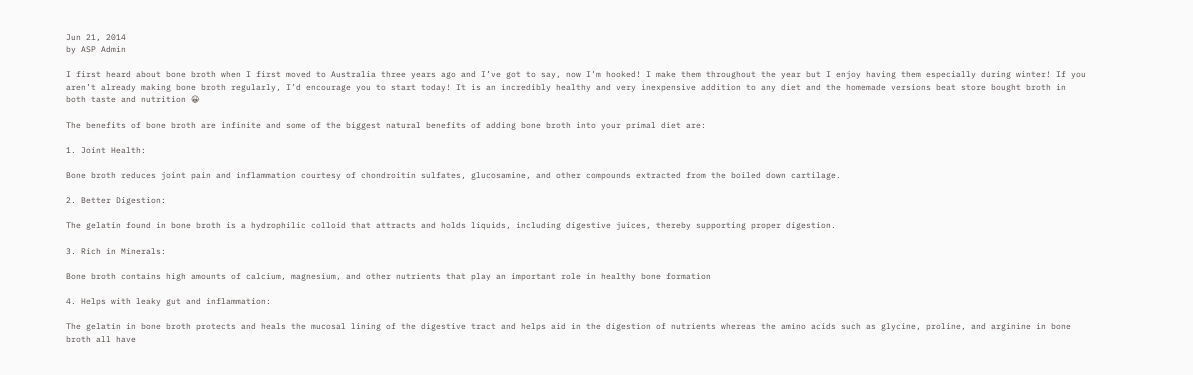Jun 21, 2014
by ASP Admin

I first heard about bone broth when I first moved to Australia three years ago and I’ve got to say, now I’m hooked! I make them throughout the year but I enjoy having them especially during winter! If you aren’t already making bone broth regularly, I’d encourage you to start today! It is an incredibly healthy and very inexpensive addition to any diet and the homemade versions beat store bought broth in both taste and nutrition 😀

The benefits of bone broth are infinite and some of the biggest natural benefits of adding bone broth into your primal diet are:

1. Joint Health:

Bone broth reduces joint pain and inflammation courtesy of chondroitin sulfates, glucosamine, and other compounds extracted from the boiled down cartilage.

2. Better Digestion:

The gelatin found in bone broth is a hydrophilic colloid that attracts and holds liquids, including digestive juices, thereby supporting proper digestion.

3. Rich in Minerals:

Bone broth contains high amounts of calcium, magnesium, and other nutrients that play an important role in healthy bone formation

4. Helps with leaky gut and inflammation:

The gelatin in bone broth protects and heals the mucosal lining of the digestive tract and helps aid in the digestion of nutrients whereas the amino acids such as glycine, proline, and arginine in bone broth all have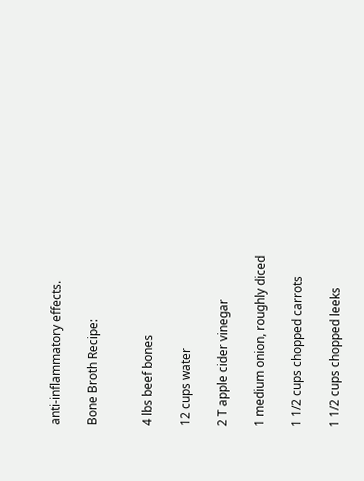anti-inflammatory effects.

Bone Broth Recipe:


4 lbs beef bones

12 cups water

2 T apple cider vinegar

1 medium onion, roughly diced

1 1/2 cups chopped carrots

1 1/2 cups chopped leeks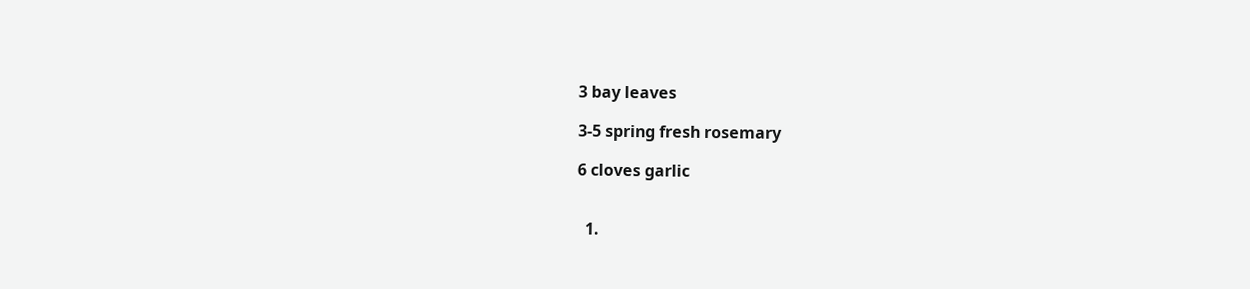3 bay leaves

3-5 spring fresh rosemary

6 cloves garlic


  1.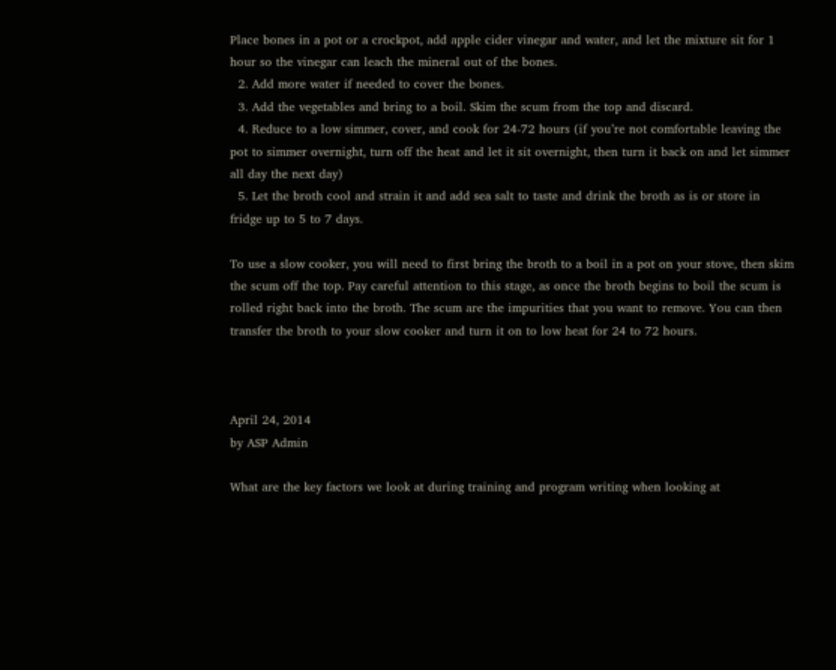Place bones in a pot or a crockpot, add apple cider vinegar and water, and let the mixture sit for 1 hour so the vinegar can leach the mineral out of the bones.
  2. Add more water if needed to cover the bones.
  3. Add the vegetables and bring to a boil. Skim the scum from the top and discard.
  4. Reduce to a low simmer, cover, and cook for 24-72 hours (if you’re not comfortable leaving the pot to simmer overnight, turn off the heat and let it sit overnight, then turn it back on and let simmer all day the next day)
  5. Let the broth cool and strain it and add sea salt to taste and drink the broth as is or store in fridge up to 5 to 7 days.

To use a slow cooker, you will need to first bring the broth to a boil in a pot on your stove, then skim the scum off the top. Pay careful attention to this stage, as once the broth begins to boil the scum is rolled right back into the broth. The scum are the impurities that you want to remove. You can then transfer the broth to your slow cooker and turn it on to low heat for 24 to 72 hours.



April 24, 2014
by ASP Admin

What are the key factors we look at during training and program writing when looking at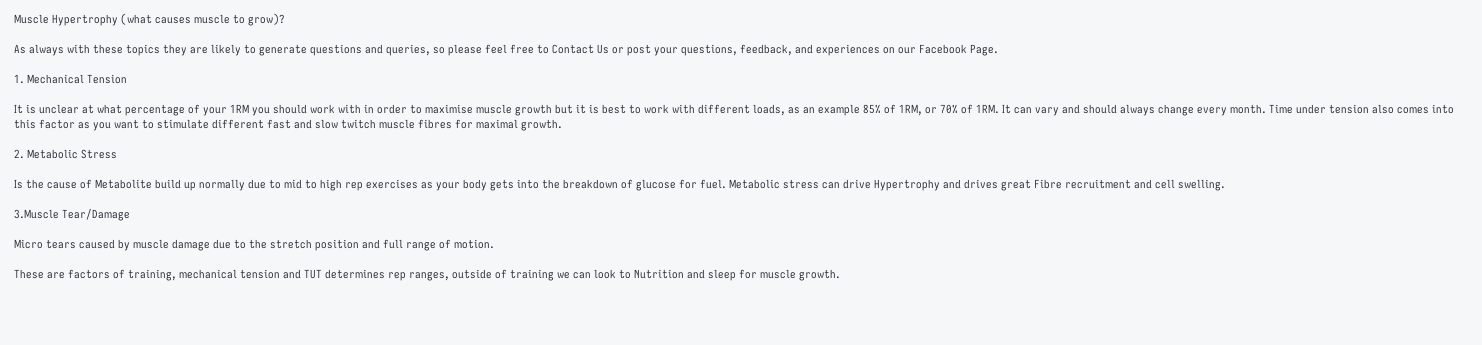Muscle Hypertrophy (what causes muscle to grow)?

As always with these topics they are likely to generate questions and queries, so please feel free to Contact Us or post your questions, feedback, and experiences on our Facebook Page.

1. Mechanical Tension

It is unclear at what percentage of your 1RM you should work with in order to maximise muscle growth but it is best to work with different loads, as an example 85% of 1RM, or 70% of 1RM. It can vary and should always change every month. Time under tension also comes into this factor as you want to stimulate different fast and slow twitch muscle fibres for maximal growth.

2. Metabolic Stress

Is the cause of Metabolite build up normally due to mid to high rep exercises as your body gets into the breakdown of glucose for fuel. Metabolic stress can drive Hypertrophy and drives great Fibre recruitment and cell swelling.

3.Muscle Tear/Damage

Micro tears caused by muscle damage due to the stretch position and full range of motion.

These are factors of training, mechanical tension and TUT determines rep ranges, outside of training we can look to Nutrition and sleep for muscle growth.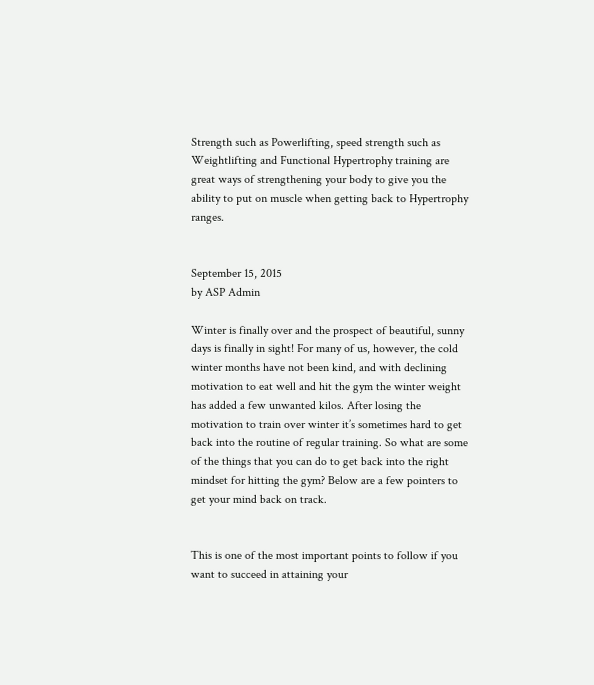Strength such as Powerlifting, speed strength such as Weightlifting and Functional Hypertrophy training are great ways of strengthening your body to give you the ability to put on muscle when getting back to Hypertrophy ranges.


September 15, 2015
by ASP Admin

Winter is finally over and the prospect of beautiful, sunny days is finally in sight! For many of us, however, the cold winter months have not been kind, and with declining motivation to eat well and hit the gym the winter weight has added a few unwanted kilos. After losing the motivation to train over winter it’s sometimes hard to get back into the routine of regular training. So what are some of the things that you can do to get back into the right mindset for hitting the gym? Below are a few pointers to get your mind back on track.


This is one of the most important points to follow if you want to succeed in attaining your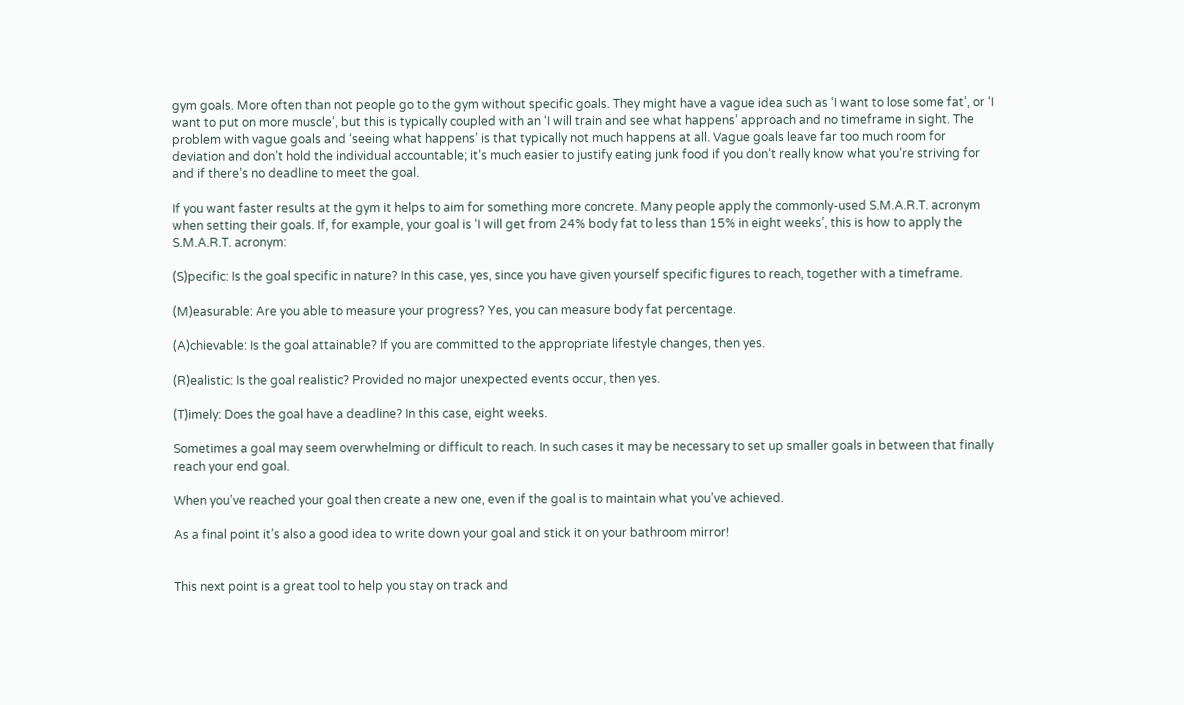gym goals. More often than not people go to the gym without specific goals. They might have a vague idea such as ‘I want to lose some fat’, or ‘I want to put on more muscle’, but this is typically coupled with an ‘I will train and see what happens’ approach and no timeframe in sight. The problem with vague goals and ‘seeing what happens’ is that typically not much happens at all. Vague goals leave far too much room for deviation and don’t hold the individual accountable; it’s much easier to justify eating junk food if you don’t really know what you’re striving for and if there’s no deadline to meet the goal.

If you want faster results at the gym it helps to aim for something more concrete. Many people apply the commonly-used S.M.A.R.T. acronym when setting their goals. If, for example, your goal is ‘I will get from 24% body fat to less than 15% in eight weeks’, this is how to apply the S.M.A.R.T. acronym:

(S)pecific: Is the goal specific in nature? In this case, yes, since you have given yourself specific figures to reach, together with a timeframe.

(M)easurable: Are you able to measure your progress? Yes, you can measure body fat percentage.

(A)chievable: Is the goal attainable? If you are committed to the appropriate lifestyle changes, then yes.

(R)ealistic: Is the goal realistic? Provided no major unexpected events occur, then yes.

(T)imely: Does the goal have a deadline? In this case, eight weeks.

Sometimes a goal may seem overwhelming or difficult to reach. In such cases it may be necessary to set up smaller goals in between that finally reach your end goal.

When you’ve reached your goal then create a new one, even if the goal is to maintain what you’ve achieved.

As a final point it’s also a good idea to write down your goal and stick it on your bathroom mirror!


This next point is a great tool to help you stay on track and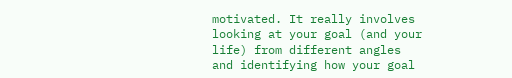motivated. It really involves looking at your goal (and your life) from different angles and identifying how your goal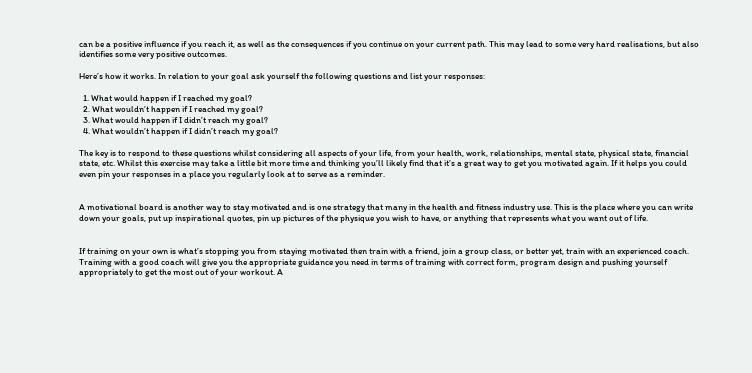can be a positive influence if you reach it, as well as the consequences if you continue on your current path. This may lead to some very hard realisations, but also identifies some very positive outcomes.

Here’s how it works. In relation to your goal ask yourself the following questions and list your responses:

  1. What would happen if I reached my goal?
  2. What wouldn’t happen if I reached my goal?
  3. What would happen if I didn’t reach my goal?
  4. What wouldn’t happen if I didn’t reach my goal?

The key is to respond to these questions whilst considering all aspects of your life, from your health, work, relationships, mental state, physical state, financial state, etc. Whilst this exercise may take a little bit more time and thinking you’ll likely find that it’s a great way to get you motivated again. If it helps you could even pin your responses in a place you regularly look at to serve as a reminder.


A motivational board is another way to stay motivated and is one strategy that many in the health and fitness industry use. This is the place where you can write down your goals, put up inspirational quotes, pin up pictures of the physique you wish to have, or anything that represents what you want out of life.


If training on your own is what’s stopping you from staying motivated then train with a friend, join a group class, or better yet, train with an experienced coach. Training with a good coach will give you the appropriate guidance you need in terms of training with correct form, program design and pushing yourself appropriately to get the most out of your workout. A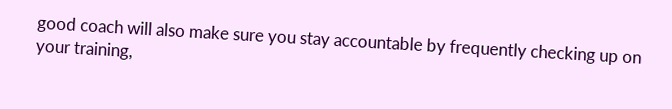good coach will also make sure you stay accountable by frequently checking up on your training,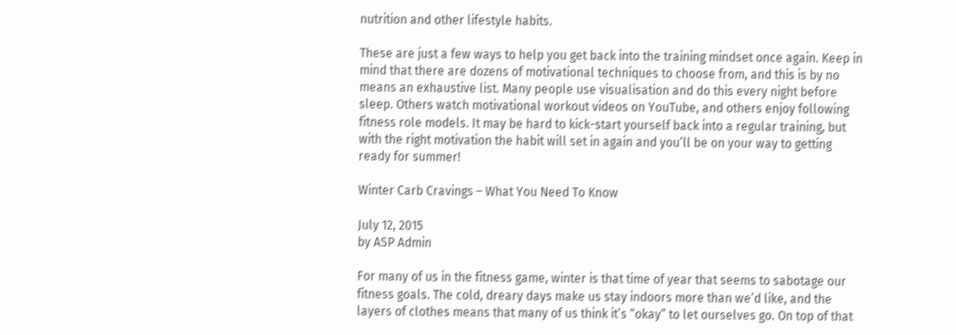nutrition and other lifestyle habits.

These are just a few ways to help you get back into the training mindset once again. Keep in mind that there are dozens of motivational techniques to choose from, and this is by no means an exhaustive list. Many people use visualisation and do this every night before sleep. Others watch motivational workout videos on YouTube, and others enjoy following fitness role models. It may be hard to kick-start yourself back into a regular training, but with the right motivation the habit will set in again and you’ll be on your way to getting ready for summer!

Winter Carb Cravings – What You Need To Know

July 12, 2015
by ASP Admin

For many of us in the fitness game, winter is that time of year that seems to sabotage our fitness goals. The cold, dreary days make us stay indoors more than we’d like, and the layers of clothes means that many of us think it’s “okay” to let ourselves go. On top of that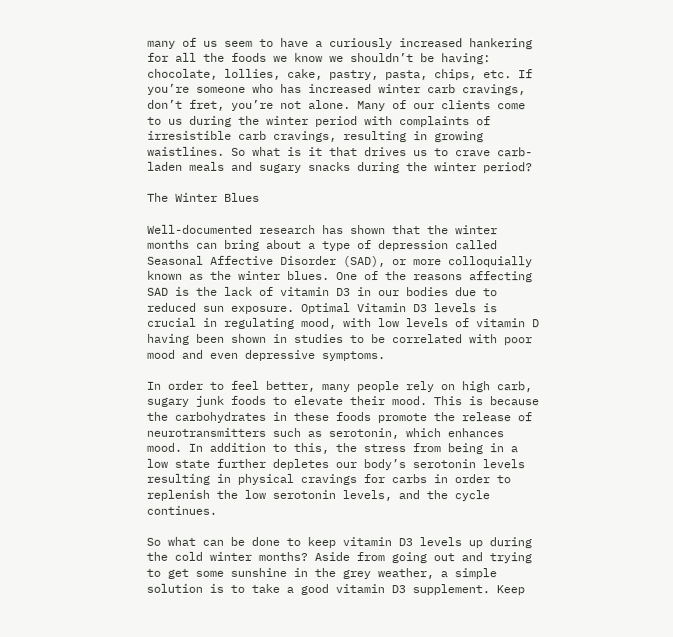many of us seem to have a curiously increased hankering for all the foods we know we shouldn’t be having: chocolate, lollies, cake, pastry, pasta, chips, etc. If you’re someone who has increased winter carb cravings, don’t fret, you’re not alone. Many of our clients come to us during the winter period with complaints of irresistible carb cravings, resulting in growing waistlines. So what is it that drives us to crave carb-laden meals and sugary snacks during the winter period?

The Winter Blues

Well-documented research has shown that the winter months can bring about a type of depression called Seasonal Affective Disorder (SAD), or more colloquially known as the winter blues. One of the reasons affecting SAD is the lack of vitamin D3 in our bodies due to reduced sun exposure. Optimal Vitamin D3 levels is crucial in regulating mood, with low levels of vitamin D having been shown in studies to be correlated with poor mood and even depressive symptoms.

In order to feel better, many people rely on high carb, sugary junk foods to elevate their mood. This is because the carbohydrates in these foods promote the release of neurotransmitters such as serotonin, which enhances mood. In addition to this, the stress from being in a low state further depletes our body’s serotonin levels resulting in physical cravings for carbs in order to replenish the low serotonin levels, and the cycle continues.

So what can be done to keep vitamin D3 levels up during the cold winter months? Aside from going out and trying to get some sunshine in the grey weather, a simple solution is to take a good vitamin D3 supplement. Keep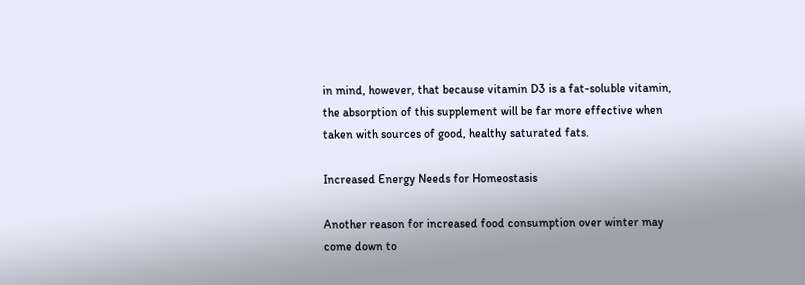in mind, however, that because vitamin D3 is a fat-soluble vitamin, the absorption of this supplement will be far more effective when taken with sources of good, healthy saturated fats.

Increased Energy Needs for Homeostasis

Another reason for increased food consumption over winter may come down to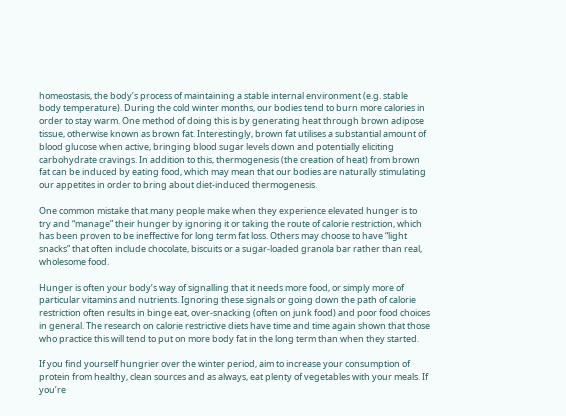homeostasis, the body’s process of maintaining a stable internal environment (e.g. stable body temperature). During the cold winter months, our bodies tend to burn more calories in order to stay warm. One method of doing this is by generating heat through brown adipose tissue, otherwise known as brown fat. Interestingly, brown fat utilises a substantial amount of blood glucose when active, bringing blood sugar levels down and potentially eliciting carbohydrate cravings. In addition to this, thermogenesis (the creation of heat) from brown fat can be induced by eating food, which may mean that our bodies are naturally stimulating our appetites in order to bring about diet-induced thermogenesis.

One common mistake that many people make when they experience elevated hunger is to try and “manage” their hunger by ignoring it or taking the route of calorie restriction, which has been proven to be ineffective for long term fat loss. Others may choose to have “light snacks” that often include chocolate, biscuits or a sugar-loaded granola bar rather than real, wholesome food.

Hunger is often your body’s way of signalling that it needs more food, or simply more of particular vitamins and nutrients. Ignoring these signals or going down the path of calorie restriction often results in binge eat, over-snacking (often on junk food) and poor food choices in general. The research on calorie restrictive diets have time and time again shown that those who practice this will tend to put on more body fat in the long term than when they started.

If you find yourself hungrier over the winter period, aim to increase your consumption of protein from healthy, clean sources and as always, eat plenty of vegetables with your meals. If you’re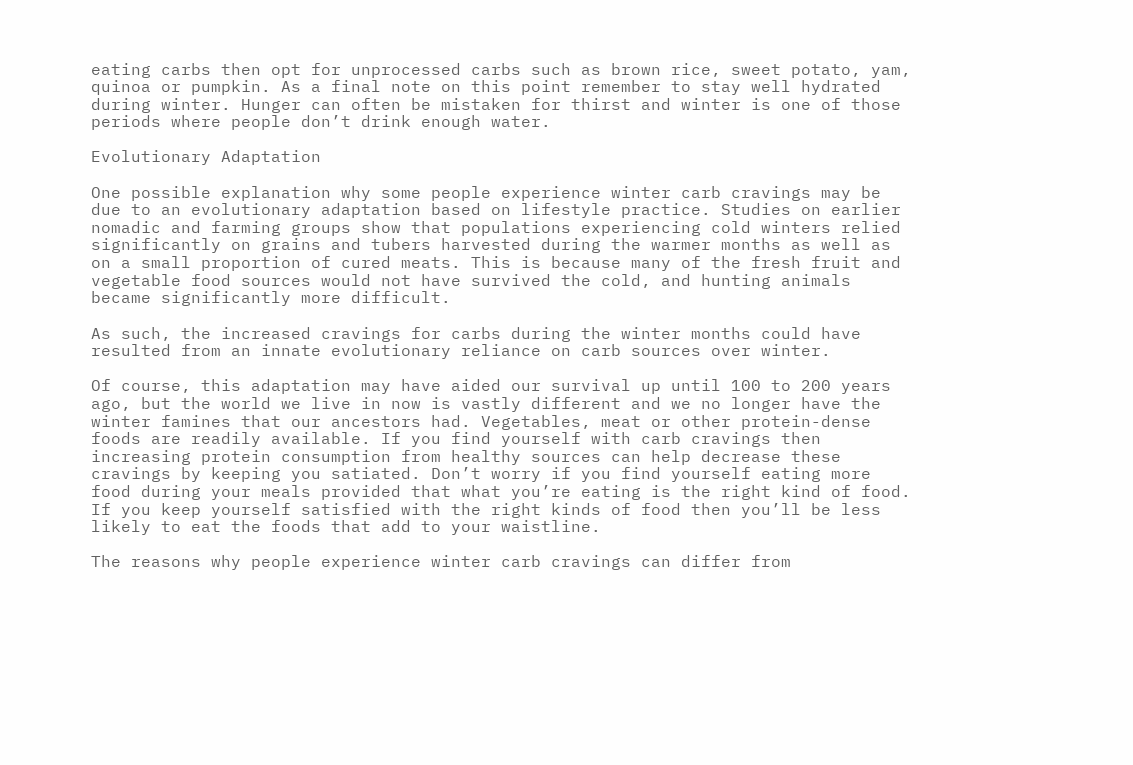eating carbs then opt for unprocessed carbs such as brown rice, sweet potato, yam, quinoa or pumpkin. As a final note on this point remember to stay well hydrated during winter. Hunger can often be mistaken for thirst and winter is one of those periods where people don’t drink enough water.

Evolutionary Adaptation

One possible explanation why some people experience winter carb cravings may be due to an evolutionary adaptation based on lifestyle practice. Studies on earlier nomadic and farming groups show that populations experiencing cold winters relied significantly on grains and tubers harvested during the warmer months as well as on a small proportion of cured meats. This is because many of the fresh fruit and vegetable food sources would not have survived the cold, and hunting animals became significantly more difficult.

As such, the increased cravings for carbs during the winter months could have resulted from an innate evolutionary reliance on carb sources over winter.

Of course, this adaptation may have aided our survival up until 100 to 200 years ago, but the world we live in now is vastly different and we no longer have the winter famines that our ancestors had. Vegetables, meat or other protein-dense foods are readily available. If you find yourself with carb cravings then increasing protein consumption from healthy sources can help decrease these cravings by keeping you satiated. Don’t worry if you find yourself eating more food during your meals provided that what you’re eating is the right kind of food. If you keep yourself satisfied with the right kinds of food then you’ll be less likely to eat the foods that add to your waistline.

The reasons why people experience winter carb cravings can differ from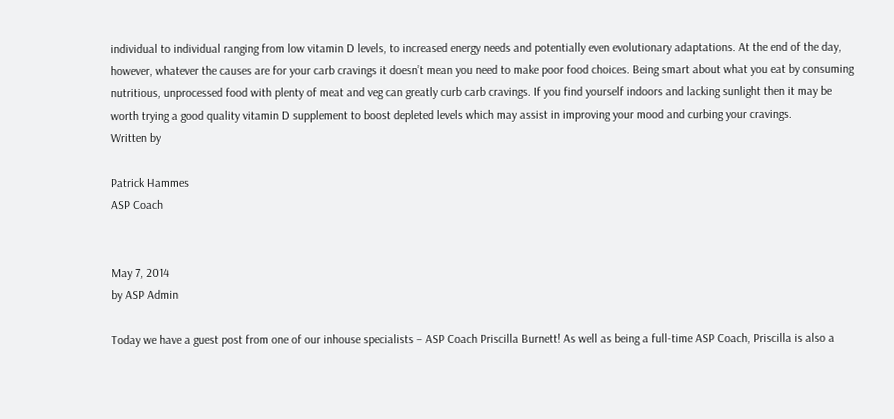individual to individual ranging from low vitamin D levels, to increased energy needs and potentially even evolutionary adaptations. At the end of the day, however, whatever the causes are for your carb cravings it doesn’t mean you need to make poor food choices. Being smart about what you eat by consuming nutritious, unprocessed food with plenty of meat and veg can greatly curb carb cravings. If you find yourself indoors and lacking sunlight then it may be worth trying a good quality vitamin D supplement to boost depleted levels which may assist in improving your mood and curbing your cravings.
Written by

Patrick Hammes
ASP Coach


May 7, 2014
by ASP Admin

Today we have a guest post from one of our inhouse specialists – ASP Coach Priscilla Burnett! As well as being a full-time ASP Coach, Priscilla is also a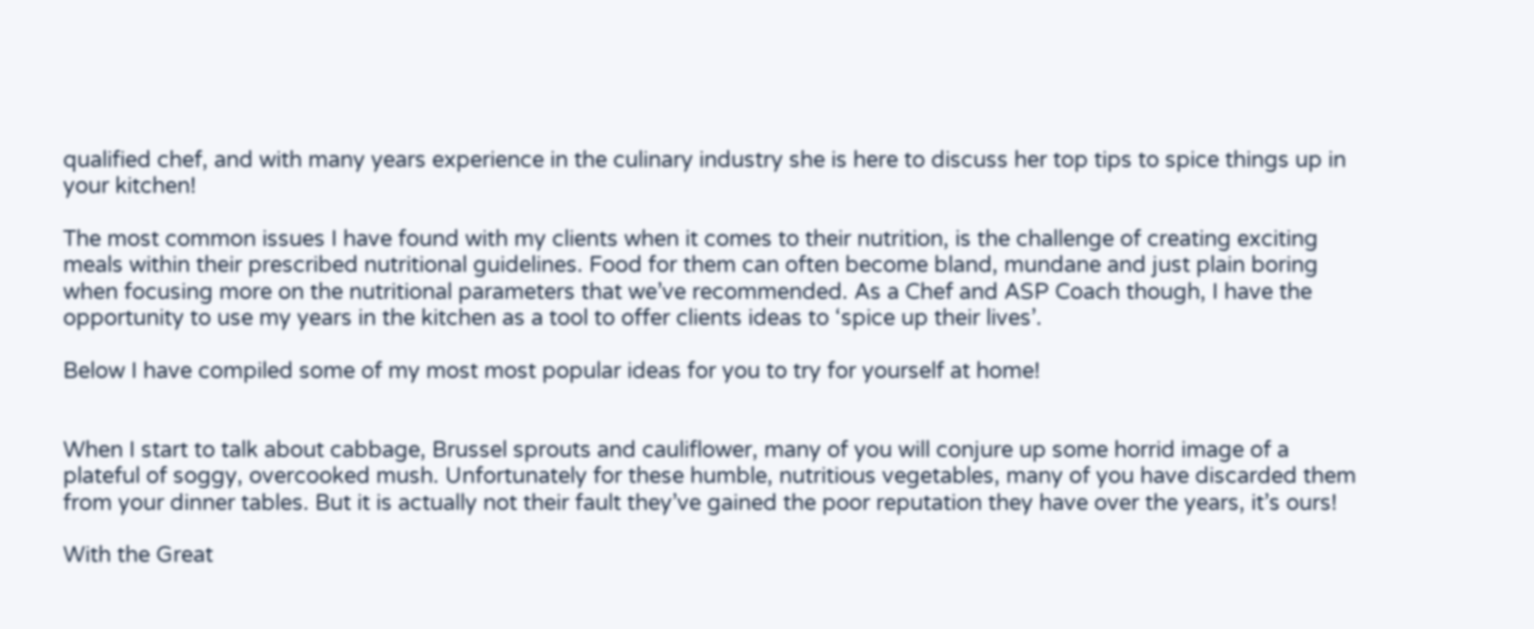qualified chef, and with many years experience in the culinary industry she is here to discuss her top tips to spice things up in your kitchen!

The most common issues I have found with my clients when it comes to their nutrition, is the challenge of creating exciting meals within their prescribed nutritional guidelines. Food for them can often become bland, mundane and just plain boring when focusing more on the nutritional parameters that we’ve recommended. As a Chef and ASP Coach though, I have the opportunity to use my years in the kitchen as a tool to offer clients ideas to ‘spice up their lives’.

Below I have compiled some of my most most popular ideas for you to try for yourself at home!


When I start to talk about cabbage, Brussel sprouts and cauliflower, many of you will conjure up some horrid image of a plateful of soggy, overcooked mush. Unfortunately for these humble, nutritious vegetables, many of you have discarded them from your dinner tables. But it is actually not their fault they’ve gained the poor reputation they have over the years, it’s ours!

With the Great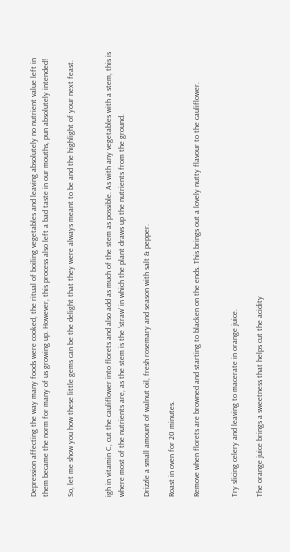Depression affecting the way many foods were cooked, the ritual of boiling vegetables and leaving absolutely no nutrient value left in them became the norm for many of us growing up. However, this process also left a bad taste in our mouths, pun absolutely intended!

So, let me show you how these little gems can be the delight that they were always meant to be and the highlight of your next feast.


igh in vitamin C, cut the cauliflower into florets and also add as much of the stem as possible. As with any vegetables with a stem, this is where most of the nutrients are, as the stem is the ‘straw’ in which the plant draws up the nutrients from the ground.

Drizzle a small amount of walnut oil, fresh rosemary and season with salt & pepper.

Roast in oven for 20 minutes.

Remove when florets are browned and starting to blacken on the ends. This brings out a lovely nutty flavour to the cauliflower.


Try slicing celery and leaving to macerate in orange juice.

The orange juice brings a sweetness that helps cut the acidity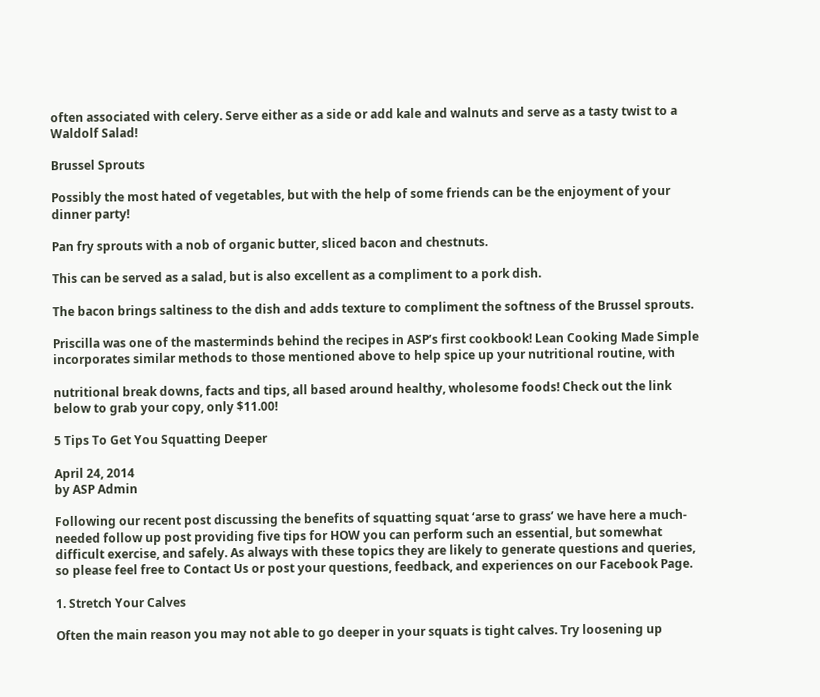often associated with celery. Serve either as a side or add kale and walnuts and serve as a tasty twist to a Waldolf Salad!

Brussel Sprouts

Possibly the most hated of vegetables, but with the help of some friends can be the enjoyment of your dinner party!

Pan fry sprouts with a nob of organic butter, sliced bacon and chestnuts.

This can be served as a salad, but is also excellent as a compliment to a pork dish.

The bacon brings saltiness to the dish and adds texture to compliment the softness of the Brussel sprouts.

Priscilla was one of the masterminds behind the recipes in ASP’s first cookbook! Lean Cooking Made Simple incorporates similar methods to those mentioned above to help spice up your nutritional routine, with

nutritional break downs, facts and tips, all based around healthy, wholesome foods! Check out the link below to grab your copy, only $11.00!

5 Tips To Get You Squatting Deeper

April 24, 2014
by ASP Admin

Following our recent post discussing the benefits of squatting squat ‘arse to grass’ we have here a much-needed follow up post providing five tips for HOW you can perform such an essential, but somewhat difficult exercise, and safely. As always with these topics they are likely to generate questions and queries, so please feel free to Contact Us or post your questions, feedback, and experiences on our Facebook Page.

1. Stretch Your Calves

Often the main reason you may not able to go deeper in your squats is tight calves. Try loosening up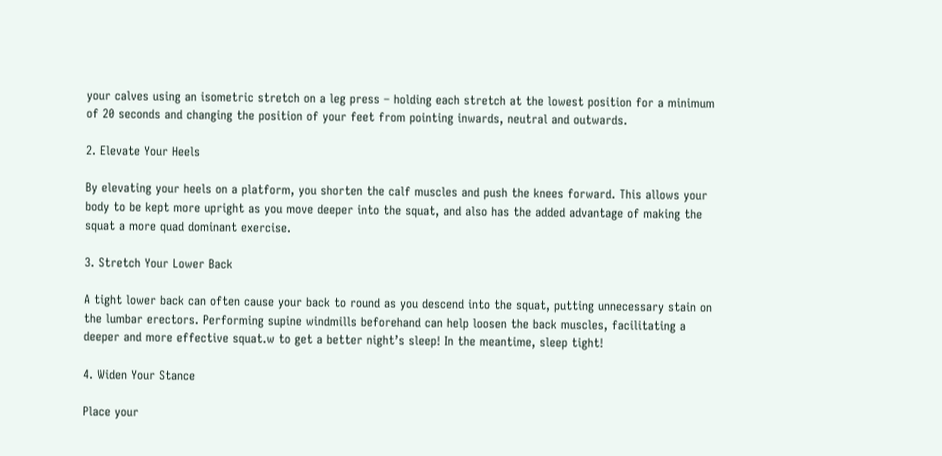your calves using an isometric stretch on a leg press – holding each stretch at the lowest position for a minimum of 20 seconds and changing the position of your feet from pointing inwards, neutral and outwards.

2. Elevate Your Heels

By elevating your heels on a platform, you shorten the calf muscles and push the knees forward. This allows your body to be kept more upright as you move deeper into the squat, and also has the added advantage of making the squat a more quad dominant exercise.

3. Stretch Your Lower Back

A tight lower back can often cause your back to round as you descend into the squat, putting unnecessary stain on the lumbar erectors. Performing supine windmills beforehand can help loosen the back muscles, facilitating a deeper and more effective squat.w to get a better night’s sleep! In the meantime, sleep tight!

4. Widen Your Stance

Place your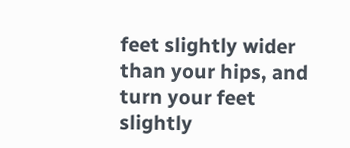feet slightly wider than your hips, and turn your feet slightly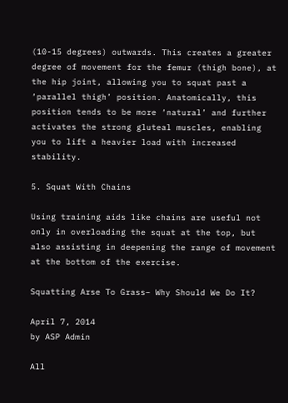(10-15 degrees) outwards. This creates a greater degree of movement for the femur (thigh bone), at the hip joint, allowing you to squat past a ‘parallel thigh’ position. Anatomically, this position tends to be more ‘natural’ and further activates the strong gluteal muscles, enabling you to lift a heavier load with increased stability.

5. Squat With Chains

Using training aids like chains are useful not only in overloading the squat at the top, but also assisting in deepening the range of movement at the bottom of the exercise.

Squatting Arse To Grass– Why Should We Do It?

April 7, 2014
by ASP Admin

All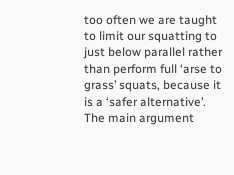too often we are taught to limit our squatting to just below parallel rather than perform full ‘arse to grass’ squats, because it is a ‘safer alternative’. The main argument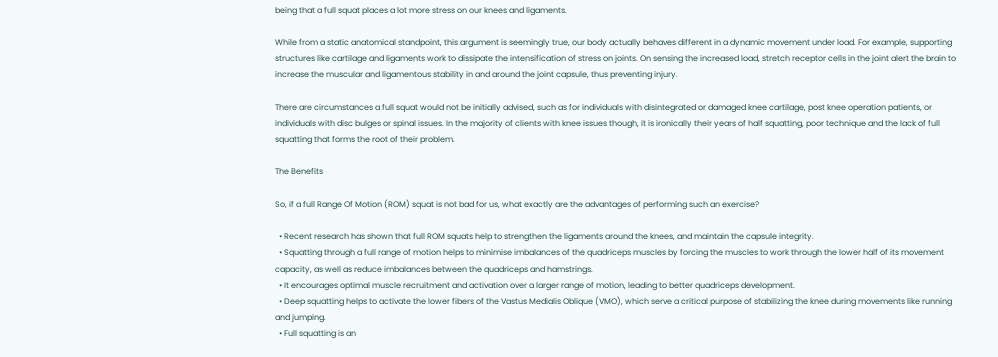being that a full squat places a lot more stress on our knees and ligaments.

While from a static anatomical standpoint, this argument is seemingly true, our body actually behaves different in a dynamic movement under load. For example, supporting structures like cartilage and ligaments work to dissipate the intensification of stress on joints. On sensing the increased load, stretch receptor cells in the joint alert the brain to increase the muscular and ligamentous stability in and around the joint capsule, thus preventing injury.

There are circumstances a full squat would not be initially advised, such as for individuals with disintegrated or damaged knee cartilage, post knee operation patients, or individuals with disc bulges or spinal issues. In the majority of clients with knee issues though, it is ironically their years of half squatting, poor technique and the lack of full squatting that forms the root of their problem.

The Benefits

So, if a full Range Of Motion (ROM) squat is not bad for us, what exactly are the advantages of performing such an exercise?

  • Recent research has shown that full ROM squats help to strengthen the ligaments around the knees, and maintain the capsule integrity.
  • Squatting through a full range of motion helps to minimise imbalances of the quadriceps muscles by forcing the muscles to work through the lower half of its movement capacity, as well as reduce imbalances between the quadriceps and hamstrings.
  • It encourages optimal muscle recruitment and activation over a larger range of motion, leading to better quadriceps development.
  • Deep squatting helps to activate the lower fibers of the Vastus Medialis Oblique (VMO), which serve a critical purpose of stabilizing the knee during movements like running and jumping.
  • Full squatting is an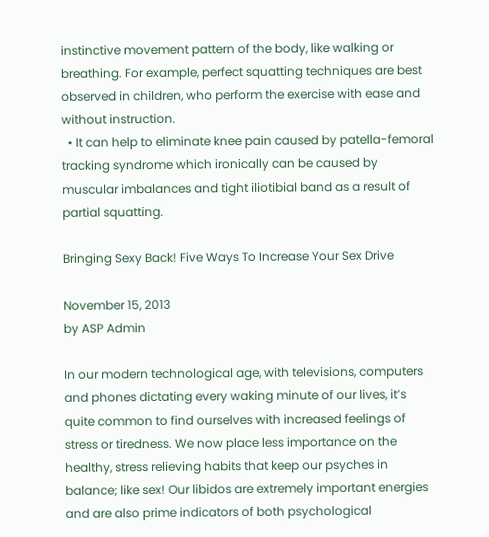instinctive movement pattern of the body, like walking or breathing. For example, perfect squatting techniques are best observed in children, who perform the exercise with ease and without instruction.
  • It can help to eliminate knee pain caused by patella-femoral tracking syndrome which ironically can be caused by muscular imbalances and tight iliotibial band as a result of partial squatting.

Bringing Sexy Back! Five Ways To Increase Your Sex Drive

November 15, 2013
by ASP Admin

In our modern technological age, with televisions, computers and phones dictating every waking minute of our lives, it’s quite common to find ourselves with increased feelings of stress or tiredness. We now place less importance on the healthy, stress relieving habits that keep our psyches in balance; like sex! Our libidos are extremely important energies and are also prime indicators of both psychological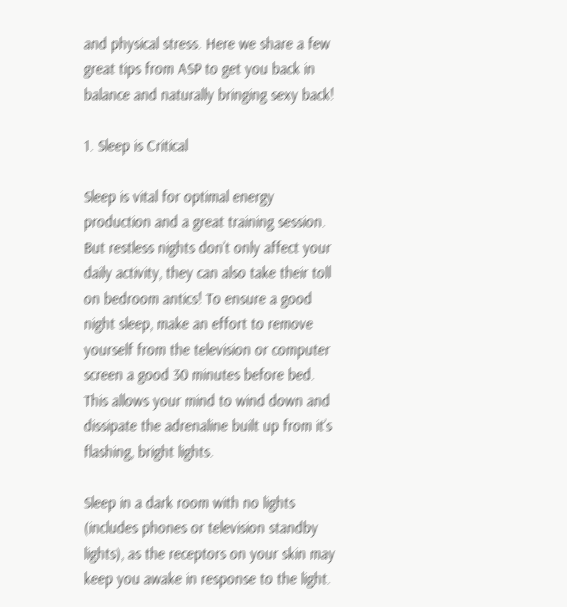and physical stress. Here we share a few great tips from ASP to get you back in balance and naturally bringing sexy back!

1. Sleep is Critical

Sleep is vital for optimal energy production and a great training session. But restless nights don’t only affect your daily activity, they can also take their toll on bedroom antics! To ensure a good night sleep, make an effort to remove yourself from the television or computer screen a good 30 minutes before bed. This allows your mind to wind down and dissipate the adrenaline built up from it’s flashing, bright lights.

Sleep in a dark room with no lights (includes phones or television standby lights), as the receptors on your skin may keep you awake in response to the light.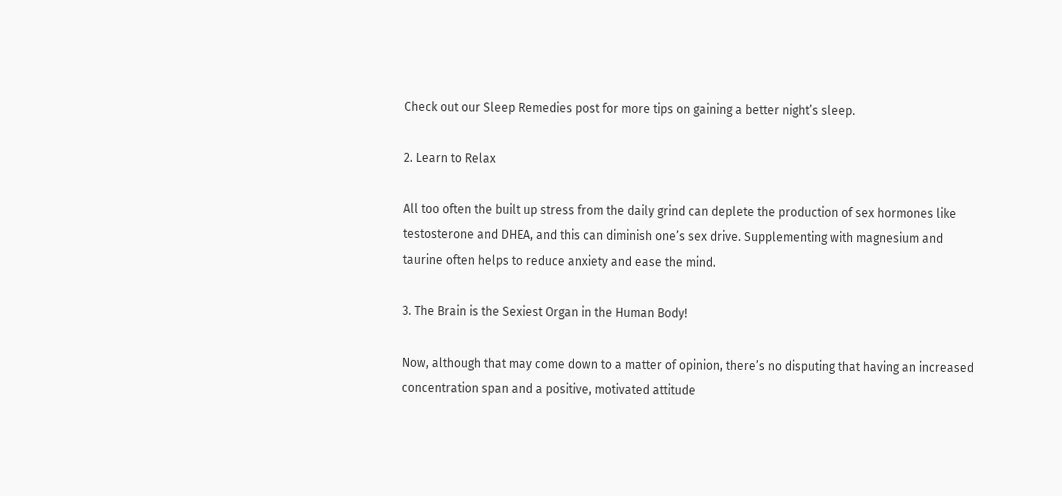Check out our Sleep Remedies post for more tips on gaining a better night’s sleep.

2. Learn to Relax

All too often the built up stress from the daily grind can deplete the production of sex hormones like testosterone and DHEA, and this can diminish one’s sex drive. Supplementing with magnesium and taurine often helps to reduce anxiety and ease the mind.

3. The Brain is the Sexiest Organ in the Human Body!

Now, although that may come down to a matter of opinion, there’s no disputing that having an increased concentration span and a positive, motivated attitude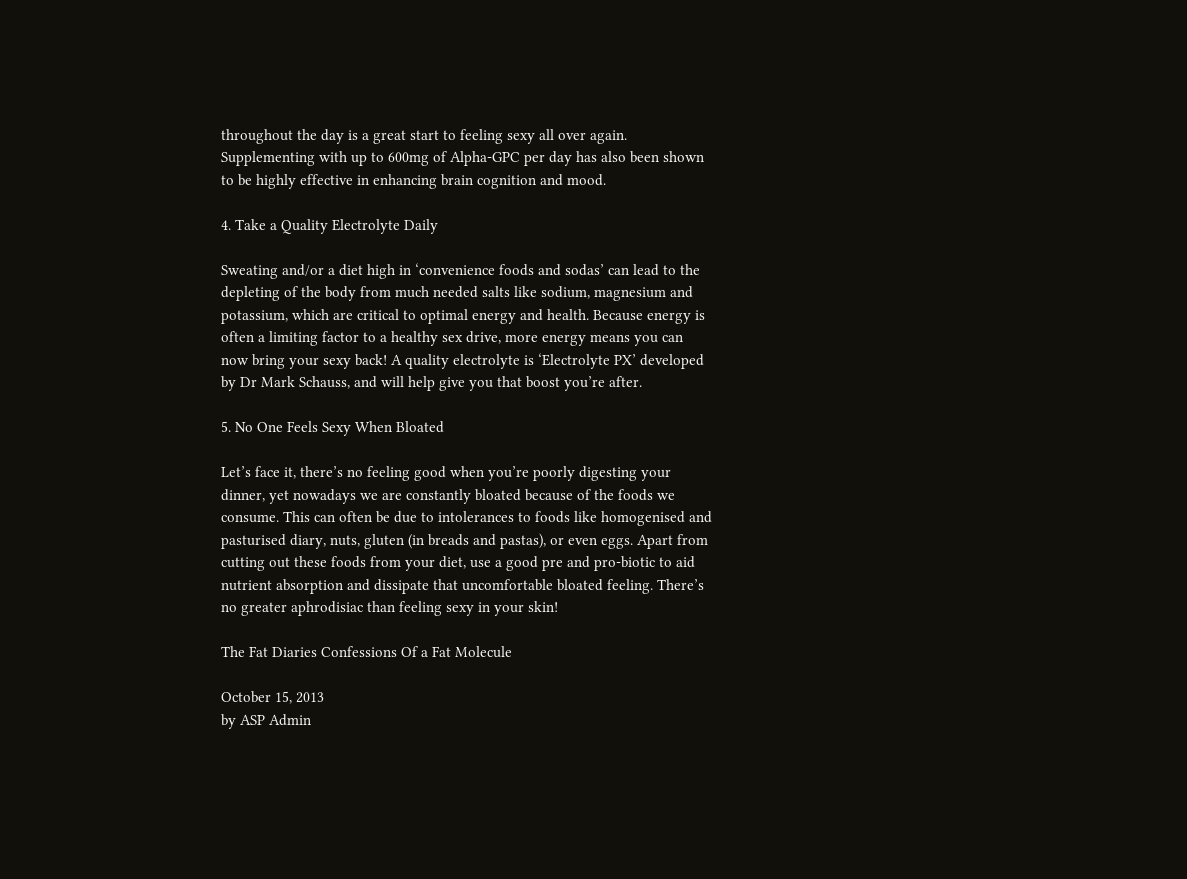throughout the day is a great start to feeling sexy all over again. Supplementing with up to 600mg of Alpha-GPC per day has also been shown to be highly effective in enhancing brain cognition and mood.

4. Take a Quality Electrolyte Daily

Sweating and/or a diet high in ‘convenience foods and sodas’ can lead to the depleting of the body from much needed salts like sodium, magnesium and potassium, which are critical to optimal energy and health. Because energy is often a limiting factor to a healthy sex drive, more energy means you can now bring your sexy back! A quality electrolyte is ‘Electrolyte PX’ developed by Dr Mark Schauss, and will help give you that boost you’re after.

5. No One Feels Sexy When Bloated

Let’s face it, there’s no feeling good when you’re poorly digesting your dinner, yet nowadays we are constantly bloated because of the foods we consume. This can often be due to intolerances to foods like homogenised and pasturised diary, nuts, gluten (in breads and pastas), or even eggs. Apart from cutting out these foods from your diet, use a good pre and pro-biotic to aid nutrient absorption and dissipate that uncomfortable bloated feeling. There’s no greater aphrodisiac than feeling sexy in your skin!

The Fat Diaries Confessions Of a Fat Molecule

October 15, 2013
by ASP Admin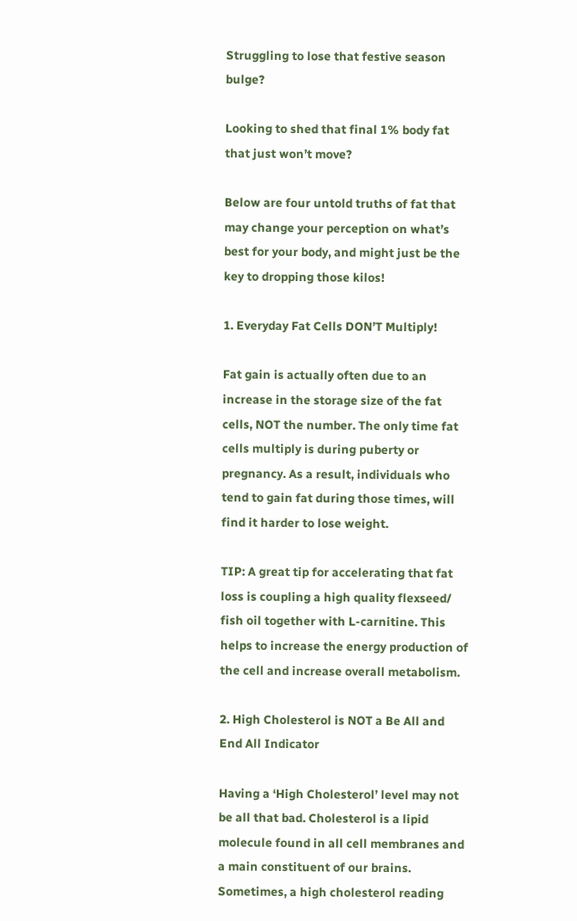Struggling to lose that festive season bulge?

Looking to shed that final 1% body fat that just won’t move?

Below are four untold truths of fat that may change your perception on what’s best for your body, and might just be the key to dropping those kilos!

1. Everyday Fat Cells DON’T Multiply!

Fat gain is actually often due to an increase in the storage size of the fat cells, NOT the number. The only time fat cells multiply is during puberty or pregnancy. As a result, individuals who tend to gain fat during those times, will find it harder to lose weight.

TIP: A great tip for accelerating that fat loss is coupling a high quality flexseed/ fish oil together with L-carnitine. This helps to increase the energy production of the cell and increase overall metabolism.

2. High Cholesterol is NOT a Be All and End All Indicator

Having a ‘High Cholesterol’ level may not be all that bad. Cholesterol is a lipid molecule found in all cell membranes and a main constituent of our brains. Sometimes, a high cholesterol reading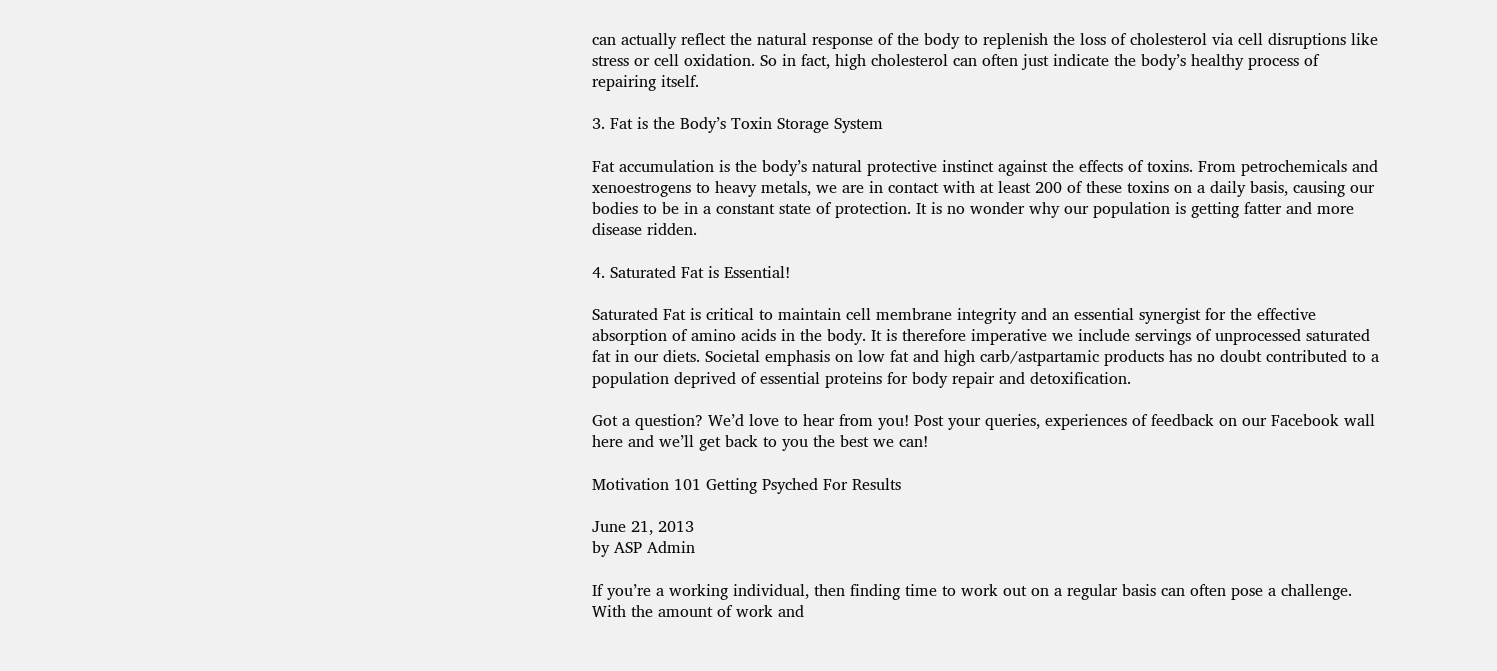can actually reflect the natural response of the body to replenish the loss of cholesterol via cell disruptions like stress or cell oxidation. So in fact, high cholesterol can often just indicate the body’s healthy process of repairing itself.

3. Fat is the Body’s Toxin Storage System

Fat accumulation is the body’s natural protective instinct against the effects of toxins. From petrochemicals and xenoestrogens to heavy metals, we are in contact with at least 200 of these toxins on a daily basis, causing our bodies to be in a constant state of protection. It is no wonder why our population is getting fatter and more disease ridden.

4. Saturated Fat is Essential!

Saturated Fat is critical to maintain cell membrane integrity and an essential synergist for the effective absorption of amino acids in the body. It is therefore imperative we include servings of unprocessed saturated fat in our diets. Societal emphasis on low fat and high carb/astpartamic products has no doubt contributed to a population deprived of essential proteins for body repair and detoxification.

Got a question? We’d love to hear from you! Post your queries, experiences of feedback on our Facebook wall here and we’ll get back to you the best we can!

Motivation 101 Getting Psyched For Results

June 21, 2013
by ASP Admin

If you’re a working individual, then finding time to work out on a regular basis can often pose a challenge. With the amount of work and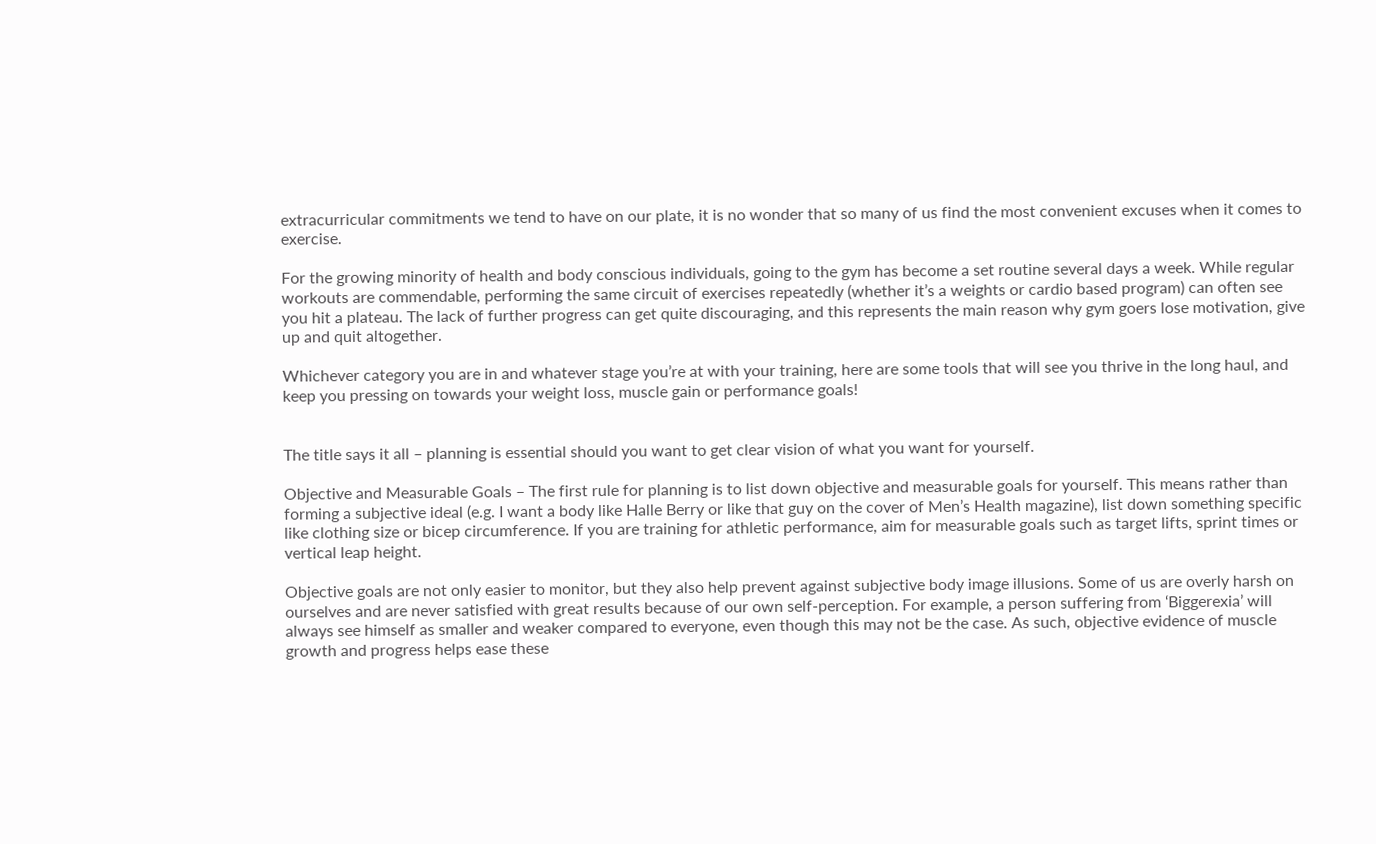extracurricular commitments we tend to have on our plate, it is no wonder that so many of us find the most convenient excuses when it comes to exercise.

For the growing minority of health and body conscious individuals, going to the gym has become a set routine several days a week. While regular workouts are commendable, performing the same circuit of exercises repeatedly (whether it’s a weights or cardio based program) can often see you hit a plateau. The lack of further progress can get quite discouraging, and this represents the main reason why gym goers lose motivation, give up and quit altogether.

Whichever category you are in and whatever stage you’re at with your training, here are some tools that will see you thrive in the long haul, and keep you pressing on towards your weight loss, muscle gain or performance goals!


The title says it all – planning is essential should you want to get clear vision of what you want for yourself.

Objective and Measurable Goals – The first rule for planning is to list down objective and measurable goals for yourself. This means rather than forming a subjective ideal (e.g. I want a body like Halle Berry or like that guy on the cover of Men’s Health magazine), list down something specific like clothing size or bicep circumference. If you are training for athletic performance, aim for measurable goals such as target lifts, sprint times or vertical leap height.

Objective goals are not only easier to monitor, but they also help prevent against subjective body image illusions. Some of us are overly harsh on ourselves and are never satisfied with great results because of our own self-perception. For example, a person suffering from ‘Biggerexia’ will always see himself as smaller and weaker compared to everyone, even though this may not be the case. As such, objective evidence of muscle growth and progress helps ease these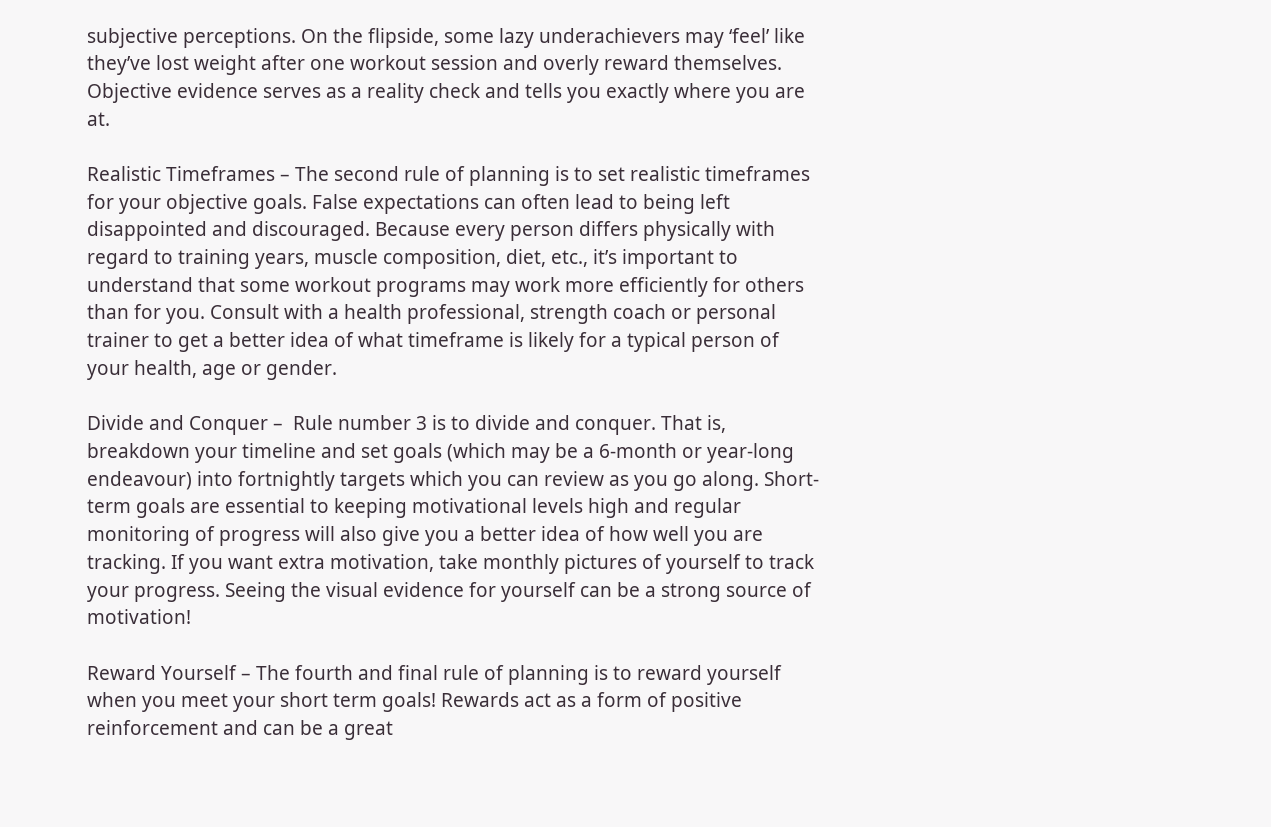subjective perceptions. On the flipside, some lazy underachievers may ‘feel’ like they’ve lost weight after one workout session and overly reward themselves. Objective evidence serves as a reality check and tells you exactly where you are at.

Realistic Timeframes – The second rule of planning is to set realistic timeframes for your objective goals. False expectations can often lead to being left disappointed and discouraged. Because every person differs physically with regard to training years, muscle composition, diet, etc., it’s important to understand that some workout programs may work more efficiently for others than for you. Consult with a health professional, strength coach or personal trainer to get a better idea of what timeframe is likely for a typical person of your health, age or gender.

Divide and Conquer –  Rule number 3 is to divide and conquer. That is, breakdown your timeline and set goals (which may be a 6-month or year-long endeavour) into fortnightly targets which you can review as you go along. Short-term goals are essential to keeping motivational levels high and regular monitoring of progress will also give you a better idea of how well you are tracking. If you want extra motivation, take monthly pictures of yourself to track your progress. Seeing the visual evidence for yourself can be a strong source of motivation!

Reward Yourself – The fourth and final rule of planning is to reward yourself when you meet your short term goals! Rewards act as a form of positive reinforcement and can be a great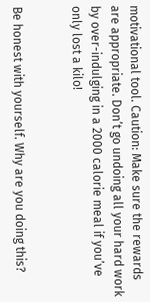motivational tool. Caution: Make sure the rewards are appropriate. Don’t go undoing all your hard work by over-indulging in a 2000 calorie meal if you’ve only lost a kilo!


Be honest with yourself. Why are you doing this?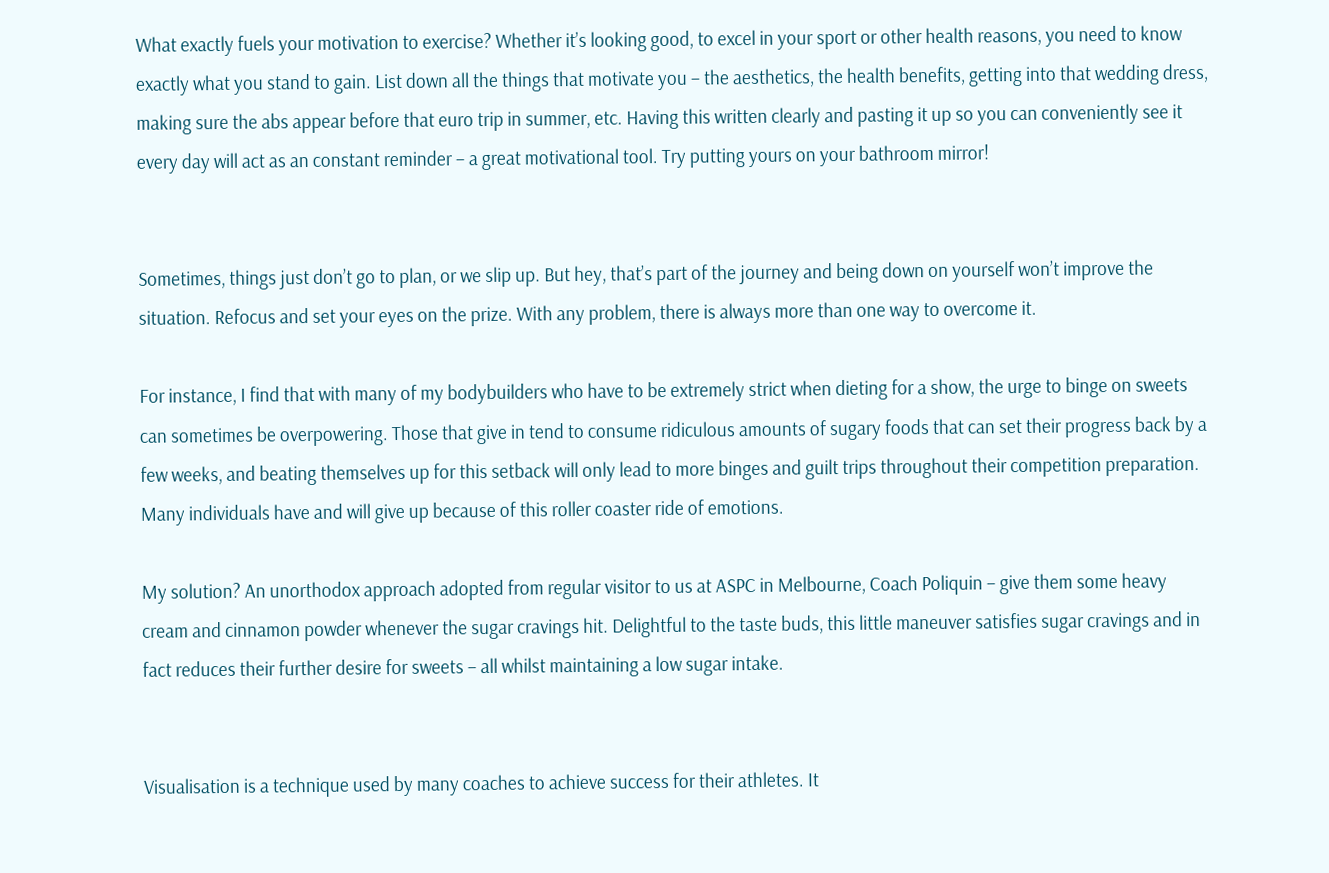What exactly fuels your motivation to exercise? Whether it’s looking good, to excel in your sport or other health reasons, you need to know exactly what you stand to gain. List down all the things that motivate you – the aesthetics, the health benefits, getting into that wedding dress, making sure the abs appear before that euro trip in summer, etc. Having this written clearly and pasting it up so you can conveniently see it every day will act as an constant reminder – a great motivational tool. Try putting yours on your bathroom mirror!


Sometimes, things just don’t go to plan, or we slip up. But hey, that’s part of the journey and being down on yourself won’t improve the situation. Refocus and set your eyes on the prize. With any problem, there is always more than one way to overcome it.

For instance, I find that with many of my bodybuilders who have to be extremely strict when dieting for a show, the urge to binge on sweets can sometimes be overpowering. Those that give in tend to consume ridiculous amounts of sugary foods that can set their progress back by a few weeks, and beating themselves up for this setback will only lead to more binges and guilt trips throughout their competition preparation. Many individuals have and will give up because of this roller coaster ride of emotions.

My solution? An unorthodox approach adopted from regular visitor to us at ASPC in Melbourne, Coach Poliquin – give them some heavy cream and cinnamon powder whenever the sugar cravings hit. Delightful to the taste buds, this little maneuver satisfies sugar cravings and in fact reduces their further desire for sweets – all whilst maintaining a low sugar intake.


Visualisation is a technique used by many coaches to achieve success for their athletes. It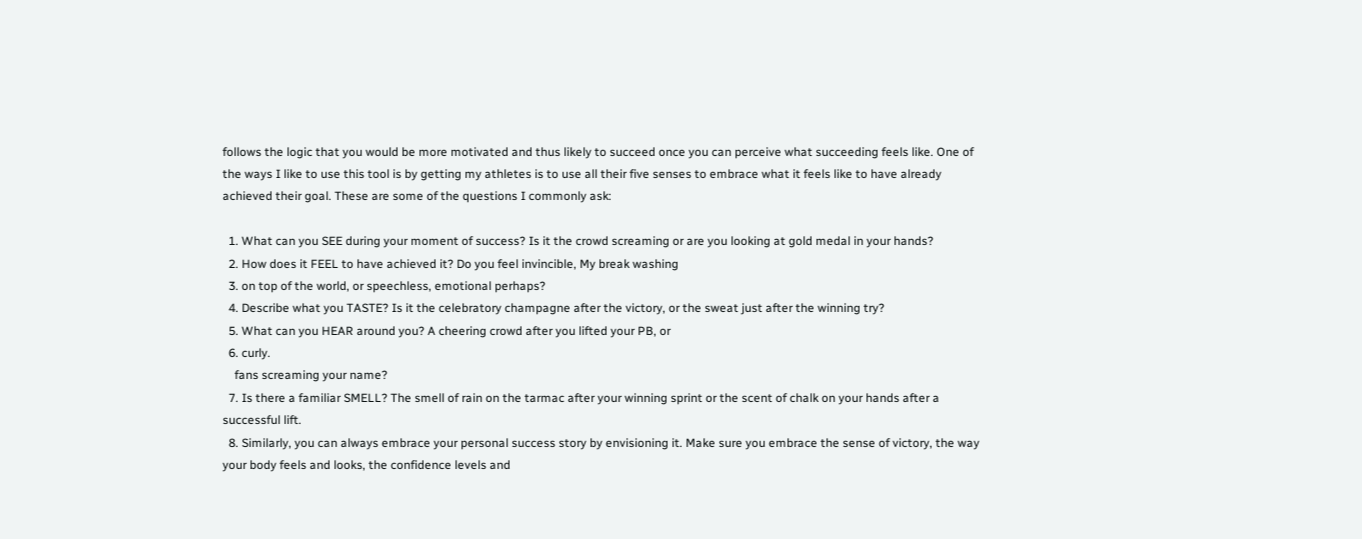follows the logic that you would be more motivated and thus likely to succeed once you can perceive what succeeding feels like. One of the ways I like to use this tool is by getting my athletes is to use all their five senses to embrace what it feels like to have already achieved their goal. These are some of the questions I commonly ask:

  1. What can you SEE during your moment of success? Is it the crowd screaming or are you looking at gold medal in your hands?
  2. How does it FEEL to have achieved it? Do you feel invincible, My break washing
  3. on top of the world, or speechless, emotional perhaps?
  4. Describe what you TASTE? Is it the celebratory champagne after the victory, or the sweat just after the winning try?
  5. What can you HEAR around you? A cheering crowd after you lifted your PB, or
  6. curly.
    fans screaming your name?
  7. Is there a familiar SMELL? The smell of rain on the tarmac after your winning sprint or the scent of chalk on your hands after a successful lift.
  8. Similarly, you can always embrace your personal success story by envisioning it. Make sure you embrace the sense of victory, the way your body feels and looks, the confidence levels and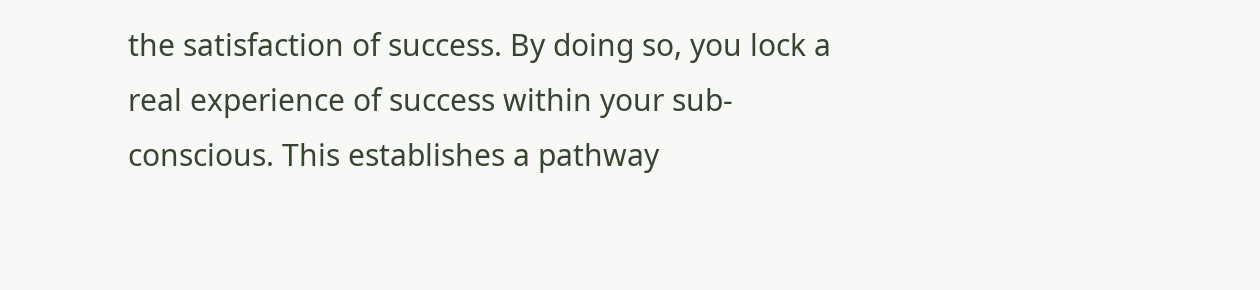the satisfaction of success. By doing so, you lock a real experience of success within your sub-conscious. This establishes a pathway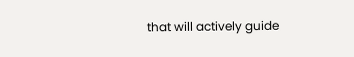that will actively guide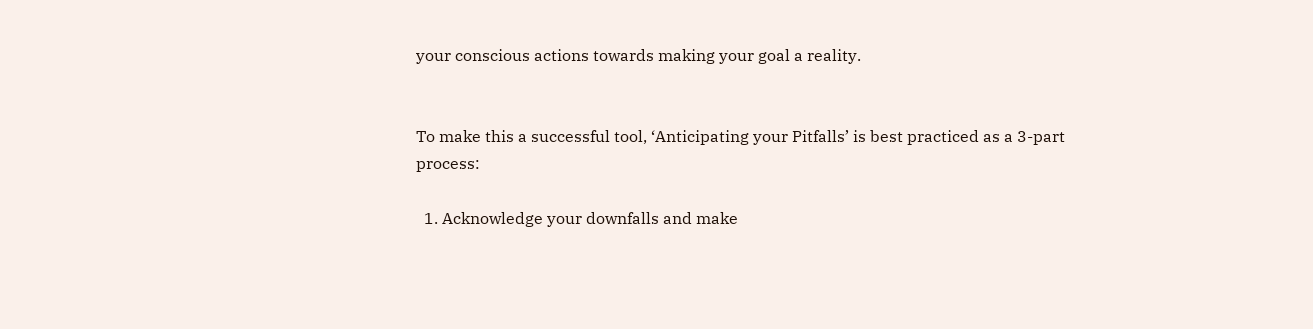your conscious actions towards making your goal a reality.


To make this a successful tool, ‘Anticipating your Pitfalls’ is best practiced as a 3-part process:

  1. Acknowledge your downfalls and make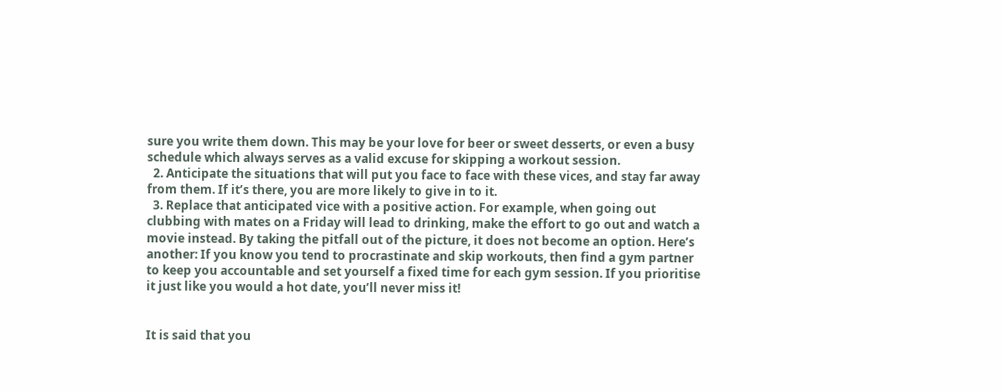sure you write them down. This may be your love for beer or sweet desserts, or even a busy schedule which always serves as a valid excuse for skipping a workout session.
  2. Anticipate the situations that will put you face to face with these vices, and stay far away from them. If it’s there, you are more likely to give in to it.
  3. Replace that anticipated vice with a positive action. For example, when going out clubbing with mates on a Friday will lead to drinking, make the effort to go out and watch a movie instead. By taking the pitfall out of the picture, it does not become an option. Here’s another: If you know you tend to procrastinate and skip workouts, then find a gym partner to keep you accountable and set yourself a fixed time for each gym session. If you prioritise it just like you would a hot date, you’ll never miss it!


It is said that you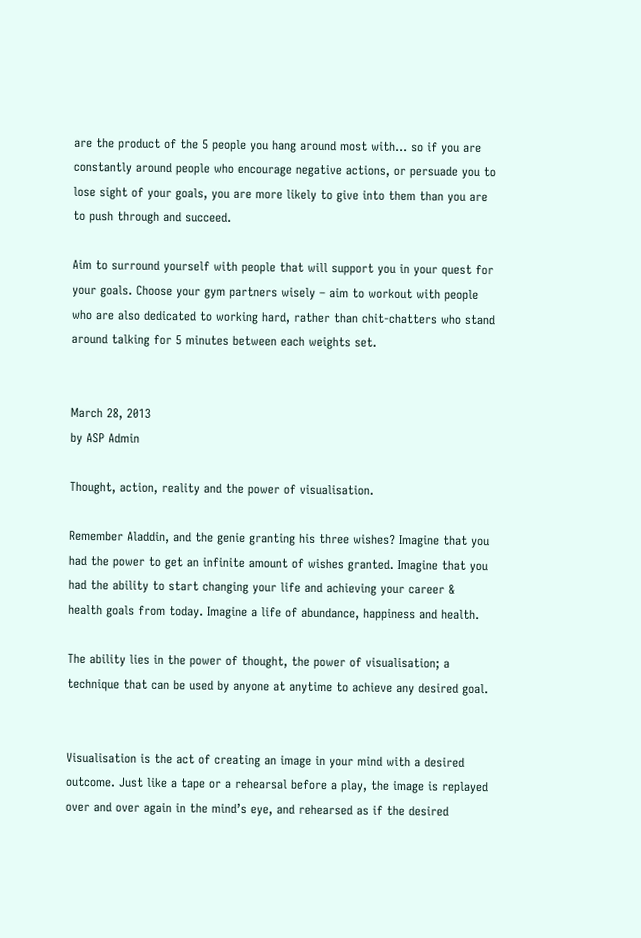are the product of the 5 people you hang around most with… so if you are constantly around people who encourage negative actions, or persuade you to lose sight of your goals, you are more likely to give into them than you are to push through and succeed.

Aim to surround yourself with people that will support you in your quest for your goals. Choose your gym partners wisely – aim to workout with people who are also dedicated to working hard, rather than chit-chatters who stand around talking for 5 minutes between each weights set.


March 28, 2013
by ASP Admin

Thought, action, reality and the power of visualisation.

Remember Aladdin, and the genie granting his three wishes? Imagine that you had the power to get an infinite amount of wishes granted. Imagine that you had the ability to start changing your life and achieving your career & health goals from today. Imagine a life of abundance, happiness and health.

The ability lies in the power of thought, the power of visualisation; a technique that can be used by anyone at anytime to achieve any desired goal.


Visualisation is the act of creating an image in your mind with a desired outcome. Just like a tape or a rehearsal before a play, the image is replayed over and over again in the mind’s eye, and rehearsed as if the desired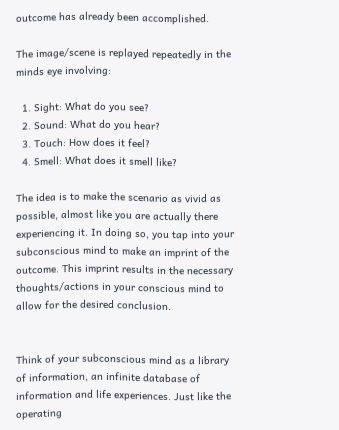outcome has already been accomplished.

The image/scene is replayed repeatedly in the minds eye involving:

  1. Sight: What do you see?
  2. Sound: What do you hear?
  3. Touch: How does it feel?
  4. Smell: What does it smell like?

The idea is to make the scenario as vivid as possible, almost like you are actually there experiencing it. In doing so, you tap into your subconscious mind to make an imprint of the outcome. This imprint results in the necessary thoughts/actions in your conscious mind to allow for the desired conclusion.


Think of your subconscious mind as a library of information, an infinite database of information and life experiences. Just like the operating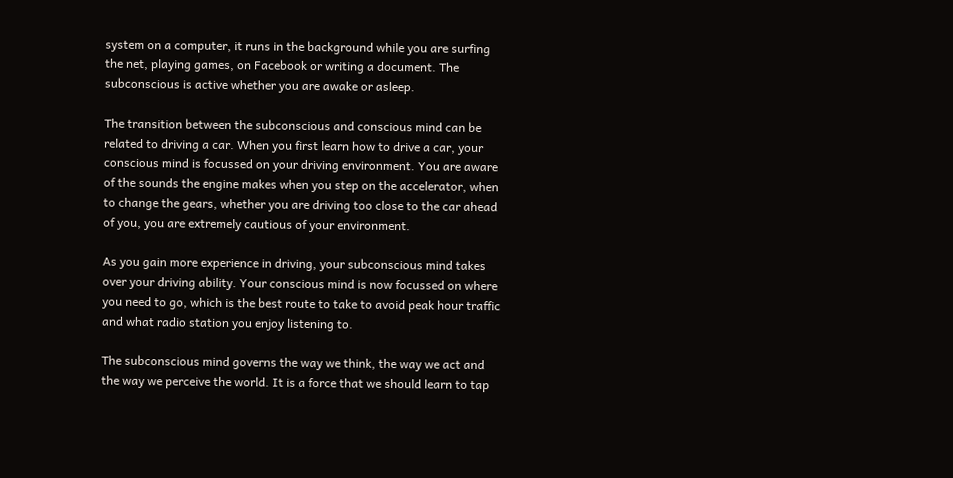system on a computer, it runs in the background while you are surfing the net, playing games, on Facebook or writing a document. The subconscious is active whether you are awake or asleep.

The transition between the subconscious and conscious mind can be related to driving a car. When you first learn how to drive a car, your conscious mind is focussed on your driving environment. You are aware of the sounds the engine makes when you step on the accelerator, when to change the gears, whether you are driving too close to the car ahead of you, you are extremely cautious of your environment.

As you gain more experience in driving, your subconscious mind takes over your driving ability. Your conscious mind is now focussed on where you need to go, which is the best route to take to avoid peak hour traffic and what radio station you enjoy listening to.

The subconscious mind governs the way we think, the way we act and the way we perceive the world. It is a force that we should learn to tap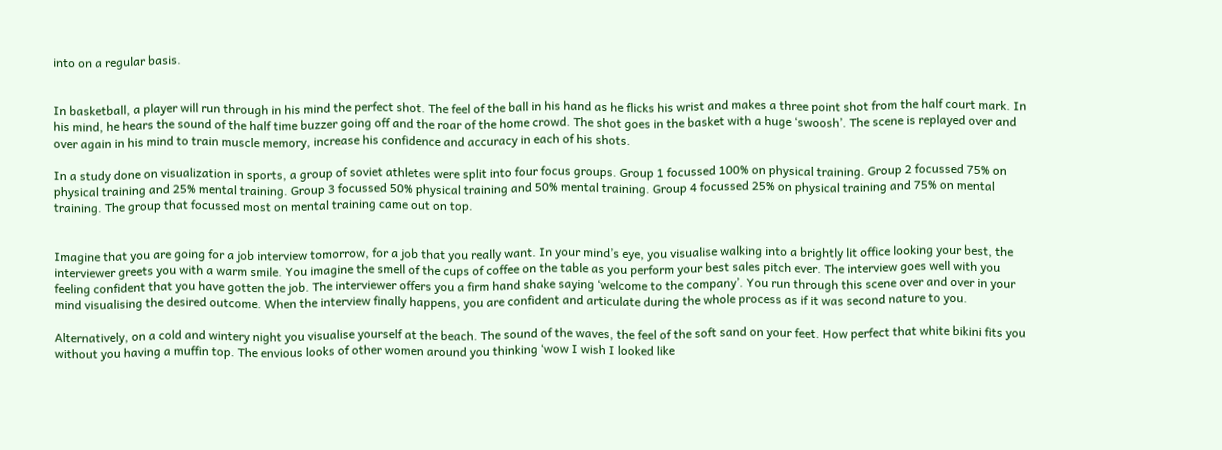into on a regular basis.


In basketball, a player will run through in his mind the perfect shot. The feel of the ball in his hand as he flicks his wrist and makes a three point shot from the half court mark. In his mind, he hears the sound of the half time buzzer going off and the roar of the home crowd. The shot goes in the basket with a huge ‘swoosh’. The scene is replayed over and over again in his mind to train muscle memory, increase his confidence and accuracy in each of his shots.

In a study done on visualization in sports, a group of soviet athletes were split into four focus groups. Group 1 focussed 100% on physical training. Group 2 focussed 75% on physical training and 25% mental training. Group 3 focussed 50% physical training and 50% mental training. Group 4 focussed 25% on physical training and 75% on mental training. The group that focussed most on mental training came out on top.


Imagine that you are going for a job interview tomorrow, for a job that you really want. In your mind’s eye, you visualise walking into a brightly lit office looking your best, the interviewer greets you with a warm smile. You imagine the smell of the cups of coffee on the table as you perform your best sales pitch ever. The interview goes well with you feeling confident that you have gotten the job. The interviewer offers you a firm hand shake saying ‘welcome to the company’. You run through this scene over and over in your mind visualising the desired outcome. When the interview finally happens, you are confident and articulate during the whole process as if it was second nature to you.

Alternatively, on a cold and wintery night you visualise yourself at the beach. The sound of the waves, the feel of the soft sand on your feet. How perfect that white bikini fits you without you having a muffin top. The envious looks of other women around you thinking ‘wow I wish I looked like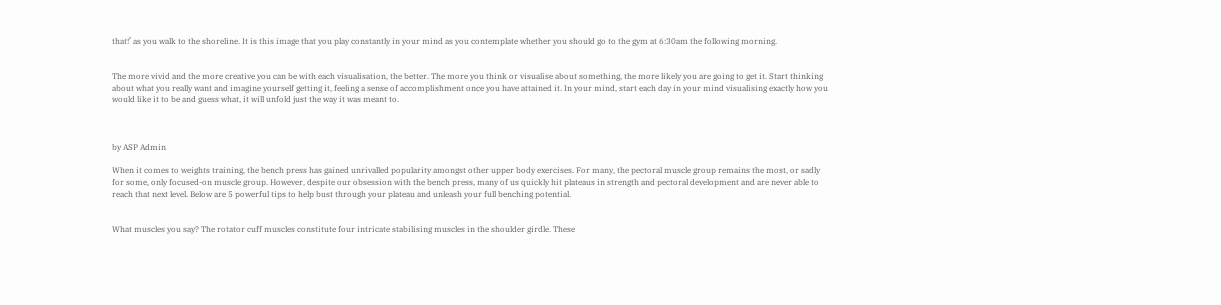that!’ as you walk to the shoreline. It is this image that you play constantly in your mind as you contemplate whether you should go to the gym at 6:30am the following morning.


The more vivid and the more creative you can be with each visualisation, the better. The more you think or visualise about something, the more likely you are going to get it. Start thinking about what you really want and imagine yourself getting it, feeling a sense of accomplishment once you have attained it. In your mind, start each day in your mind visualising exactly how you would like it to be and guess what, it will unfold just the way it was meant to.



by ASP Admin

When it comes to weights training, the bench press has gained unrivalled popularity amongst other upper body exercises. For many, the pectoral muscle group remains the most, or sadly for some, only focused-on muscle group. However, despite our obsession with the bench press, many of us quickly hit plateaus in strength and pectoral development and are never able to reach that next level. Below are 5 powerful tips to help bust through your plateau and unleash your full benching potential.


What muscles you say? The rotator cuff muscles constitute four intricate stabilising muscles in the shoulder girdle. These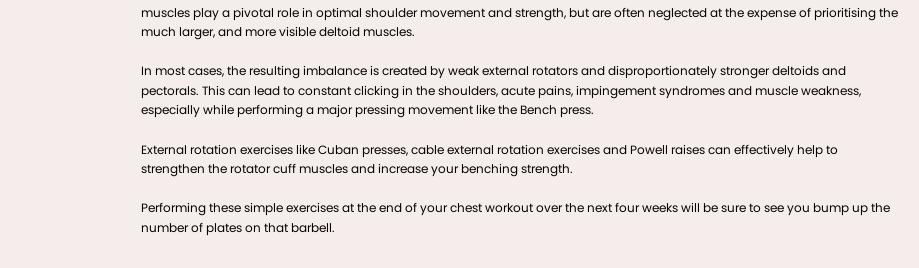muscles play a pivotal role in optimal shoulder movement and strength, but are often neglected at the expense of prioritising the much larger, and more visible deltoid muscles.

In most cases, the resulting imbalance is created by weak external rotators and disproportionately stronger deltoids and pectorals. This can lead to constant clicking in the shoulders, acute pains, impingement syndromes and muscle weakness, especially while performing a major pressing movement like the Bench press.

External rotation exercises like Cuban presses, cable external rotation exercises and Powell raises can effectively help to strengthen the rotator cuff muscles and increase your benching strength.

Performing these simple exercises at the end of your chest workout over the next four weeks will be sure to see you bump up the number of plates on that barbell.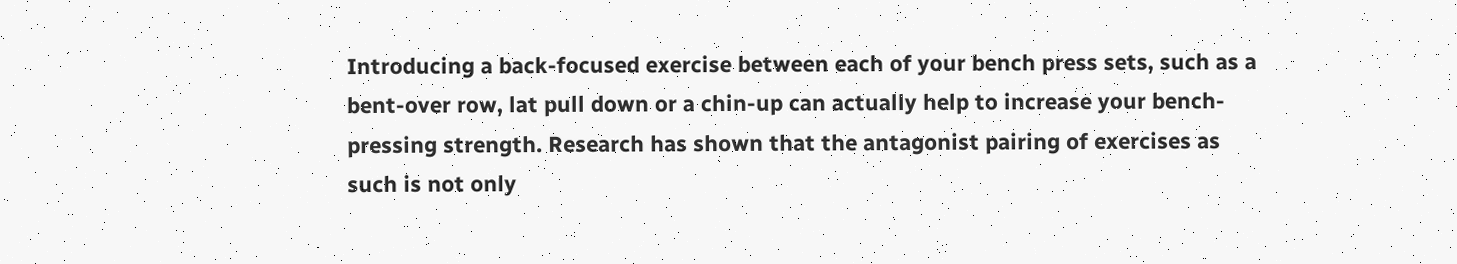Introducing a back-focused exercise between each of your bench press sets, such as a bent-over row, lat pull down or a chin-up can actually help to increase your bench-pressing strength. Research has shown that the antagonist pairing of exercises as such is not only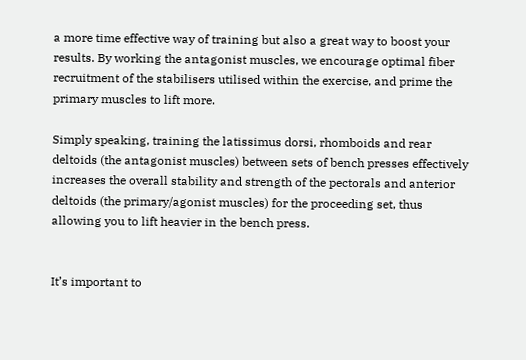a more time effective way of training but also a great way to boost your results. By working the antagonist muscles, we encourage optimal fiber recruitment of the stabilisers utilised within the exercise, and prime the primary muscles to lift more.

Simply speaking, training the latissimus dorsi, rhomboids and rear deltoids (the antagonist muscles) between sets of bench presses effectively increases the overall stability and strength of the pectorals and anterior deltoids (the primary/agonist muscles) for the proceeding set, thus allowing you to lift heavier in the bench press.


It’s important to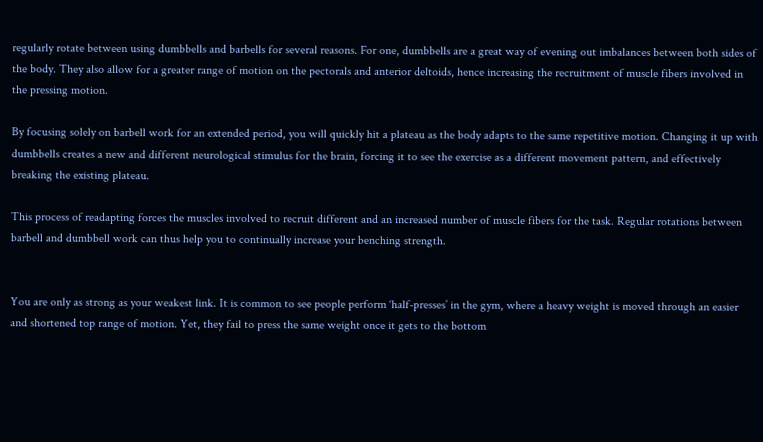regularly rotate between using dumbbells and barbells for several reasons. For one, dumbbells are a great way of evening out imbalances between both sides of the body. They also allow for a greater range of motion on the pectorals and anterior deltoids, hence increasing the recruitment of muscle fibers involved in the pressing motion.

By focusing solely on barbell work for an extended period, you will quickly hit a plateau as the body adapts to the same repetitive motion. Changing it up with dumbbells creates a new and different neurological stimulus for the brain, forcing it to see the exercise as a different movement pattern, and effectively breaking the existing plateau.

This process of readapting forces the muscles involved to recruit different and an increased number of muscle fibers for the task. Regular rotations between barbell and dumbbell work can thus help you to continually increase your benching strength.


You are only as strong as your weakest link. It is common to see people perform ‘half-presses’ in the gym, where a heavy weight is moved through an easier and shortened top range of motion. Yet, they fail to press the same weight once it gets to the bottom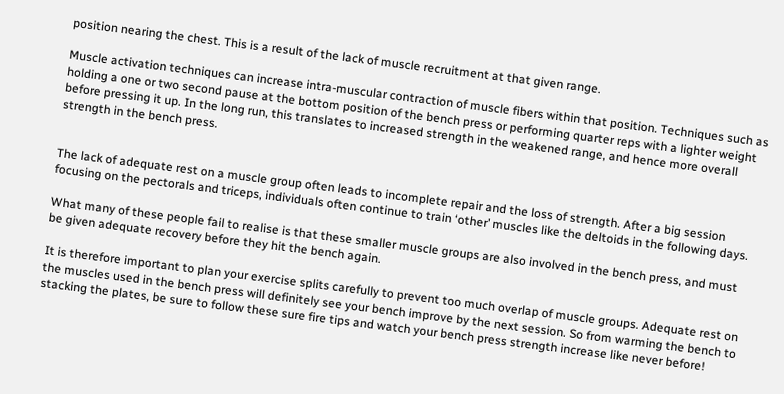position nearing the chest. This is a result of the lack of muscle recruitment at that given range.

Muscle activation techniques can increase intra-muscular contraction of muscle fibers within that position. Techniques such as holding a one or two second pause at the bottom position of the bench press or performing quarter reps with a lighter weight before pressing it up. In the long run, this translates to increased strength in the weakened range, and hence more overall strength in the bench press.


The lack of adequate rest on a muscle group often leads to incomplete repair and the loss of strength. After a big session focusing on the pectorals and triceps, individuals often continue to train ‘other’ muscles like the deltoids in the following days.

What many of these people fail to realise is that these smaller muscle groups are also involved in the bench press, and must be given adequate recovery before they hit the bench again.

It is therefore important to plan your exercise splits carefully to prevent too much overlap of muscle groups. Adequate rest on the muscles used in the bench press will definitely see your bench improve by the next session. So from warming the bench to stacking the plates, be sure to follow these sure fire tips and watch your bench press strength increase like never before!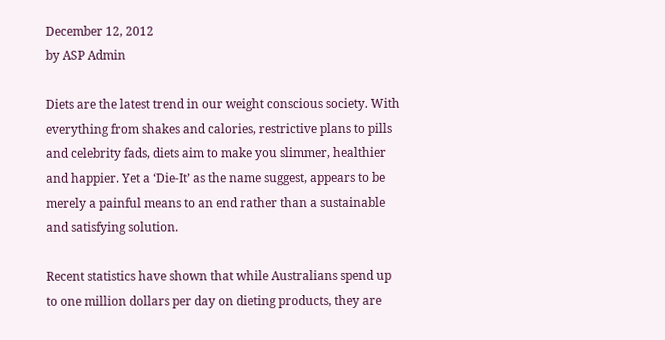December 12, 2012
by ASP Admin

Diets are the latest trend in our weight conscious society. With everything from shakes and calories, restrictive plans to pills and celebrity fads, diets aim to make you slimmer, healthier and happier. Yet a ‘Die-It’ as the name suggest, appears to be merely a painful means to an end rather than a sustainable and satisfying solution.

Recent statistics have shown that while Australians spend up to one million dollars per day on dieting products, they are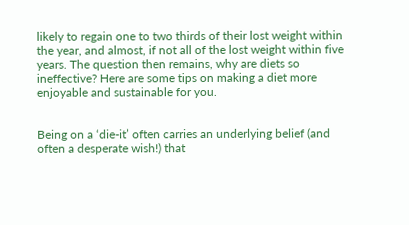likely to regain one to two thirds of their lost weight within the year, and almost, if not all of the lost weight within five years. The question then remains, why are diets so ineffective? Here are some tips on making a diet more enjoyable and sustainable for you.


Being on a ‘die-it’ often carries an underlying belief (and often a desperate wish!) that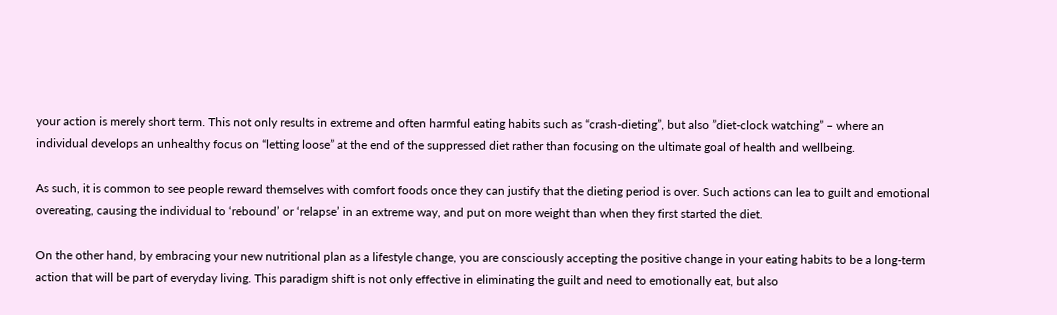your action is merely short term. This not only results in extreme and often harmful eating habits such as “crash-dieting”, but also ”diet-clock watching” – where an individual develops an unhealthy focus on “letting loose” at the end of the suppressed diet rather than focusing on the ultimate goal of health and wellbeing.

As such, it is common to see people reward themselves with comfort foods once they can justify that the dieting period is over. Such actions can lea to guilt and emotional overeating, causing the individual to ‘rebound’ or ‘relapse’ in an extreme way, and put on more weight than when they first started the diet.

On the other hand, by embracing your new nutritional plan as a lifestyle change, you are consciously accepting the positive change in your eating habits to be a long-term action that will be part of everyday living. This paradigm shift is not only effective in eliminating the guilt and need to emotionally eat, but also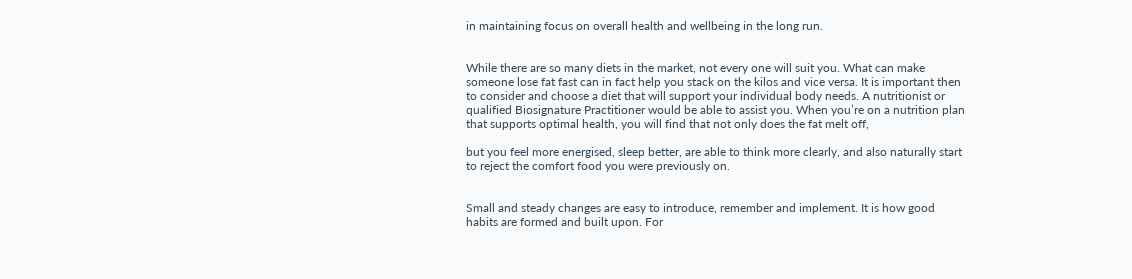in maintaining focus on overall health and wellbeing in the long run.


While there are so many diets in the market, not every one will suit you. What can make someone lose fat fast can in fact help you stack on the kilos and vice versa. It is important then to consider and choose a diet that will support your individual body needs. A nutritionist or qualified Biosignature Practitioner would be able to assist you. When you’re on a nutrition plan that supports optimal health, you will find that not only does the fat melt off,

but you feel more energised, sleep better, are able to think more clearly, and also naturally start to reject the comfort food you were previously on.


Small and steady changes are easy to introduce, remember and implement. It is how good habits are formed and built upon. For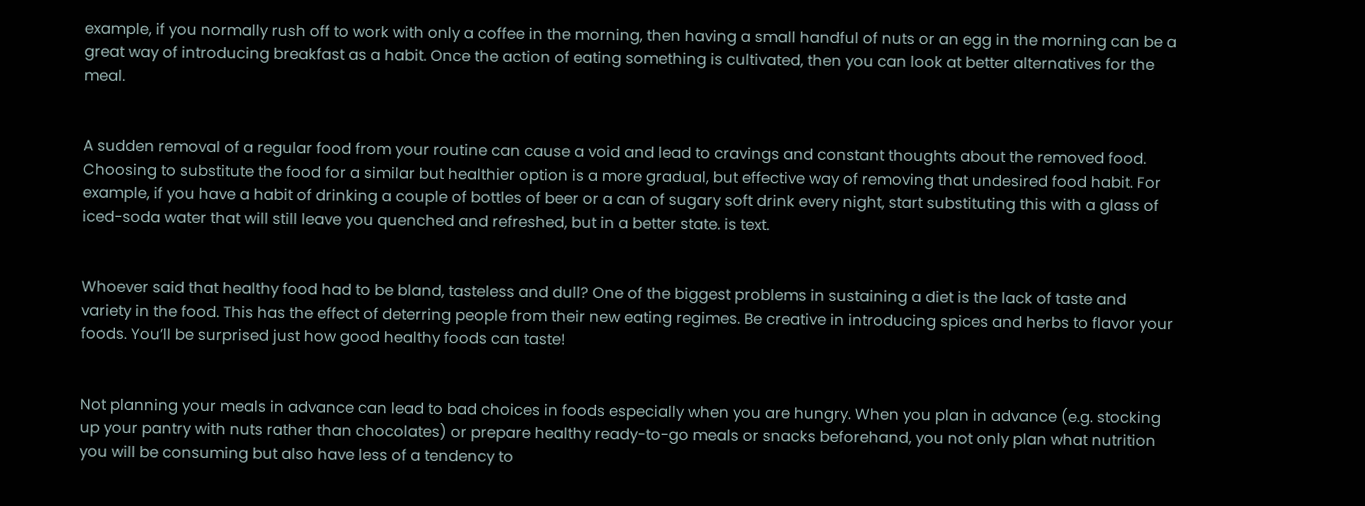example, if you normally rush off to work with only a coffee in the morning, then having a small handful of nuts or an egg in the morning can be a great way of introducing breakfast as a habit. Once the action of eating something is cultivated, then you can look at better alternatives for the meal.


A sudden removal of a regular food from your routine can cause a void and lead to cravings and constant thoughts about the removed food. Choosing to substitute the food for a similar but healthier option is a more gradual, but effective way of removing that undesired food habit. For example, if you have a habit of drinking a couple of bottles of beer or a can of sugary soft drink every night, start substituting this with a glass of iced-soda water that will still leave you quenched and refreshed, but in a better state. is text.


Whoever said that healthy food had to be bland, tasteless and dull? One of the biggest problems in sustaining a diet is the lack of taste and variety in the food. This has the effect of deterring people from their new eating regimes. Be creative in introducing spices and herbs to flavor your foods. You’ll be surprised just how good healthy foods can taste!


Not planning your meals in advance can lead to bad choices in foods especially when you are hungry. When you plan in advance (e.g. stocking up your pantry with nuts rather than chocolates) or prepare healthy ready-to-go meals or snacks beforehand, you not only plan what nutrition you will be consuming but also have less of a tendency to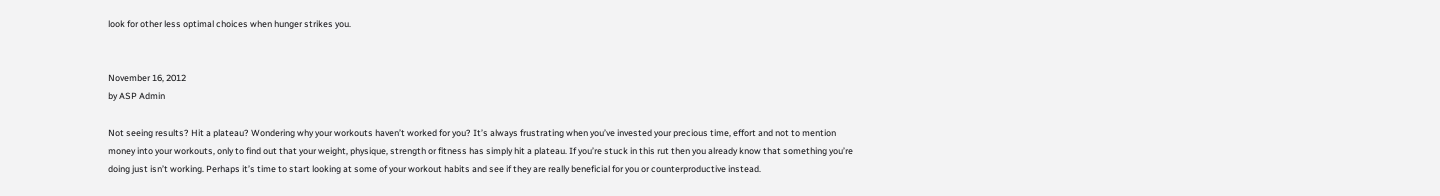look for other less optimal choices when hunger strikes you.


November 16, 2012
by ASP Admin

Not seeing results? Hit a plateau? Wondering why your workouts haven’t worked for you? It’s always frustrating when you’ve invested your precious time, effort and not to mention money into your workouts, only to find out that your weight, physique, strength or fitness has simply hit a plateau. If you’re stuck in this rut then you already know that something you’re doing just isn’t working. Perhaps it’s time to start looking at some of your workout habits and see if they are really beneficial for you or counterproductive instead.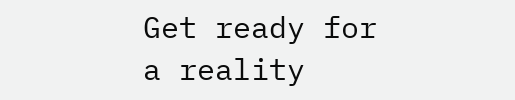Get ready for a reality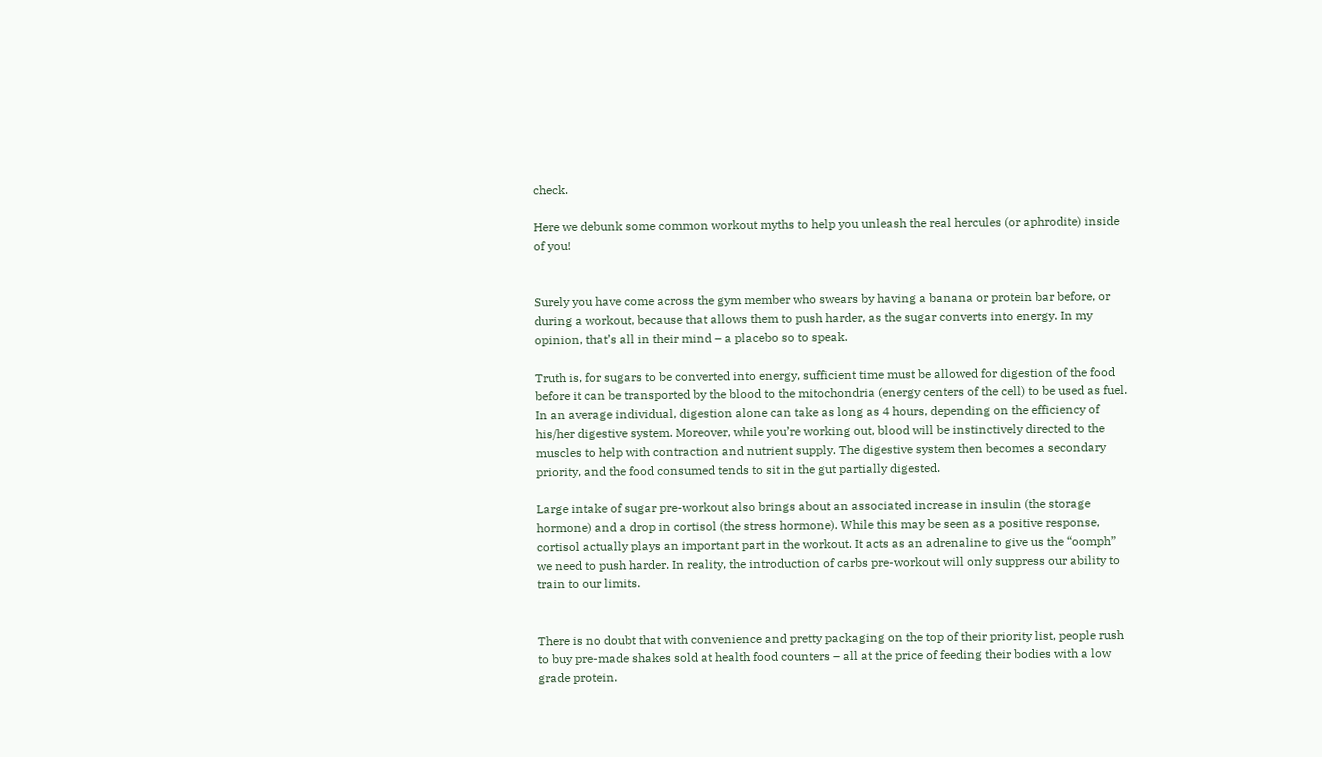check.

Here we debunk some common workout myths to help you unleash the real hercules (or aphrodite) inside of you!


Surely you have come across the gym member who swears by having a banana or protein bar before, or during a workout, because that allows them to push harder, as the sugar converts into energy. In my opinion, that’s all in their mind – a placebo so to speak.

Truth is, for sugars to be converted into energy, sufficient time must be allowed for digestion of the food before it can be transported by the blood to the mitochondria (energy centers of the cell) to be used as fuel. In an average individual, digestion alone can take as long as 4 hours, depending on the efficiency of his/her digestive system. Moreover, while you’re working out, blood will be instinctively directed to the muscles to help with contraction and nutrient supply. The digestive system then becomes a secondary priority, and the food consumed tends to sit in the gut partially digested.

Large intake of sugar pre-workout also brings about an associated increase in insulin (the storage hormone) and a drop in cortisol (the stress hormone). While this may be seen as a positive response, cortisol actually plays an important part in the workout. It acts as an adrenaline to give us the “oomph” we need to push harder. In reality, the introduction of carbs pre-workout will only suppress our ability to train to our limits.


There is no doubt that with convenience and pretty packaging on the top of their priority list, people rush to buy pre-made shakes sold at health food counters – all at the price of feeding their bodies with a low grade protein.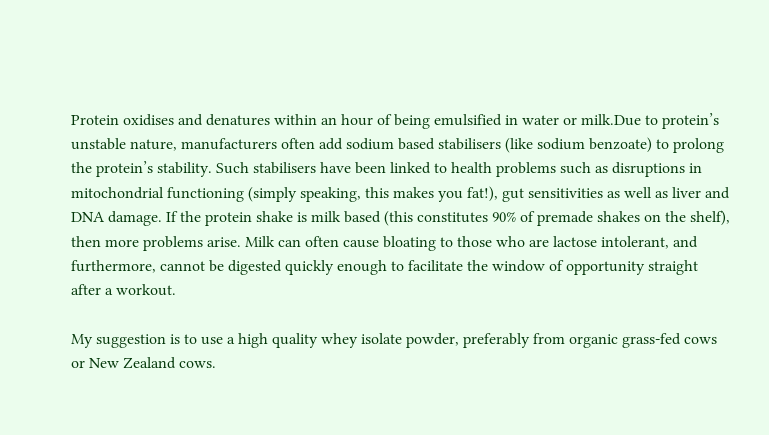Protein oxidises and denatures within an hour of being emulsified in water or milk.Due to protein’s unstable nature, manufacturers often add sodium based stabilisers (like sodium benzoate) to prolong the protein’s stability. Such stabilisers have been linked to health problems such as disruptions in mitochondrial functioning (simply speaking, this makes you fat!), gut sensitivities as well as liver and DNA damage. If the protein shake is milk based (this constitutes 90% of premade shakes on the shelf), then more problems arise. Milk can often cause bloating to those who are lactose intolerant, and furthermore, cannot be digested quickly enough to facilitate the window of opportunity straight after a workout.

My suggestion is to use a high quality whey isolate powder, preferably from organic grass-fed cows or New Zealand cows.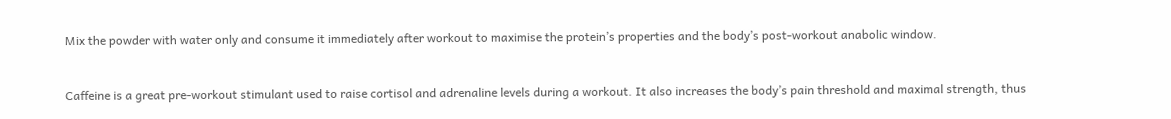Mix the powder with water only and consume it immediately after workout to maximise the protein’s properties and the body’s post-workout anabolic window.


Caffeine is a great pre-workout stimulant used to raise cortisol and adrenaline levels during a workout. It also increases the body’s pain threshold and maximal strength, thus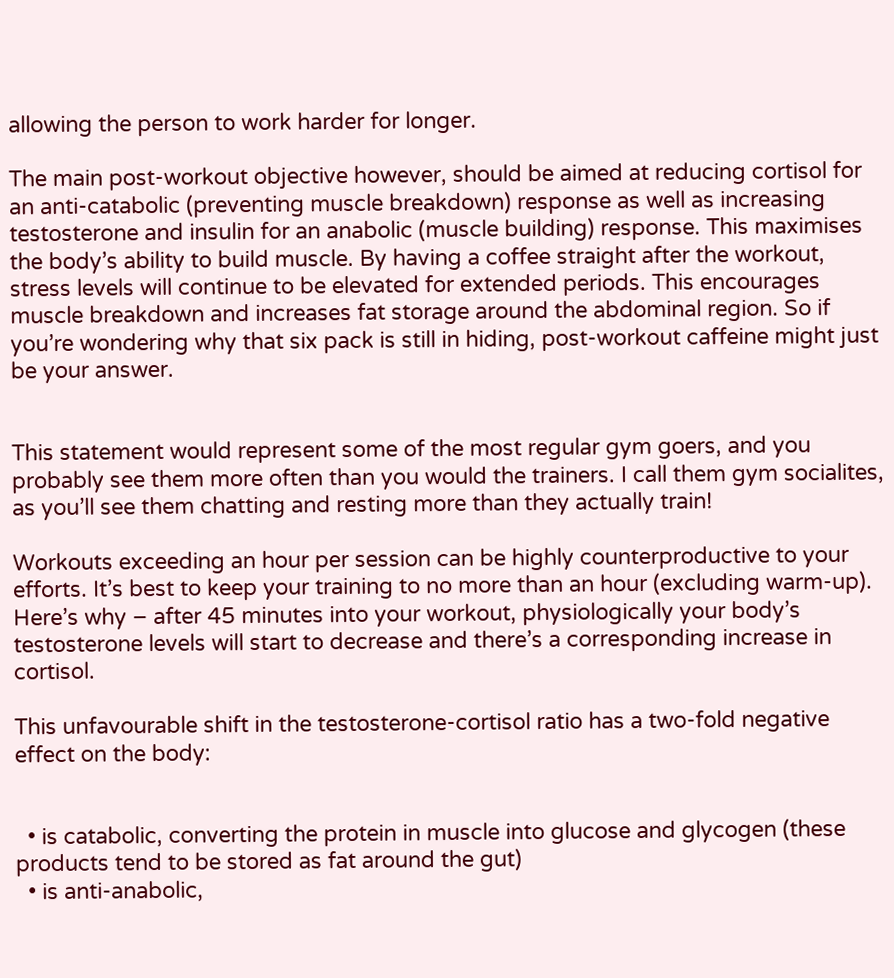allowing the person to work harder for longer.

The main post-workout objective however, should be aimed at reducing cortisol for an anti-catabolic (preventing muscle breakdown) response as well as increasing testosterone and insulin for an anabolic (muscle building) response. This maximises the body’s ability to build muscle. By having a coffee straight after the workout, stress levels will continue to be elevated for extended periods. This encourages muscle breakdown and increases fat storage around the abdominal region. So if you’re wondering why that six pack is still in hiding, post-workout caffeine might just be your answer.


This statement would represent some of the most regular gym goers, and you probably see them more often than you would the trainers. I call them gym socialites, as you’ll see them chatting and resting more than they actually train!

Workouts exceeding an hour per session can be highly counterproductive to your efforts. It’s best to keep your training to no more than an hour (excluding warm-up). Here’s why – after 45 minutes into your workout, physiologically your body’s testosterone levels will start to decrease and there’s a corresponding increase in cortisol.

This unfavourable shift in the testosterone-cortisol ratio has a two-fold negative effect on the body:


  • is catabolic, converting the protein in muscle into glucose and glycogen (these products tend to be stored as fat around the gut)
  • is anti-anabolic,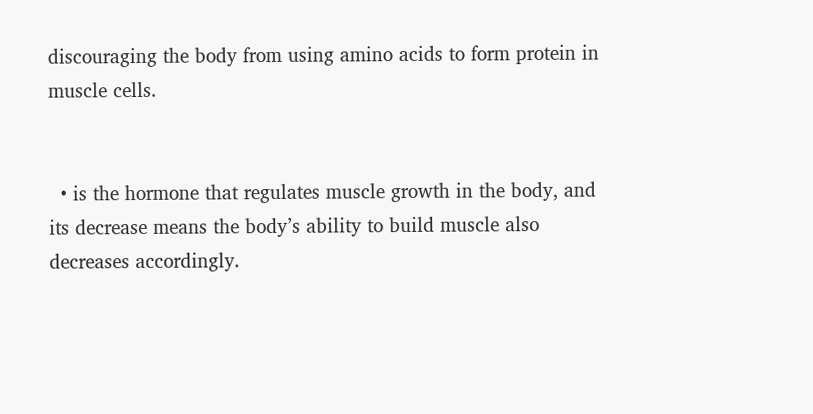discouraging the body from using amino acids to form protein in muscle cells.


  • is the hormone that regulates muscle growth in the body, and its decrease means the body’s ability to build muscle also decreases accordingly.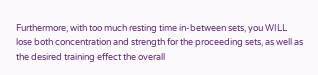Furthermore, with too much resting time in-between sets, you WILL lose both concentration and strength for the proceeding sets, as well as the desired training effect the overall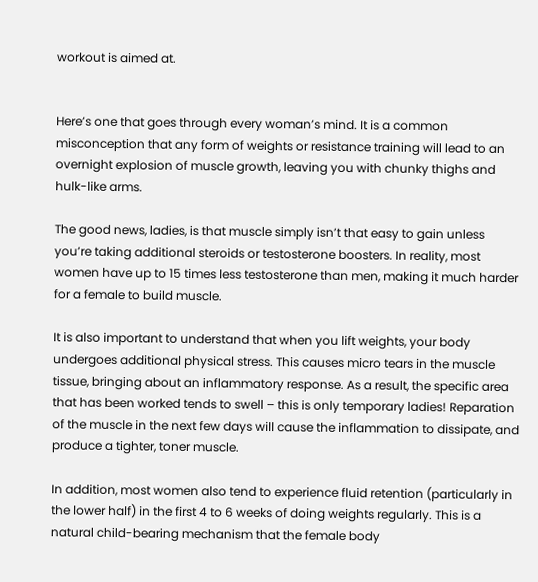workout is aimed at.


Here’s one that goes through every woman’s mind. It is a common misconception that any form of weights or resistance training will lead to an overnight explosion of muscle growth, leaving you with chunky thighs and hulk-like arms.

The good news, ladies, is that muscle simply isn’t that easy to gain unless you’re taking additional steroids or testosterone boosters. In reality, most women have up to 15 times less testosterone than men, making it much harder for a female to build muscle.

It is also important to understand that when you lift weights, your body undergoes additional physical stress. This causes micro tears in the muscle tissue, bringing about an inflammatory response. As a result, the specific area that has been worked tends to swell – this is only temporary ladies! Reparation of the muscle in the next few days will cause the inflammation to dissipate, and produce a tighter, toner muscle.

In addition, most women also tend to experience fluid retention (particularly in the lower half) in the first 4 to 6 weeks of doing weights regularly. This is a natural child-bearing mechanism that the female body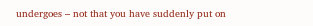undergoes – not that you have suddenly put on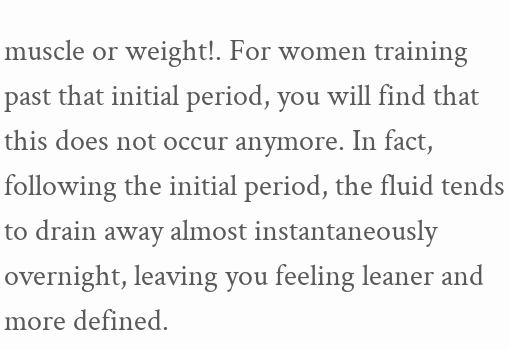muscle or weight!. For women training past that initial period, you will find that this does not occur anymore. In fact, following the initial period, the fluid tends to drain away almost instantaneously overnight, leaving you feeling leaner and more defined.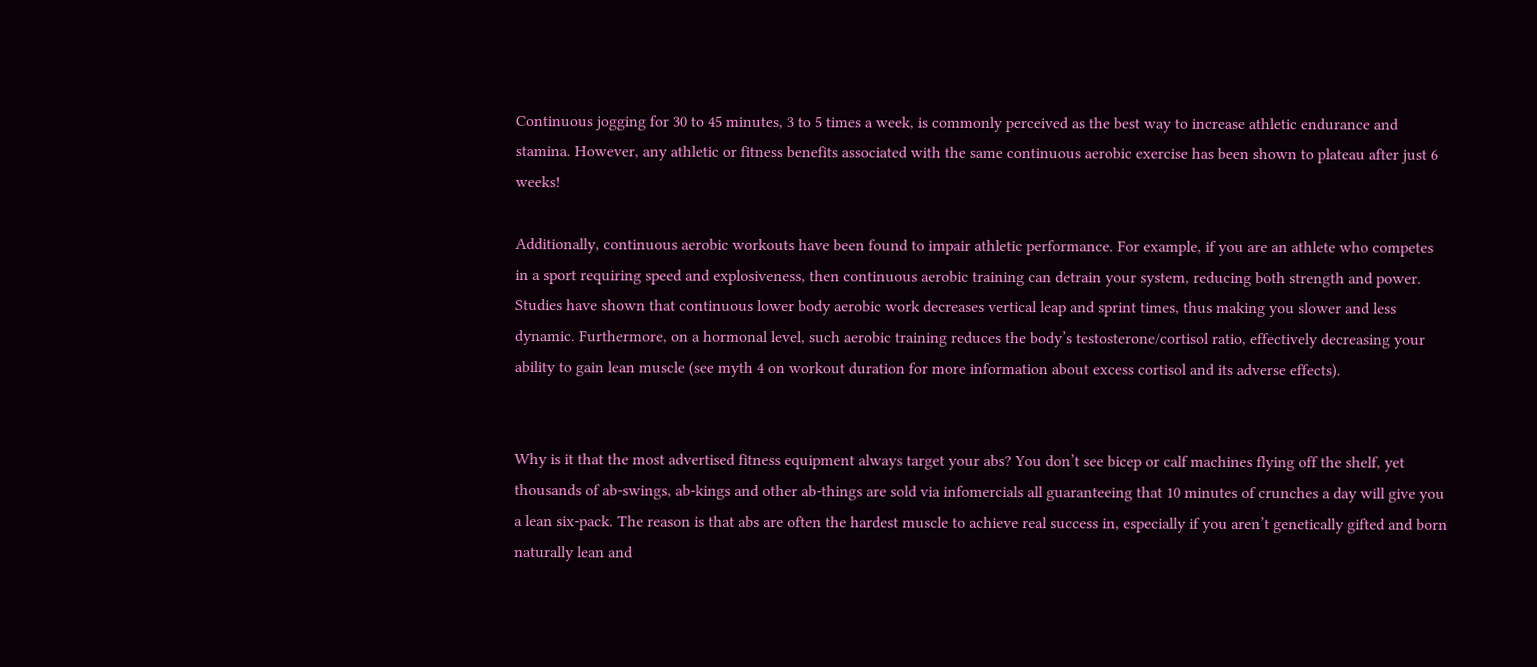Continuous jogging for 30 to 45 minutes, 3 to 5 times a week, is commonly perceived as the best way to increase athletic endurance and stamina. However, any athletic or fitness benefits associated with the same continuous aerobic exercise has been shown to plateau after just 6 weeks!

Additionally, continuous aerobic workouts have been found to impair athletic performance. For example, if you are an athlete who competes in a sport requiring speed and explosiveness, then continuous aerobic training can detrain your system, reducing both strength and power. Studies have shown that continuous lower body aerobic work decreases vertical leap and sprint times, thus making you slower and less dynamic. Furthermore, on a hormonal level, such aerobic training reduces the body’s testosterone/cortisol ratio, effectively decreasing your ability to gain lean muscle (see myth 4 on workout duration for more information about excess cortisol and its adverse effects).


Why is it that the most advertised fitness equipment always target your abs? You don’t see bicep or calf machines flying off the shelf, yet thousands of ab-swings, ab-kings and other ab-things are sold via infomercials all guaranteeing that 10 minutes of crunches a day will give you a lean six-pack. The reason is that abs are often the hardest muscle to achieve real success in, especially if you aren’t genetically gifted and born naturally lean and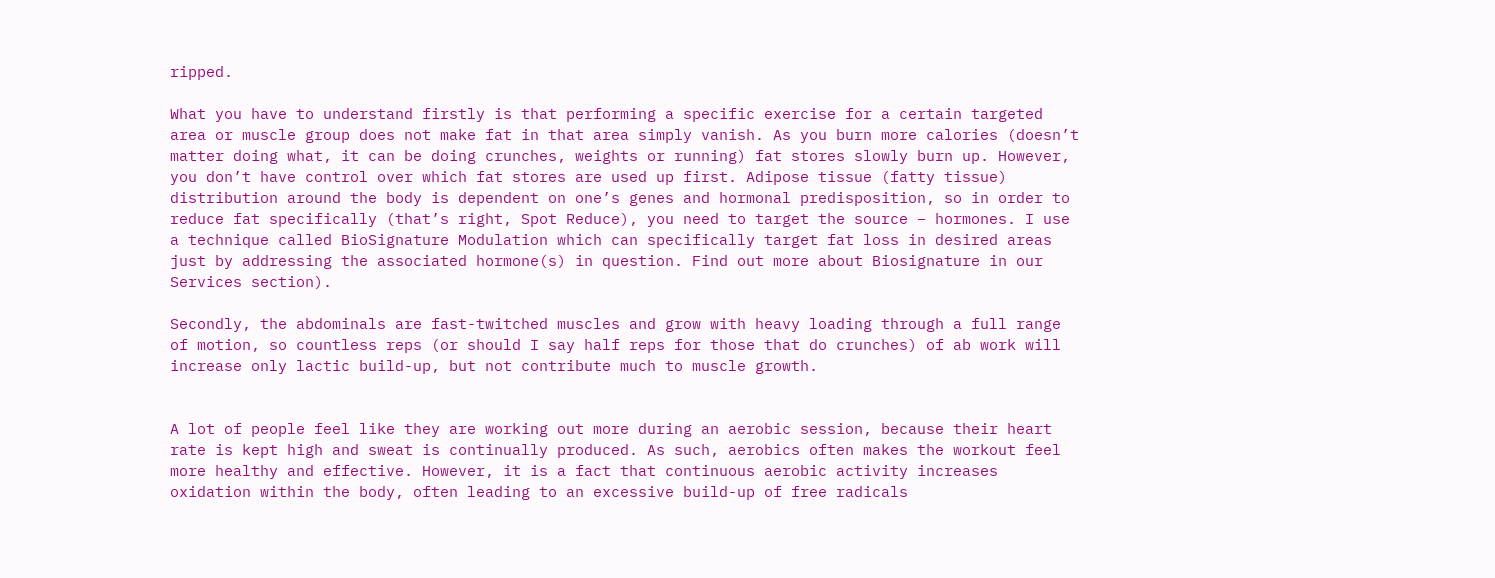ripped.

What you have to understand firstly is that performing a specific exercise for a certain targeted area or muscle group does not make fat in that area simply vanish. As you burn more calories (doesn’t matter doing what, it can be doing crunches, weights or running) fat stores slowly burn up. However, you don’t have control over which fat stores are used up first. Adipose tissue (fatty tissue) distribution around the body is dependent on one’s genes and hormonal predisposition, so in order to reduce fat specifically (that’s right, Spot Reduce), you need to target the source – hormones. I use a technique called BioSignature Modulation which can specifically target fat loss in desired areas just by addressing the associated hormone(s) in question. Find out more about Biosignature in our Services section).

Secondly, the abdominals are fast-twitched muscles and grow with heavy loading through a full range of motion, so countless reps (or should I say half reps for those that do crunches) of ab work will increase only lactic build-up, but not contribute much to muscle growth.


A lot of people feel like they are working out more during an aerobic session, because their heart rate is kept high and sweat is continually produced. As such, aerobics often makes the workout feel more healthy and effective. However, it is a fact that continuous aerobic activity increases oxidation within the body, often leading to an excessive build-up of free radicals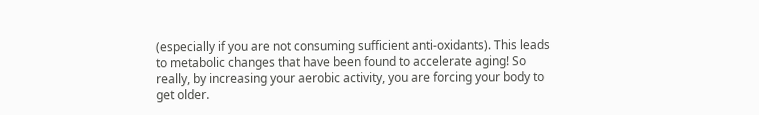(especially if you are not consuming sufficient anti-oxidants). This leads to metabolic changes that have been found to accelerate aging! So really, by increasing your aerobic activity, you are forcing your body to get older.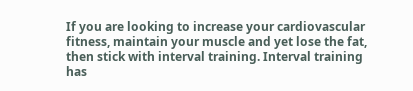If you are looking to increase your cardiovascular fitness, maintain your muscle and yet lose the fat, then stick with interval training. Interval training has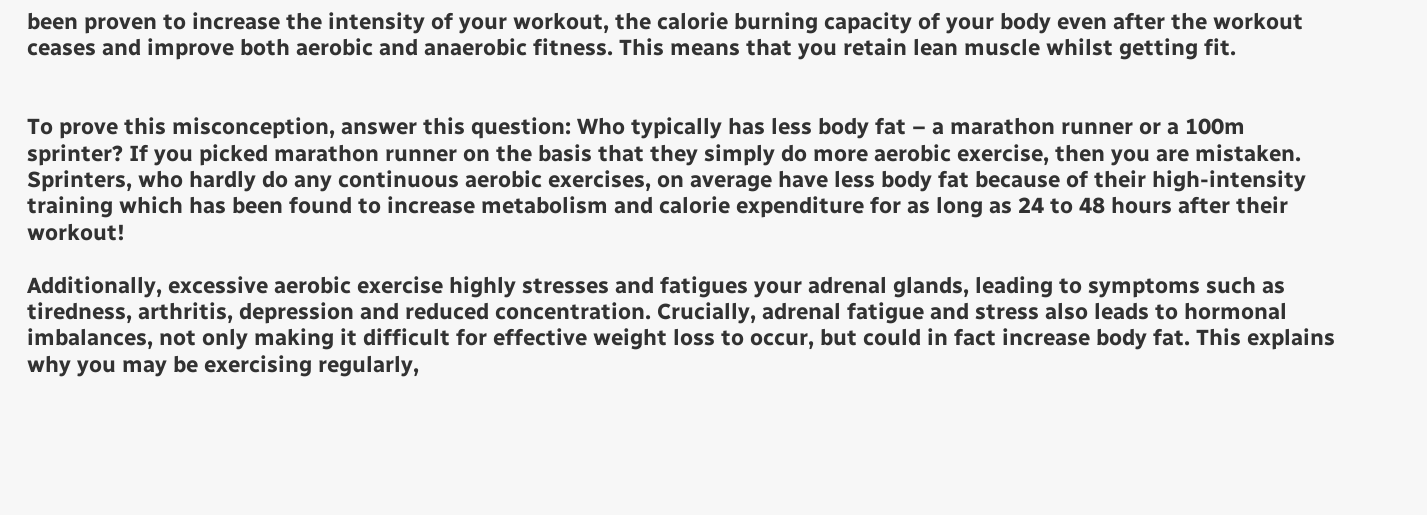been proven to increase the intensity of your workout, the calorie burning capacity of your body even after the workout ceases and improve both aerobic and anaerobic fitness. This means that you retain lean muscle whilst getting fit.


To prove this misconception, answer this question: Who typically has less body fat – a marathon runner or a 100m sprinter? If you picked marathon runner on the basis that they simply do more aerobic exercise, then you are mistaken. Sprinters, who hardly do any continuous aerobic exercises, on average have less body fat because of their high-intensity training which has been found to increase metabolism and calorie expenditure for as long as 24 to 48 hours after their workout!

Additionally, excessive aerobic exercise highly stresses and fatigues your adrenal glands, leading to symptoms such as tiredness, arthritis, depression and reduced concentration. Crucially, adrenal fatigue and stress also leads to hormonal imbalances, not only making it difficult for effective weight loss to occur, but could in fact increase body fat. This explains why you may be exercising regularly,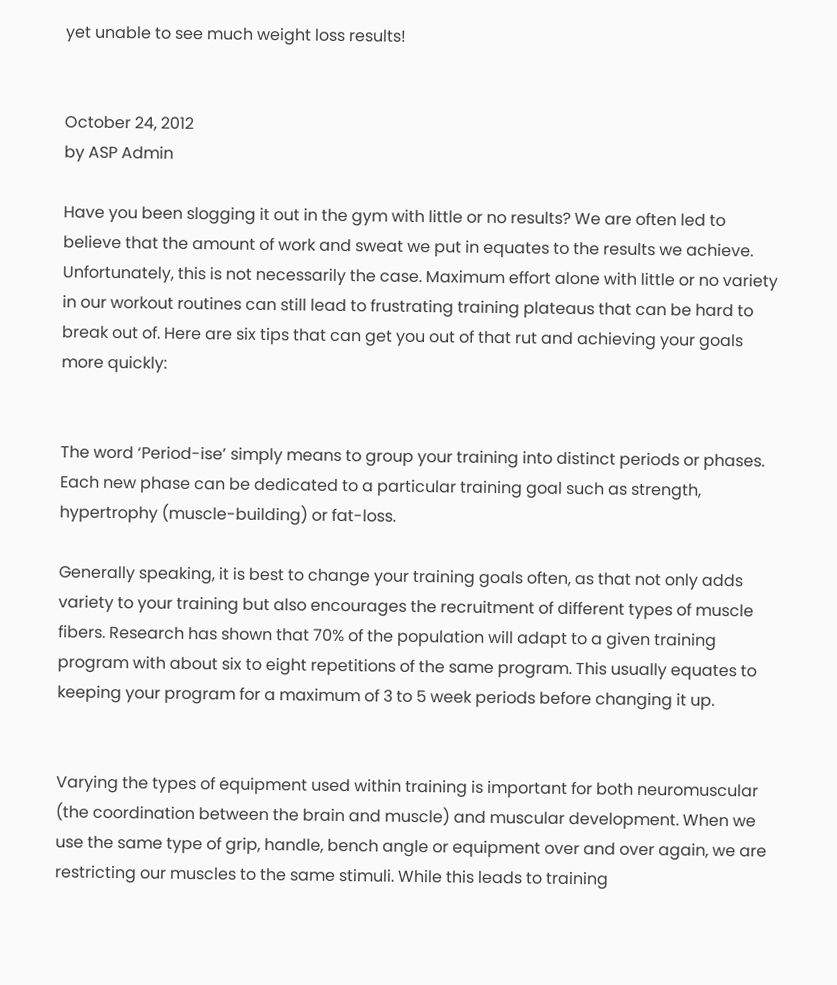yet unable to see much weight loss results!


October 24, 2012
by ASP Admin

Have you been slogging it out in the gym with little or no results? We are often led to believe that the amount of work and sweat we put in equates to the results we achieve. Unfortunately, this is not necessarily the case. Maximum effort alone with little or no variety in our workout routines can still lead to frustrating training plateaus that can be hard to break out of. Here are six tips that can get you out of that rut and achieving your goals more quickly:


The word ‘Period-ise’ simply means to group your training into distinct periods or phases. Each new phase can be dedicated to a particular training goal such as strength, hypertrophy (muscle-building) or fat-loss.

Generally speaking, it is best to change your training goals often, as that not only adds variety to your training but also encourages the recruitment of different types of muscle fibers. Research has shown that 70% of the population will adapt to a given training program with about six to eight repetitions of the same program. This usually equates to keeping your program for a maximum of 3 to 5 week periods before changing it up.


Varying the types of equipment used within training is important for both neuromuscular (the coordination between the brain and muscle) and muscular development. When we use the same type of grip, handle, bench angle or equipment over and over again, we are restricting our muscles to the same stimuli. While this leads to training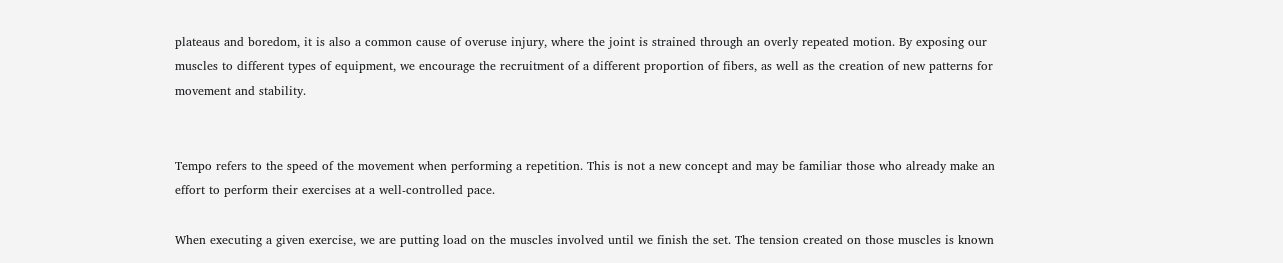plateaus and boredom, it is also a common cause of overuse injury, where the joint is strained through an overly repeated motion. By exposing our muscles to different types of equipment, we encourage the recruitment of a different proportion of fibers, as well as the creation of new patterns for movement and stability.


Tempo refers to the speed of the movement when performing a repetition. This is not a new concept and may be familiar those who already make an effort to perform their exercises at a well-controlled pace.

When executing a given exercise, we are putting load on the muscles involved until we finish the set. The tension created on those muscles is known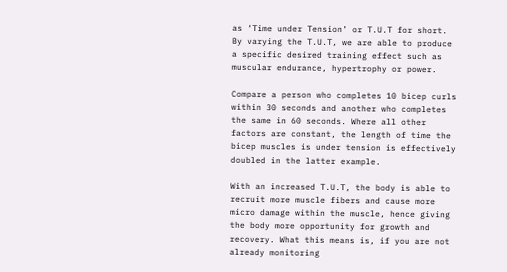as ‘Time under Tension’ or T.U.T for short. By varying the T.U.T, we are able to produce a specific desired training effect such as muscular endurance, hypertrophy or power.

Compare a person who completes 10 bicep curls within 30 seconds and another who completes the same in 60 seconds. Where all other factors are constant, the length of time the bicep muscles is under tension is effectively doubled in the latter example.

With an increased T.U.T, the body is able to recruit more muscle fibers and cause more micro damage within the muscle, hence giving the body more opportunity for growth and recovery. What this means is, if you are not already monitoring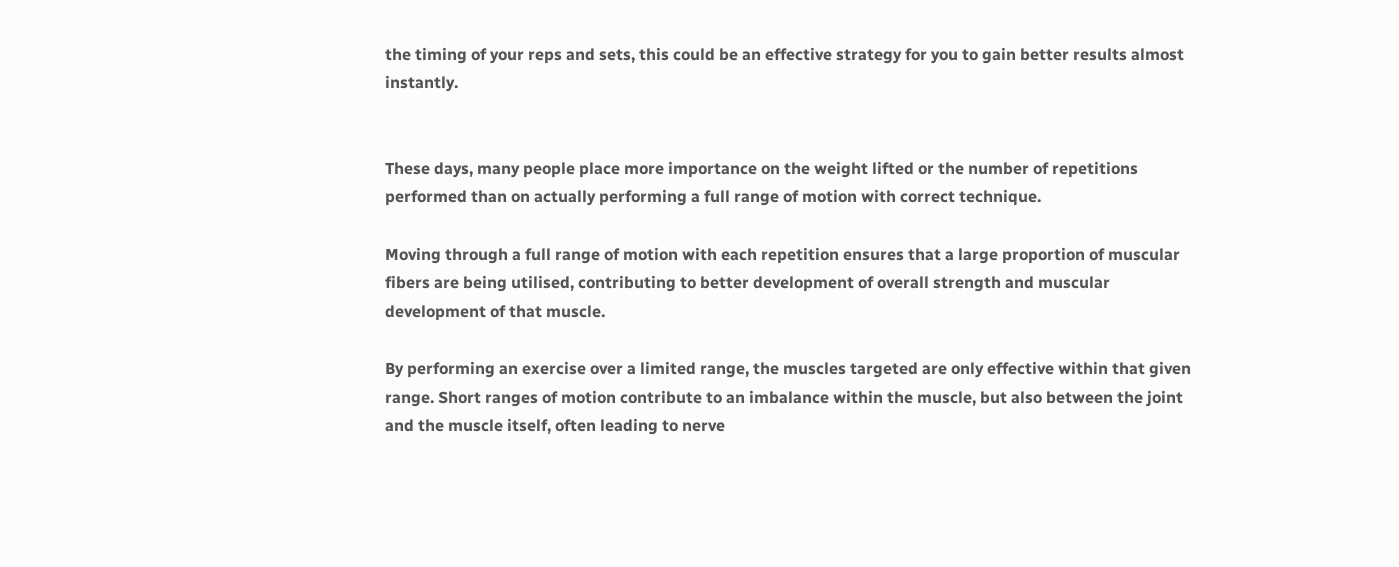the timing of your reps and sets, this could be an effective strategy for you to gain better results almost instantly.


These days, many people place more importance on the weight lifted or the number of repetitions performed than on actually performing a full range of motion with correct technique.

Moving through a full range of motion with each repetition ensures that a large proportion of muscular fibers are being utilised, contributing to better development of overall strength and muscular development of that muscle.

By performing an exercise over a limited range, the muscles targeted are only effective within that given range. Short ranges of motion contribute to an imbalance within the muscle, but also between the joint and the muscle itself, often leading to nerve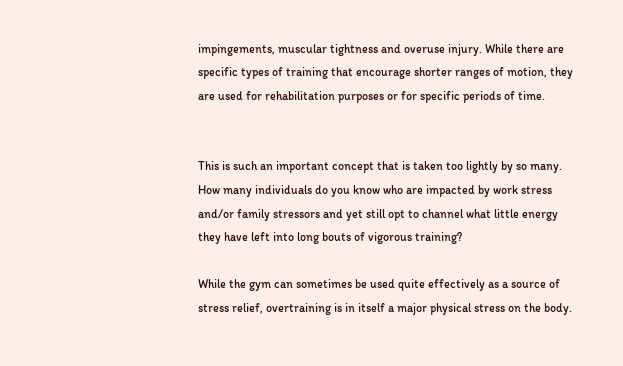impingements, muscular tightness and overuse injury. While there are specific types of training that encourage shorter ranges of motion, they are used for rehabilitation purposes or for specific periods of time.


This is such an important concept that is taken too lightly by so many. How many individuals do you know who are impacted by work stress and/or family stressors and yet still opt to channel what little energy they have left into long bouts of vigorous training?

While the gym can sometimes be used quite effectively as a source of stress relief, overtraining is in itself a major physical stress on the body.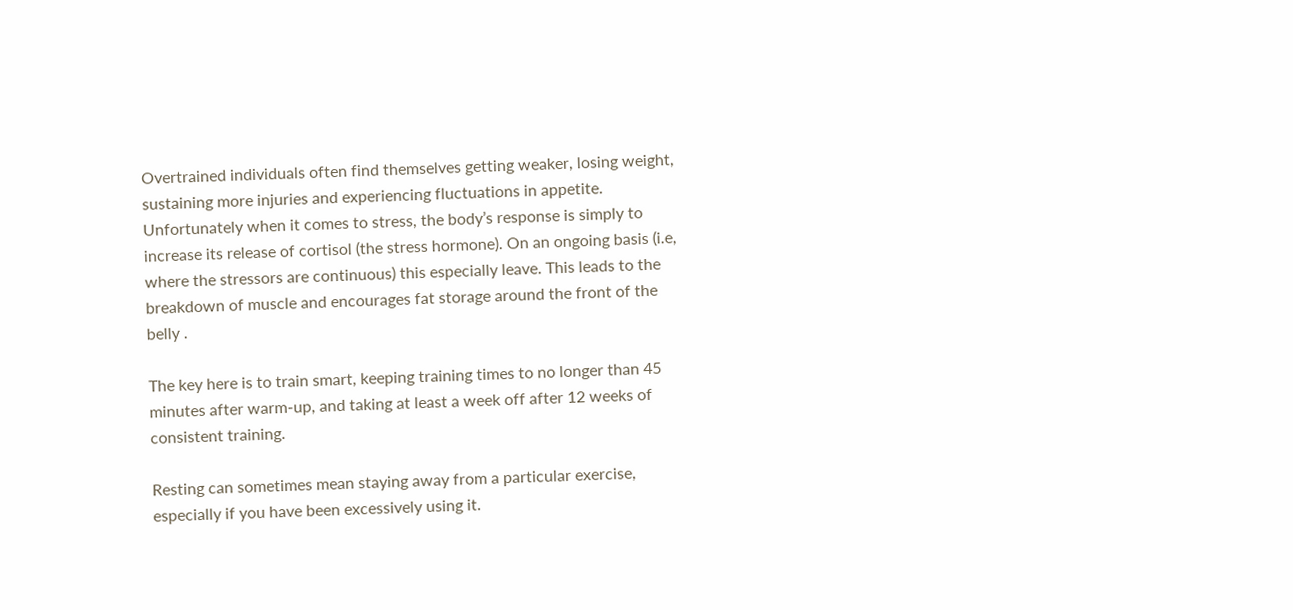Overtrained individuals often find themselves getting weaker, losing weight, sustaining more injuries and experiencing fluctuations in appetite. Unfortunately when it comes to stress, the body’s response is simply to increase its release of cortisol (the stress hormone). On an ongoing basis (i.e, where the stressors are continuous) this especially leave. This leads to the breakdown of muscle and encourages fat storage around the front of the belly .

The key here is to train smart, keeping training times to no longer than 45 minutes after warm-up, and taking at least a week off after 12 weeks of consistent training.

Resting can sometimes mean staying away from a particular exercise, especially if you have been excessively using it.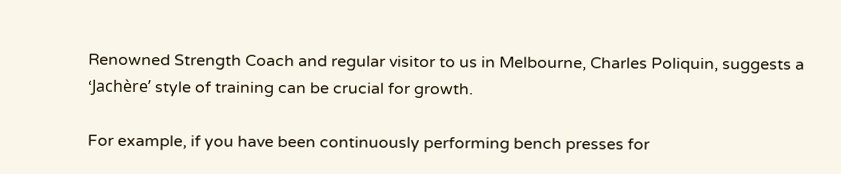Renowned Strength Coach and regular visitor to us in Melbourne, Charles Poliquin, suggests a ‘Jachère’ style of training can be crucial for growth.

For example, if you have been continuously performing bench presses for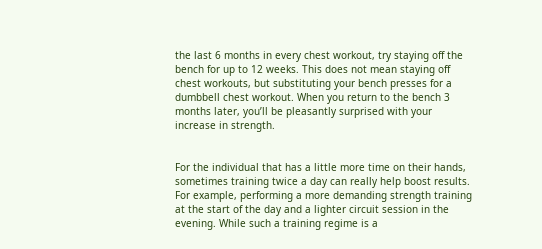the last 6 months in every chest workout, try staying off the bench for up to 12 weeks. This does not mean staying off chest workouts, but substituting your bench presses for a dumbbell chest workout. When you return to the bench 3 months later, you’ll be pleasantly surprised with your increase in strength.


For the individual that has a little more time on their hands, sometimes training twice a day can really help boost results. For example, performing a more demanding strength training at the start of the day and a lighter circuit session in the evening. While such a training regime is a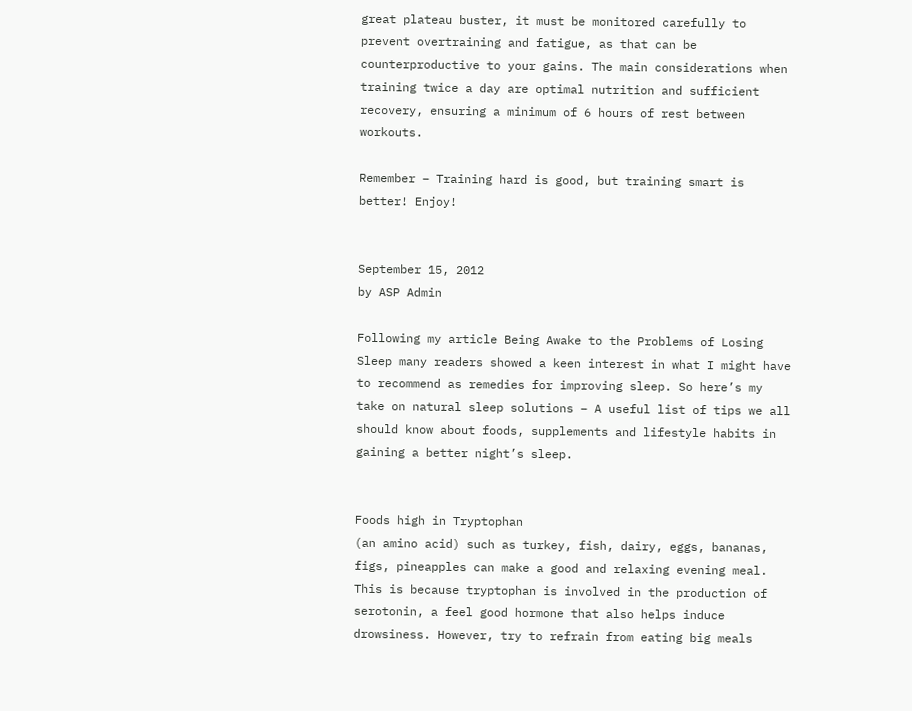great plateau buster, it must be monitored carefully to prevent overtraining and fatigue, as that can be counterproductive to your gains. The main considerations when training twice a day are optimal nutrition and sufficient recovery, ensuring a minimum of 6 hours of rest between workouts.

Remember – Training hard is good, but training smart is better! Enjoy!


September 15, 2012
by ASP Admin

Following my article Being Awake to the Problems of Losing Sleep many readers showed a keen interest in what I might have to recommend as remedies for improving sleep. So here’s my take on natural sleep solutions – A useful list of tips we all should know about foods, supplements and lifestyle habits in gaining a better night’s sleep.


Foods high in Tryptophan
(an amino acid) such as turkey, fish, dairy, eggs, bananas, figs, pineapples can make a good and relaxing evening meal. This is because tryptophan is involved in the production of serotonin, a feel good hormone that also helps induce drowsiness. However, try to refrain from eating big meals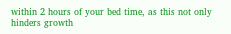within 2 hours of your bed time, as this not only hinders growth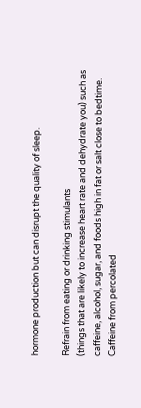hormone production but can disrupt the quality of sleep.

Refrain from eating or drinking stimulants
(things that are likely to increase heart rate and dehydrate you) such as caffeine, alcohol, sugar, and foods high in fat or salt close to bedtime. Caffeine from percolated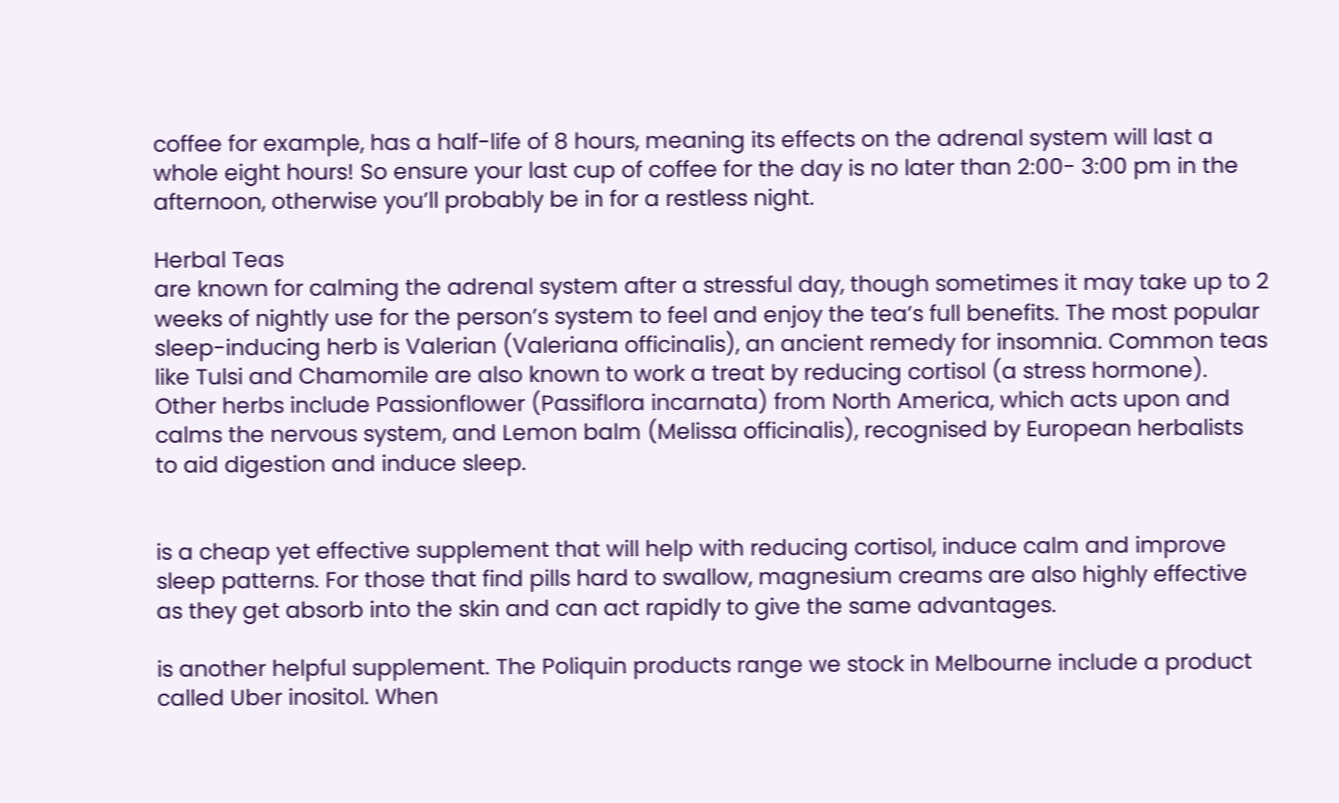coffee for example, has a half-life of 8 hours, meaning its effects on the adrenal system will last a whole eight hours! So ensure your last cup of coffee for the day is no later than 2:00- 3:00 pm in the afternoon, otherwise you’ll probably be in for a restless night.

Herbal Teas
are known for calming the adrenal system after a stressful day, though sometimes it may take up to 2 weeks of nightly use for the person’s system to feel and enjoy the tea’s full benefits. The most popular sleep-inducing herb is Valerian (Valeriana officinalis), an ancient remedy for insomnia. Common teas like Tulsi and Chamomile are also known to work a treat by reducing cortisol (a stress hormone). Other herbs include Passionflower (Passiflora incarnata) from North America, which acts upon and calms the nervous system, and Lemon balm (Melissa officinalis), recognised by European herbalists to aid digestion and induce sleep.


is a cheap yet effective supplement that will help with reducing cortisol, induce calm and improve sleep patterns. For those that find pills hard to swallow, magnesium creams are also highly effective as they get absorb into the skin and can act rapidly to give the same advantages.

is another helpful supplement. The Poliquin products range we stock in Melbourne include a product called Uber inositol. When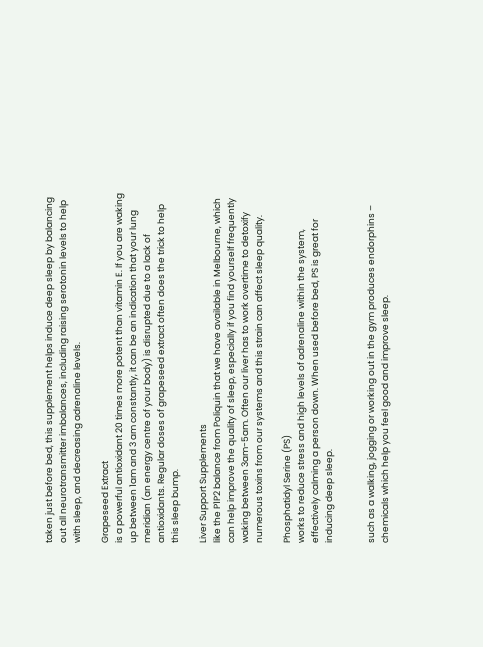taken just before bed, this supplement helps induce deep sleep by balancing out all neurotransmitter imbalances, including raising serotonin levels to help with sleep, and decreasing adrenaline levels.

Grapeseed Extract
is a powerful antioxidant 20 times more potent than vitamin E. If you are waking up between 1am and 3 am constantly, it can be an indication that your lung meridian (an energy centre of your body) is disrupted due to a lack of antioxidants. Regular doses of grapeseed extract often does the trick to help this sleep bump.

Liver Support Supplements
like the P1P2 balance from Poliquin that we have available in Melbourne, which can help improve the quality of sleep, especially if you find yourself frequently waking between 3am-5am. Often our liver has to work overtime to detoxify numerous toxins from our systems and this strain can affect sleep quality.

Phosphatidyl Serine (PS)
works to reduce stress and high levels of adrenaline within the system, effectively calming a person down. When used before bed, PS is great for inducing deep sleep.


such as a walking, jogging or working out in the gym produces endorphins – chemicals which help you feel good and improve sleep.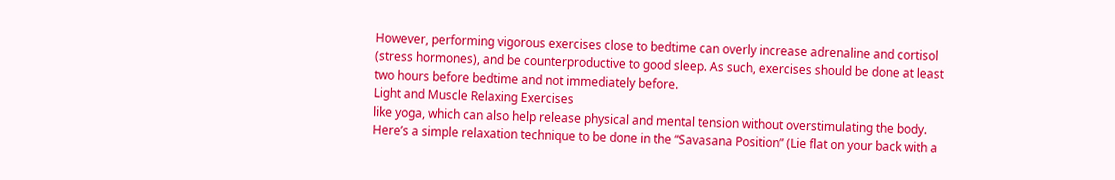However, performing vigorous exercises close to bedtime can overly increase adrenaline and cortisol (stress hormones), and be counterproductive to good sleep. As such, exercises should be done at least two hours before bedtime and not immediately before.
Light and Muscle Relaxing Exercises
like yoga, which can also help release physical and mental tension without overstimulating the body. Here’s a simple relaxation technique to be done in the “Savasana Position” (Lie flat on your back with a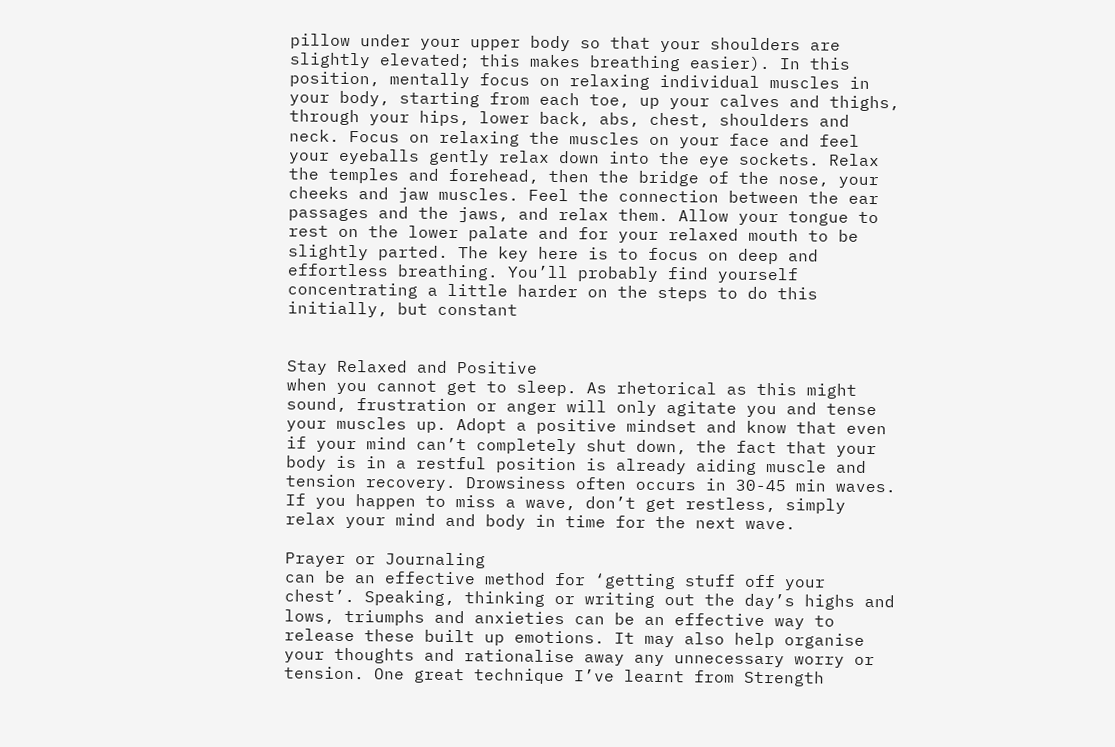pillow under your upper body so that your shoulders are slightly elevated; this makes breathing easier). In this position, mentally focus on relaxing individual muscles in your body, starting from each toe, up your calves and thighs, through your hips, lower back, abs, chest, shoulders and neck. Focus on relaxing the muscles on your face and feel your eyeballs gently relax down into the eye sockets. Relax the temples and forehead, then the bridge of the nose, your cheeks and jaw muscles. Feel the connection between the ear passages and the jaws, and relax them. Allow your tongue to rest on the lower palate and for your relaxed mouth to be slightly parted. The key here is to focus on deep and effortless breathing. You’ll probably find yourself concentrating a little harder on the steps to do this initially, but constant


Stay Relaxed and Positive
when you cannot get to sleep. As rhetorical as this might sound, frustration or anger will only agitate you and tense your muscles up. Adopt a positive mindset and know that even if your mind can’t completely shut down, the fact that your body is in a restful position is already aiding muscle and tension recovery. Drowsiness often occurs in 30-45 min waves. If you happen to miss a wave, don’t get restless, simply relax your mind and body in time for the next wave.

Prayer or Journaling
can be an effective method for ‘getting stuff off your chest’. Speaking, thinking or writing out the day’s highs and lows, triumphs and anxieties can be an effective way to release these built up emotions. It may also help organise your thoughts and rationalise away any unnecessary worry or tension. One great technique I’ve learnt from Strength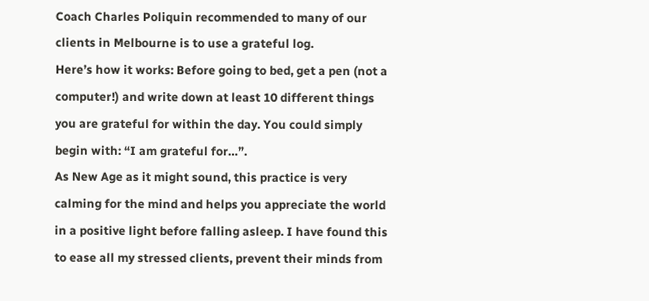Coach Charles Poliquin recommended to many of our clients in Melbourne is to use a grateful log.
Here’s how it works: Before going to bed, get a pen (not a computer!) and write down at least 10 different things you are grateful for within the day. You could simply begin with: “I am grateful for…”.
As New Age as it might sound, this practice is very calming for the mind and helps you appreciate the world in a positive light before falling asleep. I have found this to ease all my stressed clients, prevent their minds from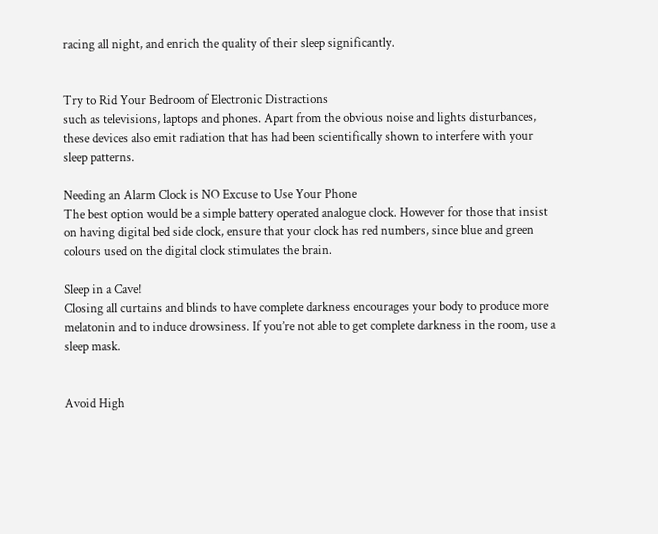racing all night, and enrich the quality of their sleep significantly.


Try to Rid Your Bedroom of Electronic Distractions
such as televisions, laptops and phones. Apart from the obvious noise and lights disturbances, these devices also emit radiation that has had been scientifically shown to interfere with your sleep patterns.

Needing an Alarm Clock is NO Excuse to Use Your Phone
The best option would be a simple battery operated analogue clock. However for those that insist on having digital bed side clock, ensure that your clock has red numbers, since blue and green colours used on the digital clock stimulates the brain.

Sleep in a Cave!
Closing all curtains and blinds to have complete darkness encourages your body to produce more melatonin and to induce drowsiness. If you’re not able to get complete darkness in the room, use a sleep mask.


Avoid High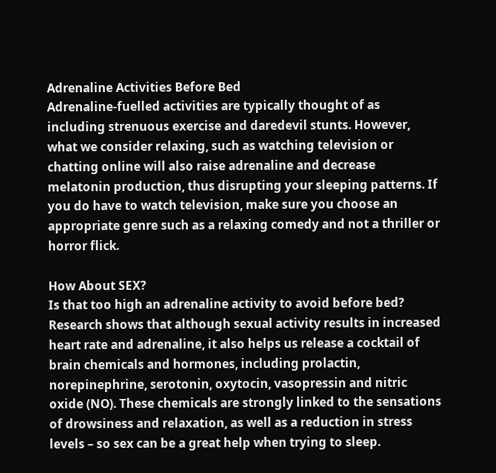Adrenaline Activities Before Bed
Adrenaline-fuelled activities are typically thought of as including strenuous exercise and daredevil stunts. However, what we consider relaxing, such as watching television or chatting online will also raise adrenaline and decrease melatonin production, thus disrupting your sleeping patterns. If you do have to watch television, make sure you choose an appropriate genre such as a relaxing comedy and not a thriller or horror flick.

How About SEX?
Is that too high an adrenaline activity to avoid before bed? Research shows that although sexual activity results in increased heart rate and adrenaline, it also helps us release a cocktail of brain chemicals and hormones, including prolactin, norepinephrine, serotonin, oxytocin, vasopressin and nitric oxide (NO). These chemicals are strongly linked to the sensations of drowsiness and relaxation, as well as a reduction in stress levels – so sex can be a great help when trying to sleep.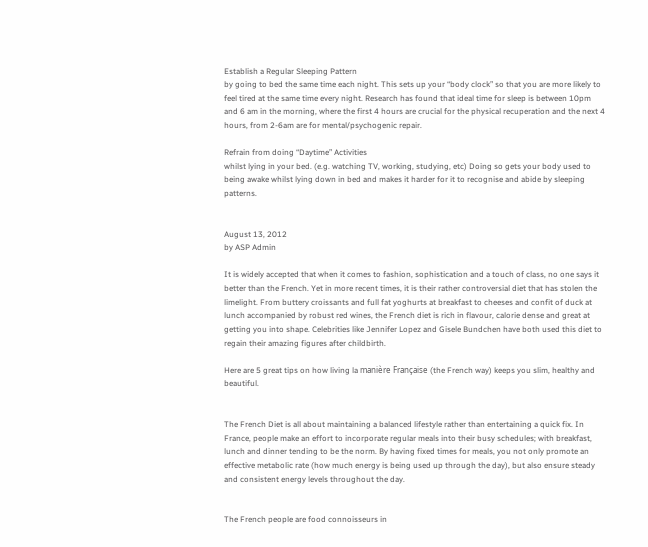Establish a Regular Sleeping Pattern
by going to bed the same time each night. This sets up your “body clock” so that you are more likely to feel tired at the same time every night. Research has found that ideal time for sleep is between 10pm and 6 am in the morning, where the first 4 hours are crucial for the physical recuperation and the next 4 hours, from 2-6am are for mental/psychogenic repair.

Refrain from doing “Daytime” Activities
whilst lying in your bed. (e.g. watching TV, working, studying, etc) Doing so gets your body used to being awake whilst lying down in bed and makes it harder for it to recognise and abide by sleeping patterns.


August 13, 2012
by ASP Admin

It is widely accepted that when it comes to fashion, sophistication and a touch of class, no one says it better than the French. Yet in more recent times, it is their rather controversial diet that has stolen the limelight. From buttery croissants and full fat yoghurts at breakfast to cheeses and confit of duck at lunch accompanied by robust red wines, the French diet is rich in flavour, calorie dense and great at getting you into shape. Celebrities like Jennifer Lopez and Gisele Bundchen have both used this diet to regain their amazing figures after childbirth.

Here are 5 great tips on how living la manière Française (the French way) keeps you slim, healthy and beautiful.


The French Diet is all about maintaining a balanced lifestyle rather than entertaining a quick fix. In France, people make an effort to incorporate regular meals into their busy schedules; with breakfast, lunch and dinner tending to be the norm. By having fixed times for meals, you not only promote an effective metabolic rate (how much energy is being used up through the day), but also ensure steady and consistent energy levels throughout the day.


The French people are food connoisseurs in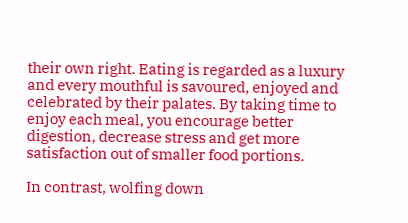their own right. Eating is regarded as a luxury and every mouthful is savoured, enjoyed and celebrated by their palates. By taking time to enjoy each meal, you encourage better digestion, decrease stress and get more satisfaction out of smaller food portions.

In contrast, wolfing down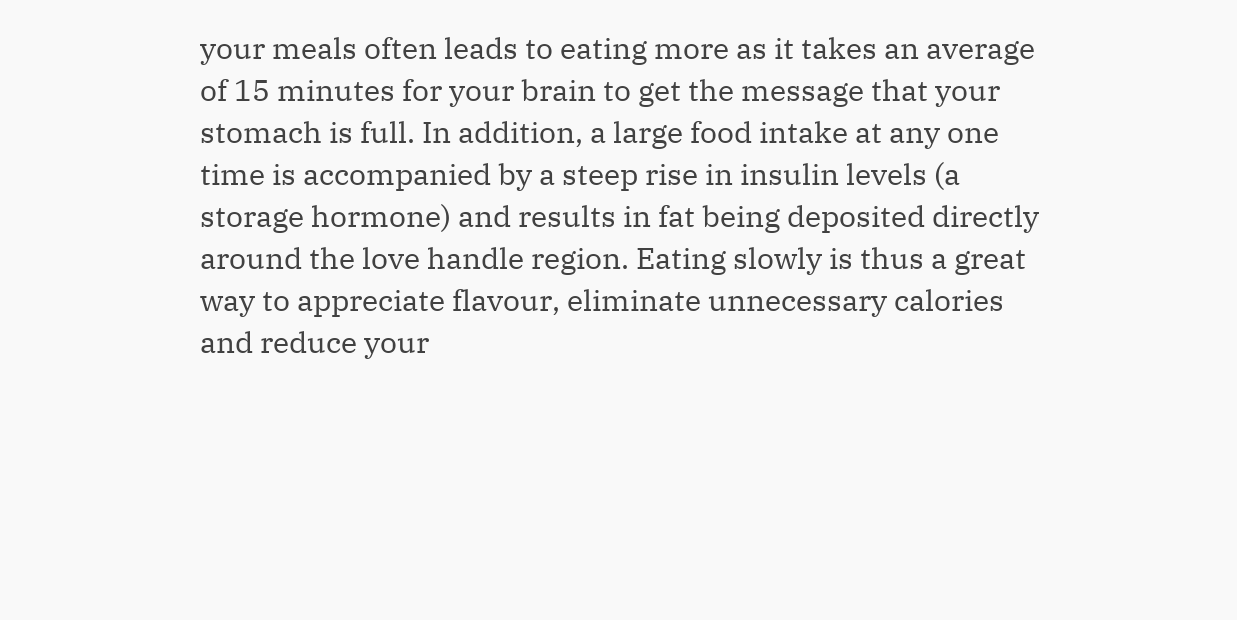your meals often leads to eating more as it takes an average of 15 minutes for your brain to get the message that your stomach is full. In addition, a large food intake at any one time is accompanied by a steep rise in insulin levels (a storage hormone) and results in fat being deposited directly around the love handle region. Eating slowly is thus a great way to appreciate flavour, eliminate unnecessary calories and reduce your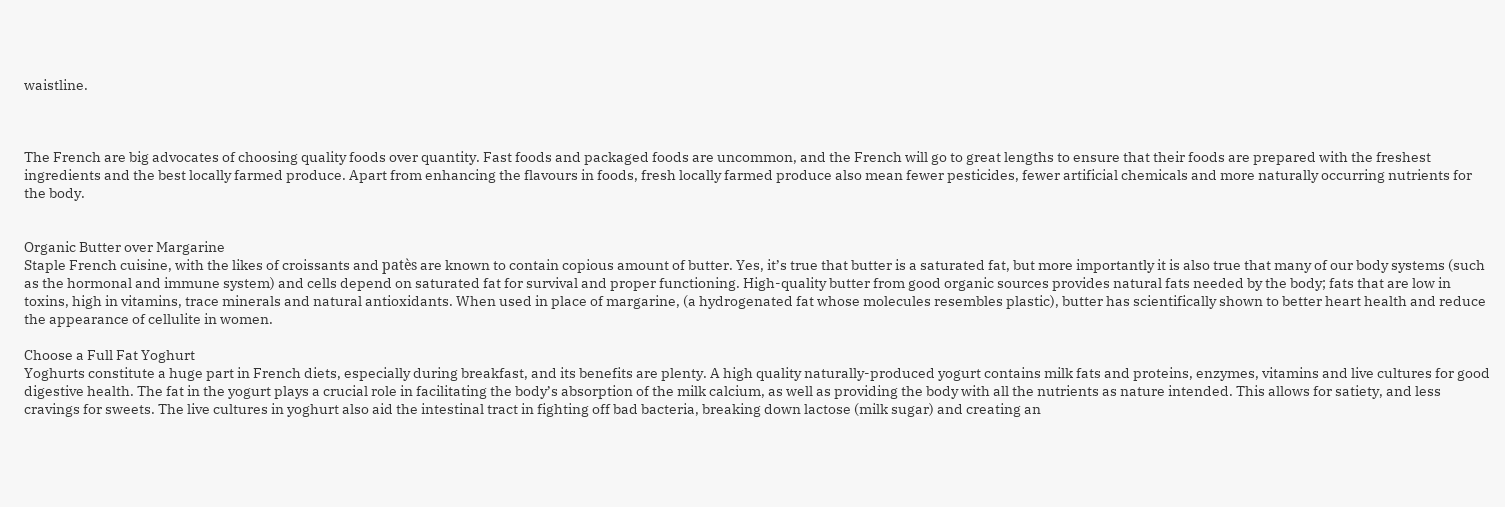waistline.



The French are big advocates of choosing quality foods over quantity. Fast foods and packaged foods are uncommon, and the French will go to great lengths to ensure that their foods are prepared with the freshest ingredients and the best locally farmed produce. Apart from enhancing the flavours in foods, fresh locally farmed produce also mean fewer pesticides, fewer artificial chemicals and more naturally occurring nutrients for the body.


Organic Butter over Margarine
Staple French cuisine, with the likes of croissants and patès are known to contain copious amount of butter. Yes, it’s true that butter is a saturated fat, but more importantly it is also true that many of our body systems (such as the hormonal and immune system) and cells depend on saturated fat for survival and proper functioning. High-quality butter from good organic sources provides natural fats needed by the body; fats that are low in toxins, high in vitamins, trace minerals and natural antioxidants. When used in place of margarine, (a hydrogenated fat whose molecules resembles plastic), butter has scientifically shown to better heart health and reduce the appearance of cellulite in women.

Choose a Full Fat Yoghurt
Yoghurts constitute a huge part in French diets, especially during breakfast, and its benefits are plenty. A high quality naturally-produced yogurt contains milk fats and proteins, enzymes, vitamins and live cultures for good digestive health. The fat in the yogurt plays a crucial role in facilitating the body’s absorption of the milk calcium, as well as providing the body with all the nutrients as nature intended. This allows for satiety, and less cravings for sweets. The live cultures in yoghurt also aid the intestinal tract in fighting off bad bacteria, breaking down lactose (milk sugar) and creating an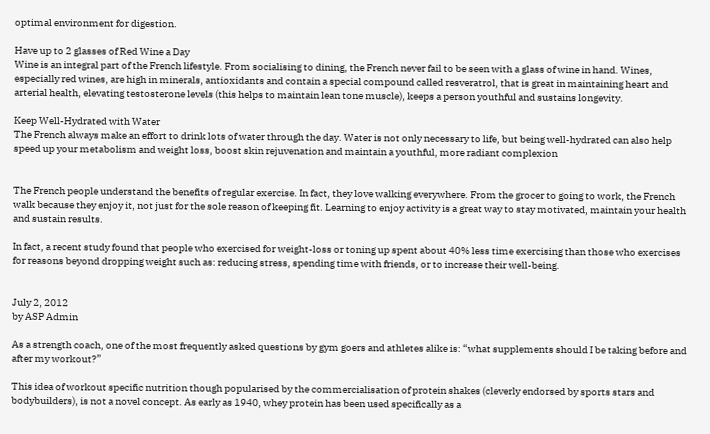optimal environment for digestion.

Have up to 2 glasses of Red Wine a Day
Wine is an integral part of the French lifestyle. From socialising to dining, the French never fail to be seen with a glass of wine in hand. Wines, especially red wines, are high in minerals, antioxidants and contain a special compound called resveratrol, that is great in maintaining heart and arterial health, elevating testosterone levels (this helps to maintain lean tone muscle), keeps a person youthful and sustains longevity.

Keep Well-Hydrated with Water
The French always make an effort to drink lots of water through the day. Water is not only necessary to life, but being well-hydrated can also help speed up your metabolism and weight loss, boost skin rejuvenation and maintain a youthful, more radiant complexion


The French people understand the benefits of regular exercise. In fact, they love walking everywhere. From the grocer to going to work, the French walk because they enjoy it, not just for the sole reason of keeping fit. Learning to enjoy activity is a great way to stay motivated, maintain your health and sustain results.

In fact, a recent study found that people who exercised for weight-loss or toning up spent about 40% less time exercising than those who exercises for reasons beyond dropping weight such as: reducing stress, spending time with friends, or to increase their well-being.


July 2, 2012
by ASP Admin

As a strength coach, one of the most frequently asked questions by gym goers and athletes alike is: “what supplements should I be taking before and after my workout?”

This idea of workout specific nutrition though popularised by the commercialisation of protein shakes (cleverly endorsed by sports stars and bodybuilders), is not a novel concept. As early as 1940, whey protein has been used specifically as a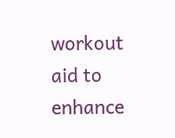workout aid to enhance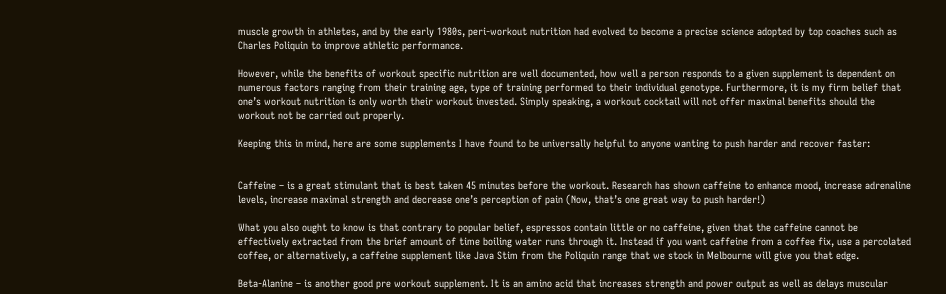muscle growth in athletes, and by the early 1980s, peri-workout nutrition had evolved to become a precise science adopted by top coaches such as Charles Poliquin to improve athletic performance.

However, while the benefits of workout specific nutrition are well documented, how well a person responds to a given supplement is dependent on numerous factors ranging from their training age, type of training performed to their individual genotype. Furthermore, it is my firm belief that one’s workout nutrition is only worth their workout invested. Simply speaking, a workout cocktail will not offer maximal benefits should the workout not be carried out properly.

Keeping this in mind, here are some supplements I have found to be universally helpful to anyone wanting to push harder and recover faster:


Caffeine – is a great stimulant that is best taken 45 minutes before the workout. Research has shown caffeine to enhance mood, increase adrenaline levels, increase maximal strength and decrease one’s perception of pain (Now, that’s one great way to push harder!)

What you also ought to know is that contrary to popular belief, espressos contain little or no caffeine, given that the caffeine cannot be effectively extracted from the brief amount of time boiling water runs through it. Instead if you want caffeine from a coffee fix, use a percolated coffee, or alternatively, a caffeine supplement like Java Stim from the Poliquin range that we stock in Melbourne will give you that edge.

Beta-Alanine – is another good pre workout supplement. It is an amino acid that increases strength and power output as well as delays muscular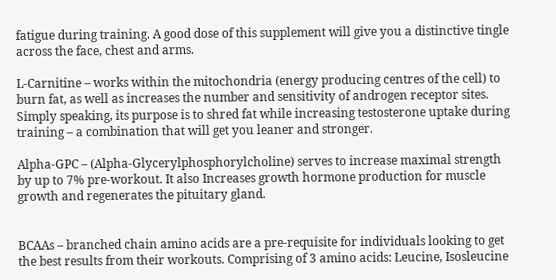fatigue during training. A good dose of this supplement will give you a distinctive tingle across the face, chest and arms.

L-Carnitine – works within the mitochondria (energy producing centres of the cell) to burn fat, as well as increases the number and sensitivity of androgen receptor sites. Simply speaking, its purpose is to shred fat while increasing testosterone uptake during training – a combination that will get you leaner and stronger.

Alpha-GPC – (Alpha-Glycerylphosphorylcholine) serves to increase maximal strength by up to 7% pre-workout. It also Increases growth hormone production for muscle growth and regenerates the pituitary gland.


BCAAs – branched chain amino acids are a pre-requisite for individuals looking to get the best results from their workouts. Comprising of 3 amino acids: Leucine, Isosleucine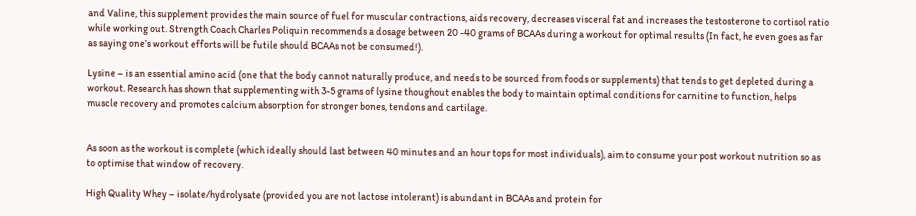and Valine, this supplement provides the main source of fuel for muscular contractions, aids recovery, decreases visceral fat and increases the testosterone to cortisol ratio while working out. Strength Coach Charles Poliquin recommends a dosage between 20 -40 grams of BCAAs during a workout for optimal results (In fact, he even goes as far as saying one’s workout efforts will be futile should BCAAs not be consumed!).

Lysine – is an essential amino acid (one that the body cannot naturally produce, and needs to be sourced from foods or supplements) that tends to get depleted during a workout. Research has shown that supplementing with 3-5 grams of lysine thoughout enables the body to maintain optimal conditions for carnitine to function, helps muscle recovery and promotes calcium absorption for stronger bones, tendons and cartilage.


As soon as the workout is complete (which ideally should last between 40 minutes and an hour tops for most individuals), aim to consume your post workout nutrition so as to optimise that window of recovery.

High Quality Whey – isolate/hydrolysate (provided you are not lactose intolerant) is abundant in BCAAs and protein for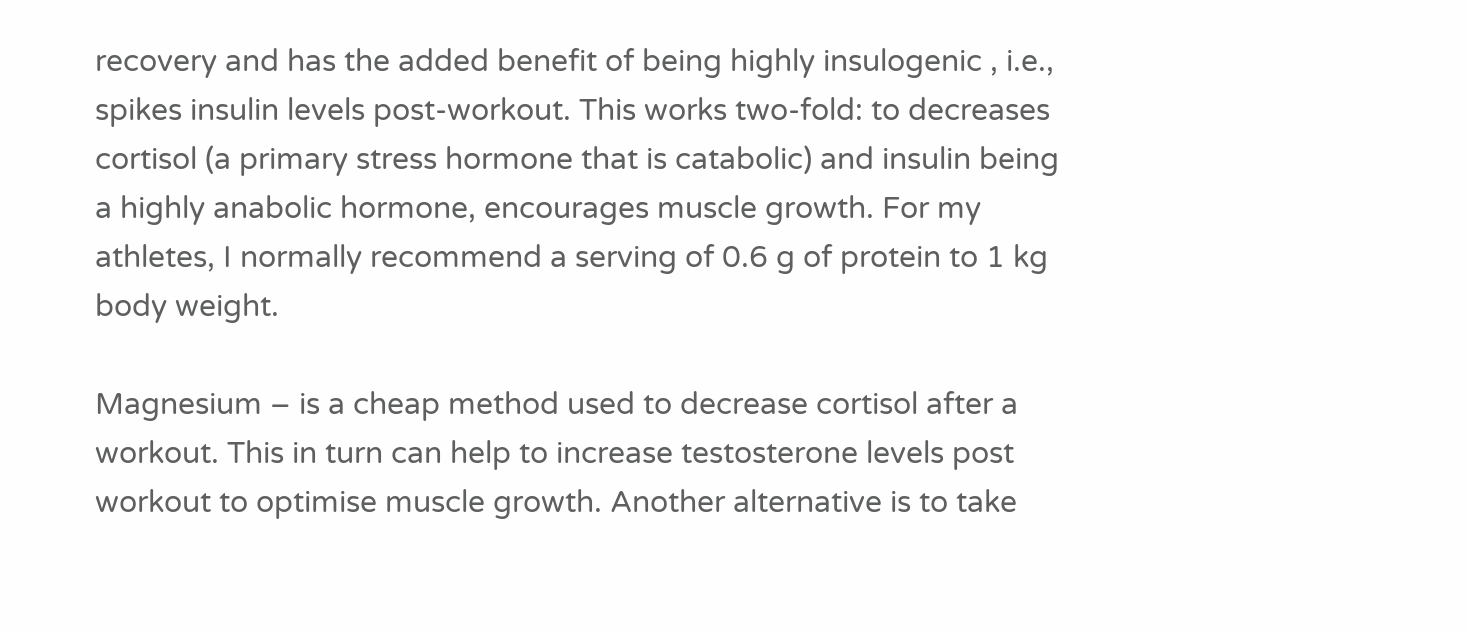recovery and has the added benefit of being highly insulogenic , i.e., spikes insulin levels post-workout. This works two-fold: to decreases cortisol (a primary stress hormone that is catabolic) and insulin being a highly anabolic hormone, encourages muscle growth. For my athletes, I normally recommend a serving of 0.6 g of protein to 1 kg body weight.

Magnesium – is a cheap method used to decrease cortisol after a workout. This in turn can help to increase testosterone levels post workout to optimise muscle growth. Another alternative is to take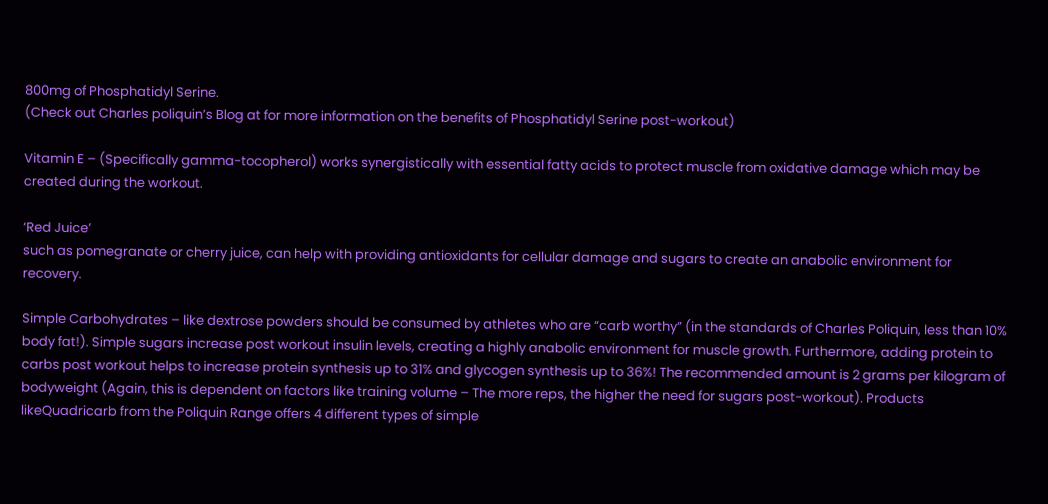800mg of Phosphatidyl Serine.
(Check out Charles poliquin’s Blog at for more information on the benefits of Phosphatidyl Serine post-workout)

Vitamin E – (Specifically gamma-tocopherol) works synergistically with essential fatty acids to protect muscle from oxidative damage which may be created during the workout.

‘Red Juice’
such as pomegranate or cherry juice, can help with providing antioxidants for cellular damage and sugars to create an anabolic environment for recovery.

Simple Carbohydrates – like dextrose powders should be consumed by athletes who are “carb worthy” (in the standards of Charles Poliquin, less than 10% body fat!). Simple sugars increase post workout insulin levels, creating a highly anabolic environment for muscle growth. Furthermore, adding protein to carbs post workout helps to increase protein synthesis up to 31% and glycogen synthesis up to 36%! The recommended amount is 2 grams per kilogram of bodyweight (Again, this is dependent on factors like training volume – The more reps, the higher the need for sugars post-workout). Products likeQuadricarb from the Poliquin Range offers 4 different types of simple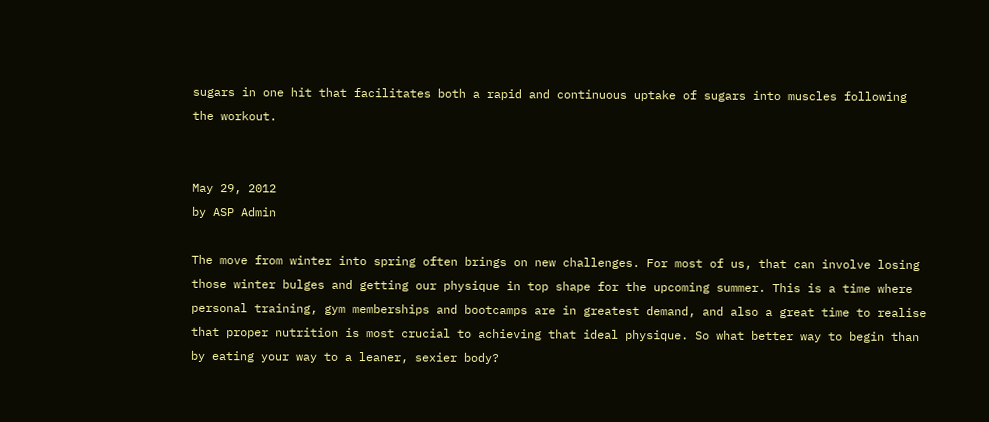sugars in one hit that facilitates both a rapid and continuous uptake of sugars into muscles following the workout.


May 29, 2012
by ASP Admin

The move from winter into spring often brings on new challenges. For most of us, that can involve losing those winter bulges and getting our physique in top shape for the upcoming summer. This is a time where personal training, gym memberships and bootcamps are in greatest demand, and also a great time to realise that proper nutrition is most crucial to achieving that ideal physique. So what better way to begin than by eating your way to a leaner, sexier body?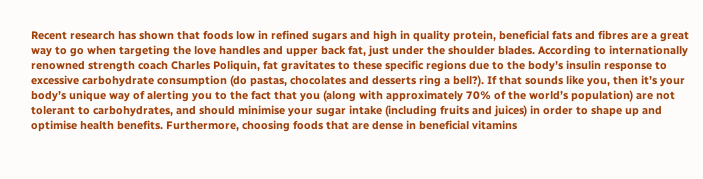Recent research has shown that foods low in refined sugars and high in quality protein, beneficial fats and fibres are a great way to go when targeting the love handles and upper back fat, just under the shoulder blades. According to internationally renowned strength coach Charles Poliquin, fat gravitates to these specific regions due to the body’s insulin response to excessive carbohydrate consumption (do pastas, chocolates and desserts ring a bell?). If that sounds like you, then it’s your body’s unique way of alerting you to the fact that you (along with approximately 70% of the world’s population) are not tolerant to carbohydrates, and should minimise your sugar intake (including fruits and juices) in order to shape up and optimise health benefits. Furthermore, choosing foods that are dense in beneficial vitamins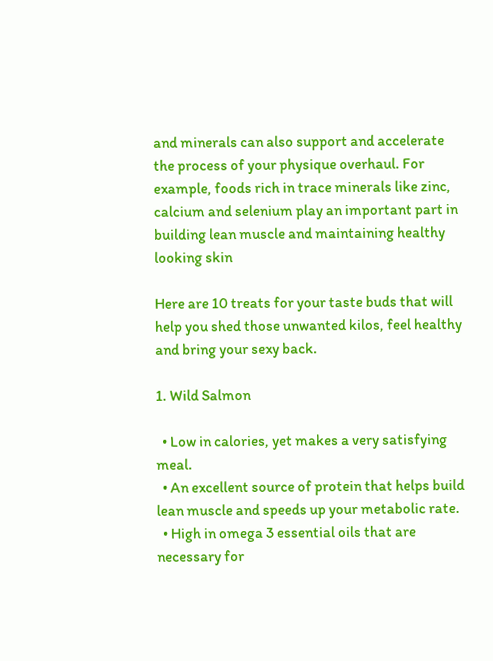and minerals can also support and accelerate the process of your physique overhaul. For example, foods rich in trace minerals like zinc, calcium and selenium play an important part in building lean muscle and maintaining healthy looking skin

Here are 10 treats for your taste buds that will help you shed those unwanted kilos, feel healthy and bring your sexy back.

1. Wild Salmon

  • Low in calories, yet makes a very satisfying meal.
  • An excellent source of protein that helps build lean muscle and speeds up your metabolic rate.
  • High in omega 3 essential oils that are necessary for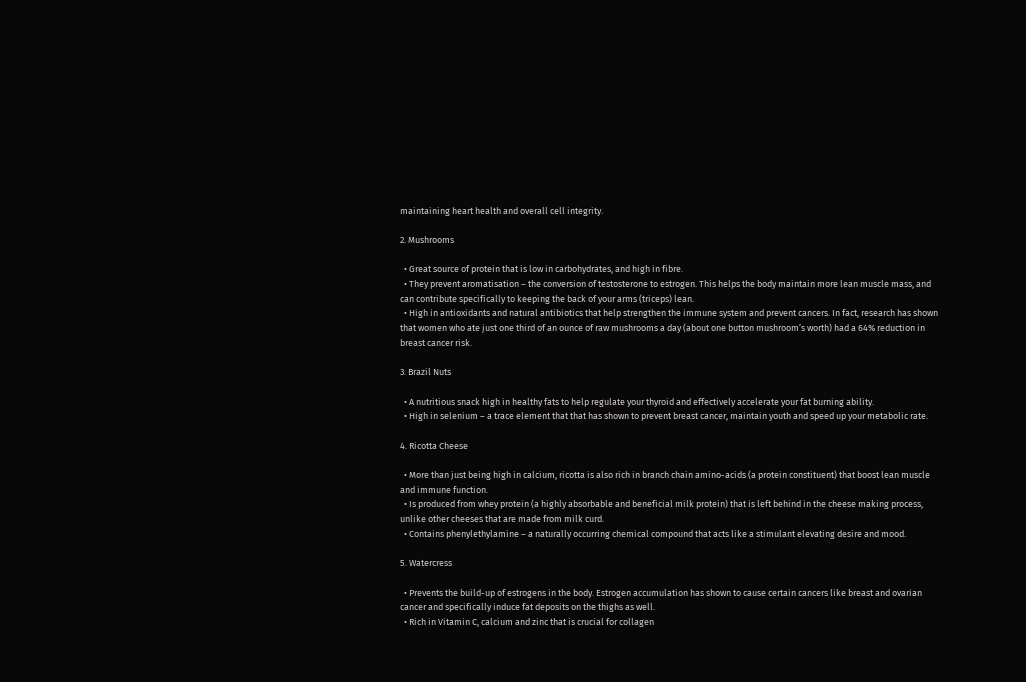maintaining heart health and overall cell integrity.

2. Mushrooms

  • Great source of protein that is low in carbohydrates, and high in fibre.
  • They prevent aromatisation – the conversion of testosterone to estrogen. This helps the body maintain more lean muscle mass, and can contribute specifically to keeping the back of your arms (triceps) lean.
  • High in antioxidants and natural antibiotics that help strengthen the immune system and prevent cancers. In fact, research has shown that women who ate just one third of an ounce of raw mushrooms a day (about one button mushroom’s worth) had a 64% reduction in breast cancer risk.

3. Brazil Nuts

  • A nutritious snack high in healthy fats to help regulate your thyroid and effectively accelerate your fat burning ability.
  • High in selenium – a trace element that that has shown to prevent breast cancer, maintain youth and speed up your metabolic rate.

4. Ricotta Cheese

  • More than just being high in calcium, ricotta is also rich in branch chain amino-acids (a protein constituent) that boost lean muscle and immune function.
  • Is produced from whey protein (a highly absorbable and beneficial milk protein) that is left behind in the cheese making process, unlike other cheeses that are made from milk curd.
  • Contains phenylethylamine – a naturally occurring chemical compound that acts like a stimulant elevating desire and mood.

5. Watercress

  • Prevents the build-up of estrogens in the body. Estrogen accumulation has shown to cause certain cancers like breast and ovarian cancer and specifically induce fat deposits on the thighs as well.
  • Rich in Vitamin C, calcium and zinc that is crucial for collagen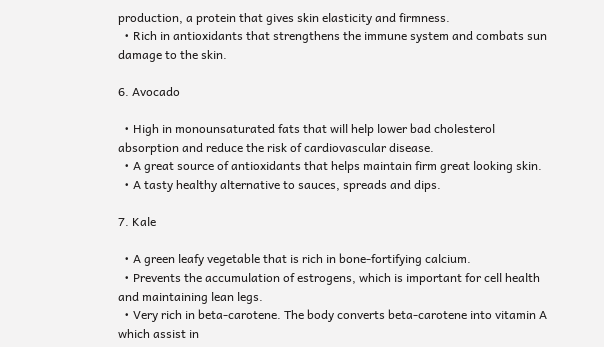production, a protein that gives skin elasticity and firmness.
  • Rich in antioxidants that strengthens the immune system and combats sun damage to the skin.

6. Avocado

  • High in monounsaturated fats that will help lower bad cholesterol absorption and reduce the risk of cardiovascular disease.
  • A great source of antioxidants that helps maintain firm great looking skin.
  • A tasty healthy alternative to sauces, spreads and dips.

7. Kale

  • A green leafy vegetable that is rich in bone-fortifying calcium.
  • Prevents the accumulation of estrogens, which is important for cell health and maintaining lean legs.
  • Very rich in beta-carotene. The body converts beta-carotene into vitamin A which assist in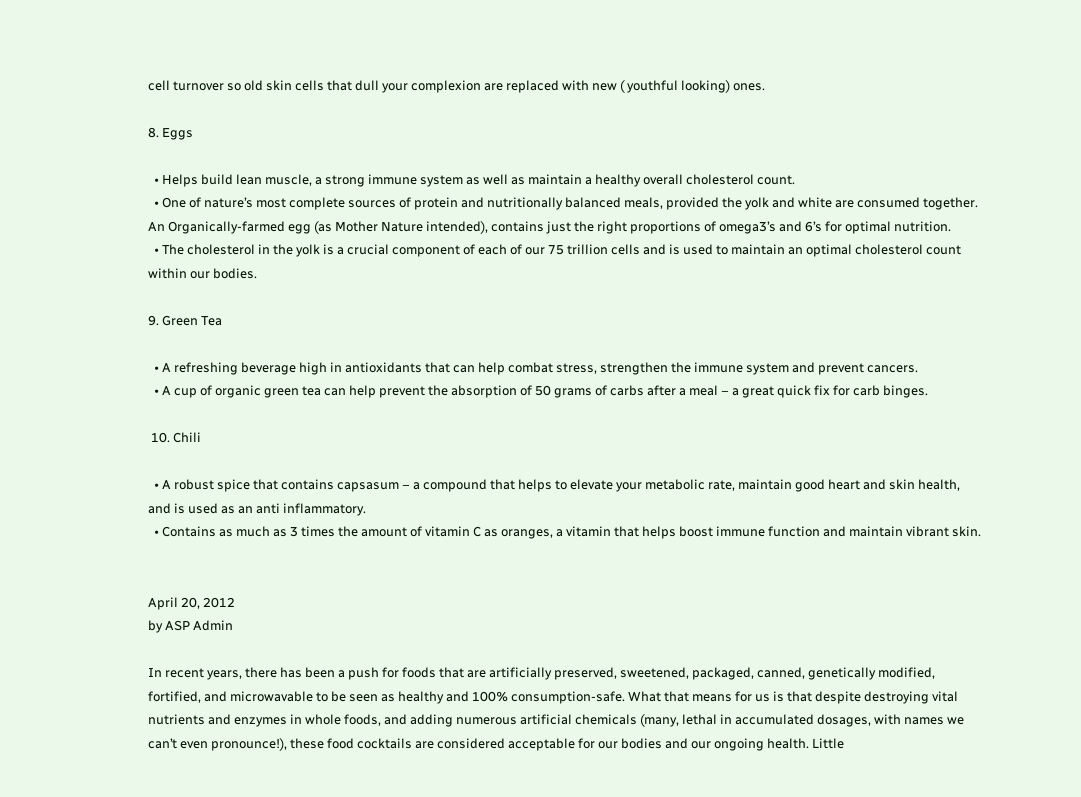cell turnover so old skin cells that dull your complexion are replaced with new ( youthful looking) ones.

8. Eggs

  • Helps build lean muscle, a strong immune system as well as maintain a healthy overall cholesterol count.
  • One of nature’s most complete sources of protein and nutritionally balanced meals, provided the yolk and white are consumed together. An Organically-farmed egg (as Mother Nature intended), contains just the right proportions of omega3’s and 6’s for optimal nutrition.
  • The cholesterol in the yolk is a crucial component of each of our 75 trillion cells and is used to maintain an optimal cholesterol count within our bodies.

9. Green Tea

  • A refreshing beverage high in antioxidants that can help combat stress, strengthen the immune system and prevent cancers.
  • A cup of organic green tea can help prevent the absorption of 50 grams of carbs after a meal – a great quick fix for carb binges.

 10. Chili

  • A robust spice that contains capsasum – a compound that helps to elevate your metabolic rate, maintain good heart and skin health, and is used as an anti inflammatory.
  • Contains as much as 3 times the amount of vitamin C as oranges, a vitamin that helps boost immune function and maintain vibrant skin.


April 20, 2012
by ASP Admin

In recent years, there has been a push for foods that are artificially preserved, sweetened, packaged, canned, genetically modified, fortified, and microwavable to be seen as healthy and 100% consumption-safe. What that means for us is that despite destroying vital nutrients and enzymes in whole foods, and adding numerous artificial chemicals (many, lethal in accumulated dosages, with names we can’t even pronounce!), these food cocktails are considered acceptable for our bodies and our ongoing health. Little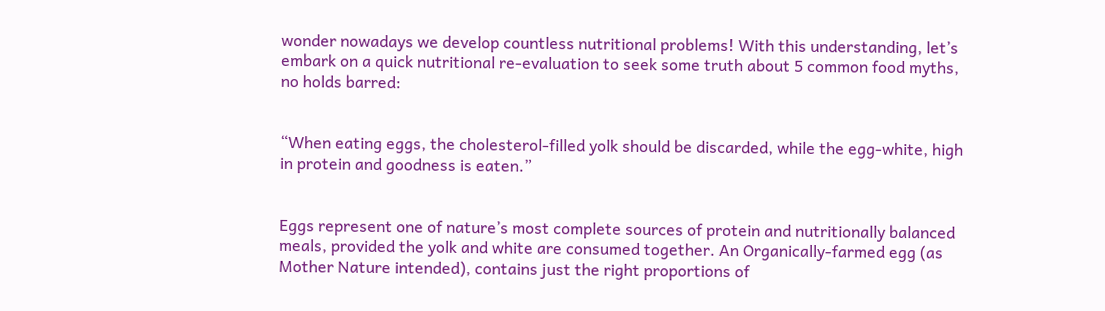wonder nowadays we develop countless nutritional problems! With this understanding, let’s embark on a quick nutritional re-evaluation to seek some truth about 5 common food myths, no holds barred:


“When eating eggs, the cholesterol-filled yolk should be discarded, while the egg-white, high in protein and goodness is eaten.”


Eggs represent one of nature’s most complete sources of protein and nutritionally balanced meals, provided the yolk and white are consumed together. An Organically-farmed egg (as Mother Nature intended), contains just the right proportions of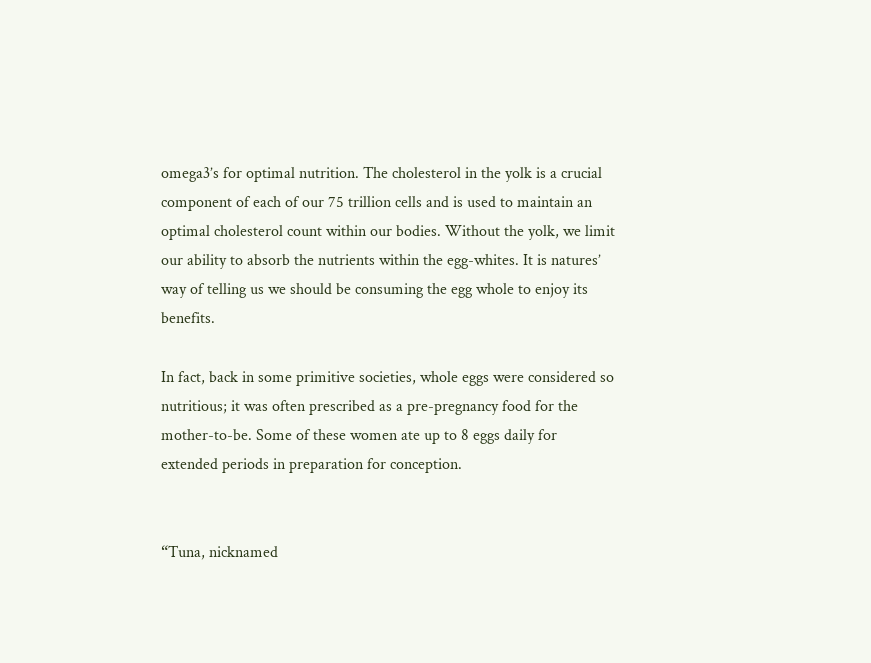omega3’s for optimal nutrition. The cholesterol in the yolk is a crucial component of each of our 75 trillion cells and is used to maintain an optimal cholesterol count within our bodies. Without the yolk, we limit our ability to absorb the nutrients within the egg-whites. It is natures’ way of telling us we should be consuming the egg whole to enjoy its benefits.

In fact, back in some primitive societies, whole eggs were considered so nutritious; it was often prescribed as a pre-pregnancy food for the mother-to-be. Some of these women ate up to 8 eggs daily for extended periods in preparation for conception.


“Tuna, nicknamed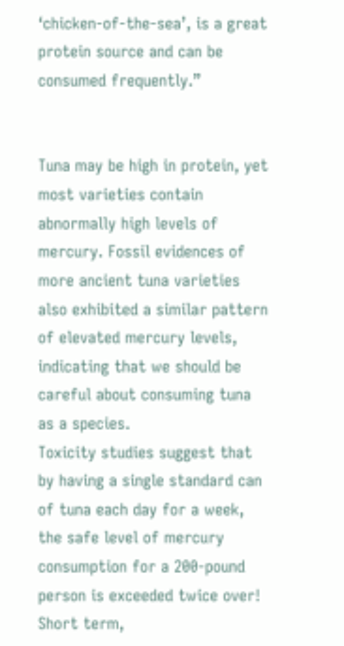‘chicken-of-the-sea’, is a great protein source and can be consumed frequently.”


Tuna may be high in protein, yet most varieties contain abnormally high levels of mercury. Fossil evidences of more ancient tuna varieties also exhibited a similar pattern of elevated mercury levels, indicating that we should be careful about consuming tuna as a species.
Toxicity studies suggest that by having a single standard can of tuna each day for a week, the safe level of mercury consumption for a 200-pound person is exceeded twice over!
Short term,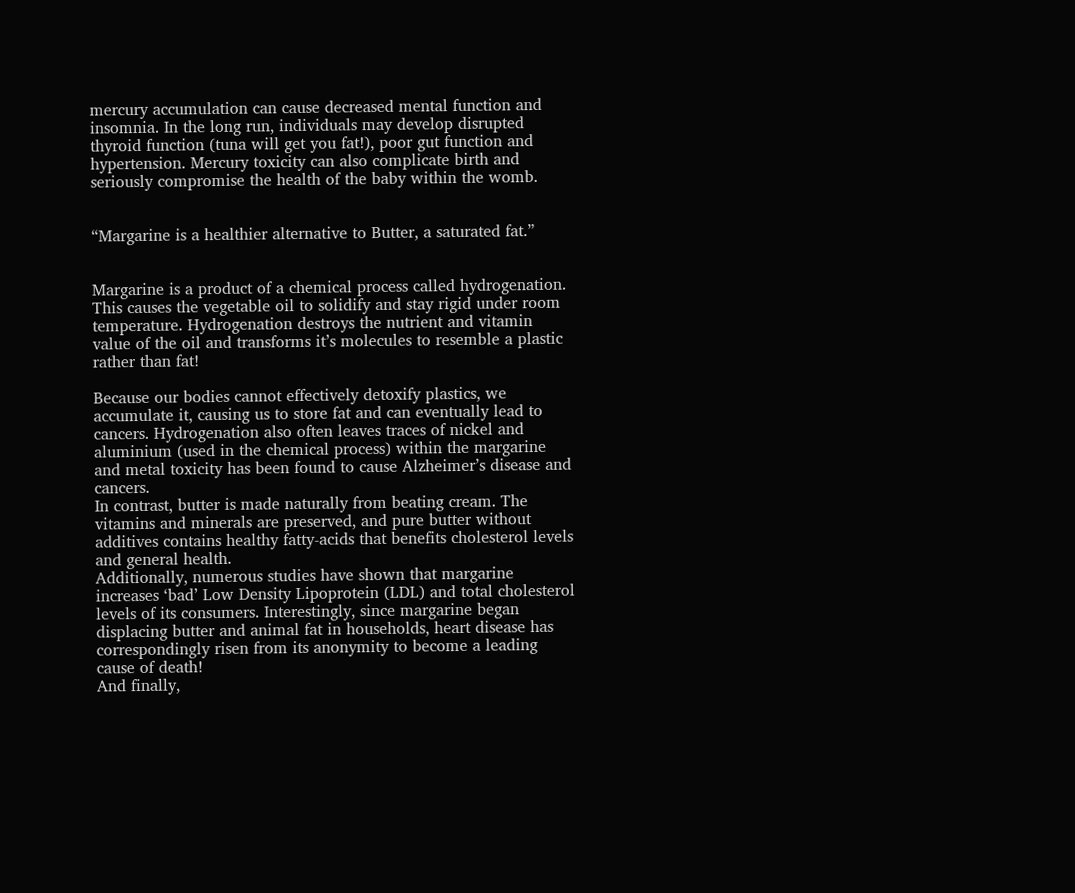mercury accumulation can cause decreased mental function and insomnia. In the long run, individuals may develop disrupted thyroid function (tuna will get you fat!), poor gut function and hypertension. Mercury toxicity can also complicate birth and seriously compromise the health of the baby within the womb.


“Margarine is a healthier alternative to Butter, a saturated fat.”


Margarine is a product of a chemical process called hydrogenation. This causes the vegetable oil to solidify and stay rigid under room temperature. Hydrogenation destroys the nutrient and vitamin value of the oil and transforms it’s molecules to resemble a plastic rather than fat!

Because our bodies cannot effectively detoxify plastics, we accumulate it, causing us to store fat and can eventually lead to cancers. Hydrogenation also often leaves traces of nickel and aluminium (used in the chemical process) within the margarine and metal toxicity has been found to cause Alzheimer’s disease and cancers.
In contrast, butter is made naturally from beating cream. The vitamins and minerals are preserved, and pure butter without additives contains healthy fatty-acids that benefits cholesterol levels and general health.
Additionally, numerous studies have shown that margarine increases ‘bad’ Low Density Lipoprotein (LDL) and total cholesterol levels of its consumers. Interestingly, since margarine began displacing butter and animal fat in households, heart disease has correspondingly risen from its anonymity to become a leading cause of death!
And finally,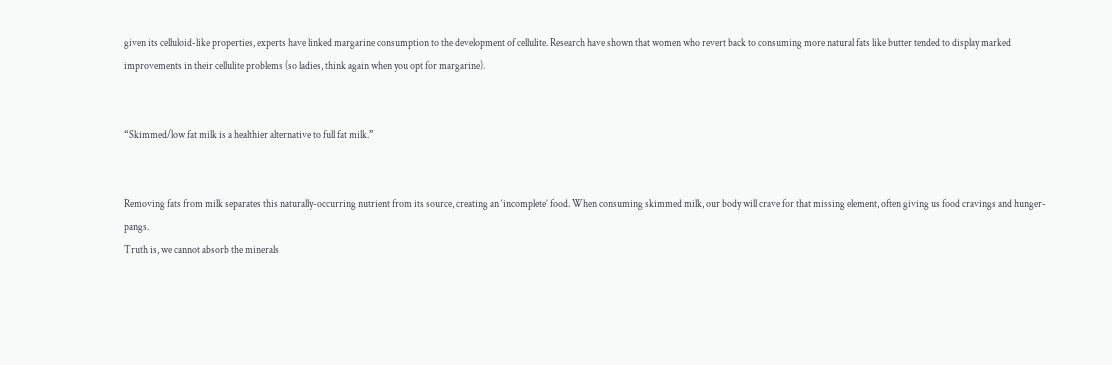given its celluloid-like properties, experts have linked margarine consumption to the development of cellulite. Research have shown that women who revert back to consuming more natural fats like butter tended to display marked improvements in their cellulite problems (so ladies, think again when you opt for margarine).


“Skimmed/low fat milk is a healthier alternative to full fat milk.”


Removing fats from milk separates this naturally-occurring nutrient from its source, creating an ‘incomplete’ food. When consuming skimmed milk, our body will crave for that missing element, often giving us food cravings and hunger-pangs.
Truth is, we cannot absorb the minerals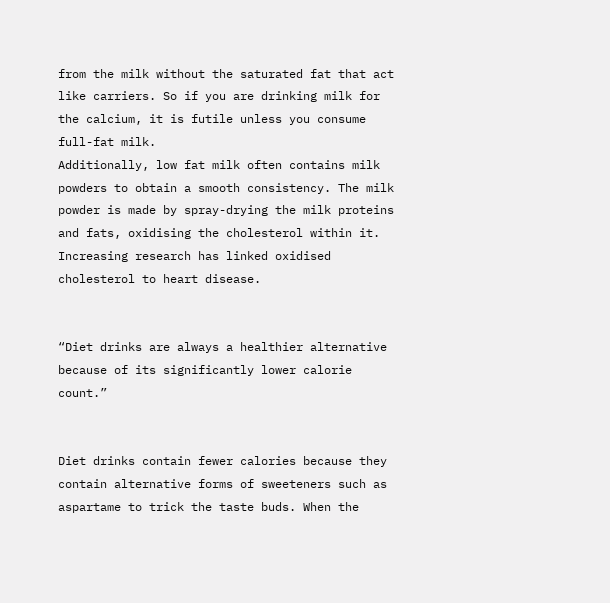from the milk without the saturated fat that act like carriers. So if you are drinking milk for the calcium, it is futile unless you consume full-fat milk.
Additionally, low fat milk often contains milk powders to obtain a smooth consistency. The milk powder is made by spray-drying the milk proteins and fats, oxidising the cholesterol within it. Increasing research has linked oxidised cholesterol to heart disease.


“Diet drinks are always a healthier alternative because of its significantly lower calorie count.”


Diet drinks contain fewer calories because they contain alternative forms of sweeteners such as aspartame to trick the taste buds. When the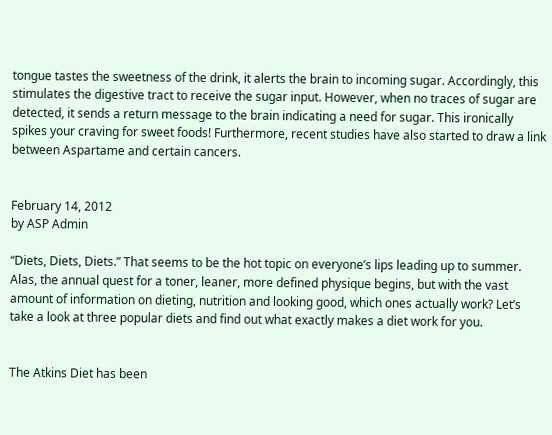tongue tastes the sweetness of the drink, it alerts the brain to incoming sugar. Accordingly, this stimulates the digestive tract to receive the sugar input. However, when no traces of sugar are detected, it sends a return message to the brain indicating a need for sugar. This ironically spikes your craving for sweet foods! Furthermore, recent studies have also started to draw a link between Aspartame and certain cancers.


February 14, 2012
by ASP Admin

“Diets, Diets, Diets.” That seems to be the hot topic on everyone’s lips leading up to summer. Alas, the annual quest for a toner, leaner, more defined physique begins, but with the vast amount of information on dieting, nutrition and looking good, which ones actually work? Let’s take a look at three popular diets and find out what exactly makes a diet work for you.


The Atkins Diet has been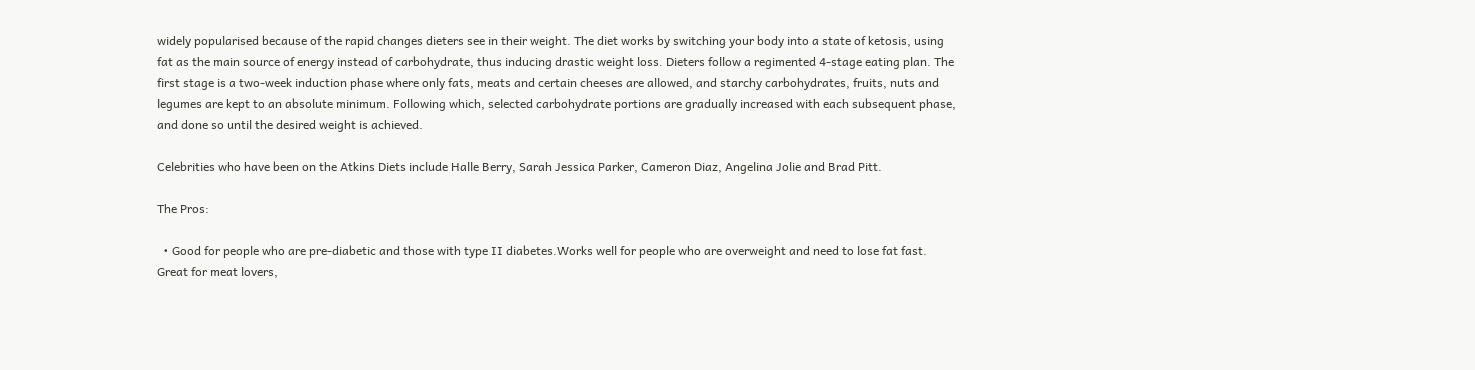widely popularised because of the rapid changes dieters see in their weight. The diet works by switching your body into a state of ketosis, using fat as the main source of energy instead of carbohydrate, thus inducing drastic weight loss. Dieters follow a regimented 4-stage eating plan. The first stage is a two-week induction phase where only fats, meats and certain cheeses are allowed, and starchy carbohydrates, fruits, nuts and legumes are kept to an absolute minimum. Following which, selected carbohydrate portions are gradually increased with each subsequent phase, and done so until the desired weight is achieved.

Celebrities who have been on the Atkins Diets include Halle Berry, Sarah Jessica Parker, Cameron Diaz, Angelina Jolie and Brad Pitt.

The Pros:

  • Good for people who are pre-diabetic and those with type II diabetes.Works well for people who are overweight and need to lose fat fast. Great for meat lovers,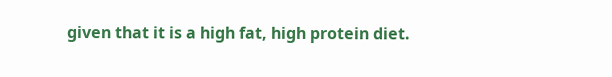given that it is a high fat, high protein diet.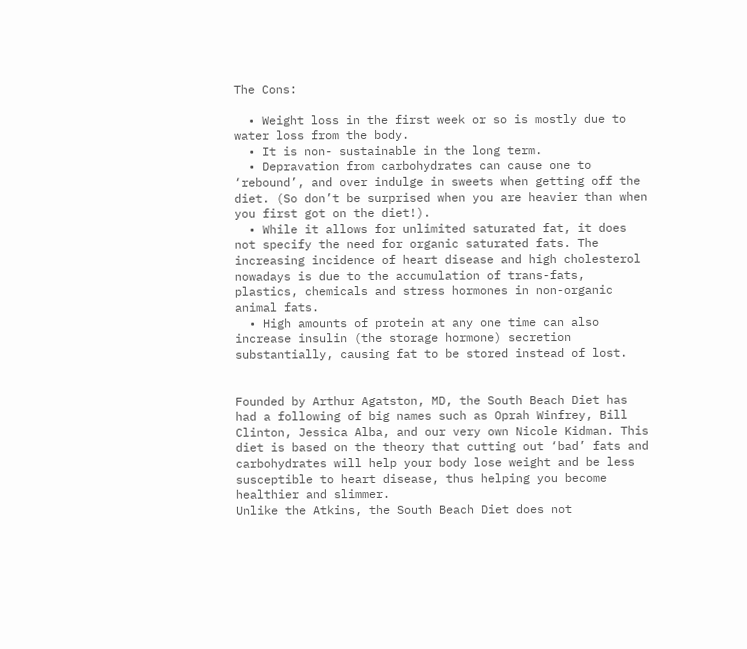The Cons:

  • Weight loss in the first week or so is mostly due to water loss from the body.
  • It is non- sustainable in the long term.
  • Depravation from carbohydrates can cause one to ‘rebound’, and over indulge in sweets when getting off the diet. (So don’t be surprised when you are heavier than when you first got on the diet!).
  • While it allows for unlimited saturated fat, it does not specify the need for organic saturated fats. The increasing incidence of heart disease and high cholesterol nowadays is due to the accumulation of trans-fats, plastics, chemicals and stress hormones in non-organic animal fats.
  • High amounts of protein at any one time can also increase insulin (the storage hormone) secretion substantially, causing fat to be stored instead of lost.


Founded by Arthur Agatston, MD, the South Beach Diet has had a following of big names such as Oprah Winfrey, Bill Clinton, Jessica Alba, and our very own Nicole Kidman. This diet is based on the theory that cutting out ‘bad’ fats and carbohydrates will help your body lose weight and be less susceptible to heart disease, thus helping you become healthier and slimmer.
Unlike the Atkins, the South Beach Diet does not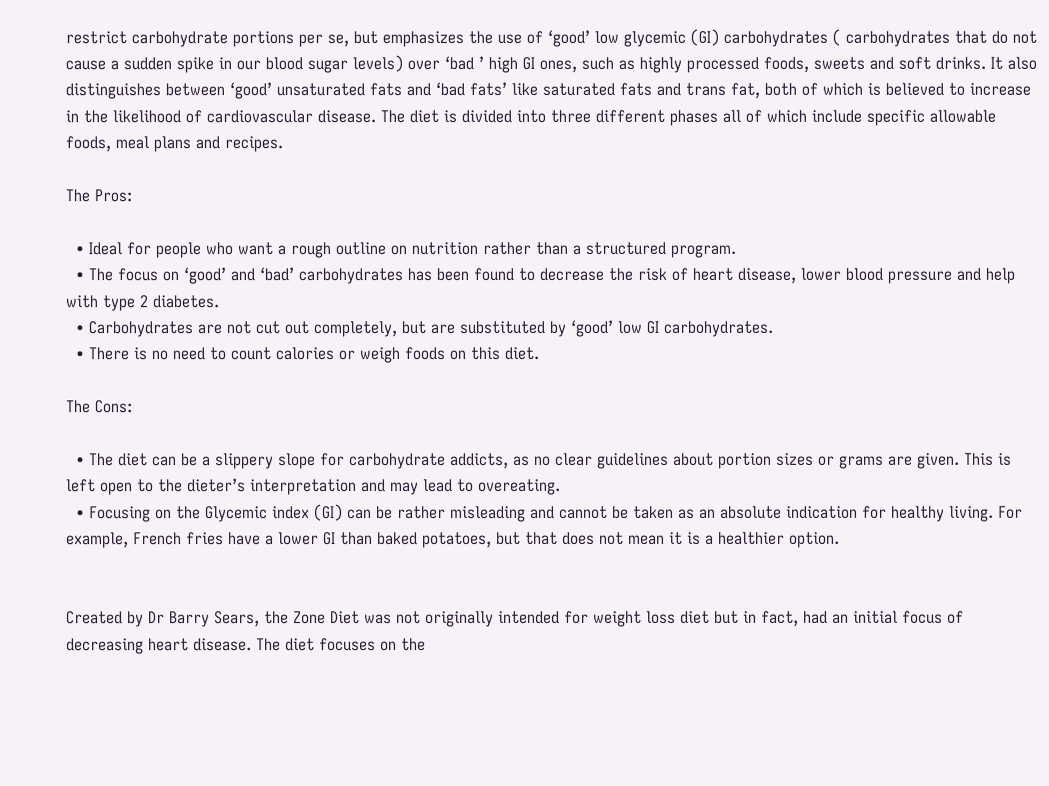restrict carbohydrate portions per se, but emphasizes the use of ‘good’ low glycemic (GI) carbohydrates ( carbohydrates that do not cause a sudden spike in our blood sugar levels) over ‘bad ’ high GI ones, such as highly processed foods, sweets and soft drinks. It also distinguishes between ‘good’ unsaturated fats and ‘bad fats’ like saturated fats and trans fat, both of which is believed to increase in the likelihood of cardiovascular disease. The diet is divided into three different phases all of which include specific allowable foods, meal plans and recipes.

The Pros:

  • Ideal for people who want a rough outline on nutrition rather than a structured program.
  • The focus on ‘good’ and ‘bad’ carbohydrates has been found to decrease the risk of heart disease, lower blood pressure and help with type 2 diabetes.
  • Carbohydrates are not cut out completely, but are substituted by ‘good’ low GI carbohydrates.
  • There is no need to count calories or weigh foods on this diet.

The Cons:

  • The diet can be a slippery slope for carbohydrate addicts, as no clear guidelines about portion sizes or grams are given. This is left open to the dieter’s interpretation and may lead to overeating.
  • Focusing on the Glycemic index (GI) can be rather misleading and cannot be taken as an absolute indication for healthy living. For example, French fries have a lower GI than baked potatoes, but that does not mean it is a healthier option.


Created by Dr Barry Sears, the Zone Diet was not originally intended for weight loss diet but in fact, had an initial focus of decreasing heart disease. The diet focuses on the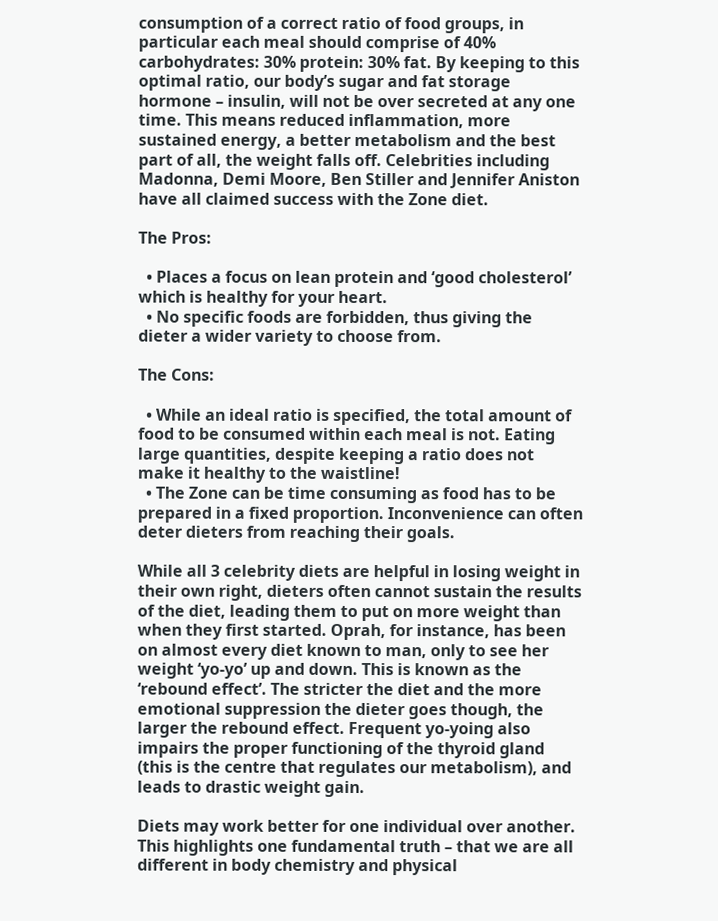consumption of a correct ratio of food groups, in particular each meal should comprise of 40% carbohydrates: 30% protein: 30% fat. By keeping to this optimal ratio, our body’s sugar and fat storage hormone – insulin, will not be over secreted at any one time. This means reduced inflammation, more sustained energy, a better metabolism and the best part of all, the weight falls off. Celebrities including Madonna, Demi Moore, Ben Stiller and Jennifer Aniston have all claimed success with the Zone diet.

The Pros:

  • Places a focus on lean protein and ‘good cholesterol’ which is healthy for your heart.
  • No specific foods are forbidden, thus giving the dieter a wider variety to choose from.

The Cons:

  • While an ideal ratio is specified, the total amount of food to be consumed within each meal is not. Eating large quantities, despite keeping a ratio does not make it healthy to the waistline!
  • The Zone can be time consuming as food has to be prepared in a fixed proportion. Inconvenience can often deter dieters from reaching their goals.

While all 3 celebrity diets are helpful in losing weight in their own right, dieters often cannot sustain the results of the diet, leading them to put on more weight than when they first started. Oprah, for instance, has been on almost every diet known to man, only to see her weight ‘yo-yo’ up and down. This is known as the ‘rebound effect’. The stricter the diet and the more emotional suppression the dieter goes though, the larger the rebound effect. Frequent yo-yoing also impairs the proper functioning of the thyroid gland (this is the centre that regulates our metabolism), and leads to drastic weight gain.

Diets may work better for one individual over another. This highlights one fundamental truth – that we are all different in body chemistry and physical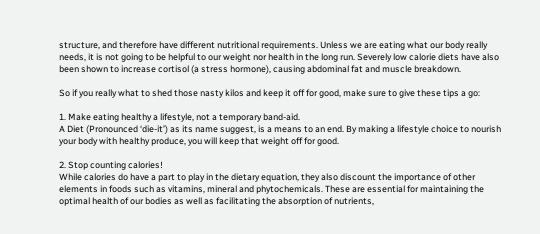structure, and therefore have different nutritional requirements. Unless we are eating what our body really needs, it is not going to be helpful to our weight nor health in the long run. Severely low calorie diets have also been shown to increase cortisol (a stress hormone), causing abdominal fat and muscle breakdown.

So if you really what to shed those nasty kilos and keep it off for good, make sure to give these tips a go:

1. Make eating healthy a lifestyle, not a temporary band-aid.
A Diet (Pronounced ‘die-it’) as its name suggest, is a means to an end. By making a lifestyle choice to nourish your body with healthy produce, you will keep that weight off for good.

2. Stop counting calories!
While calories do have a part to play in the dietary equation, they also discount the importance of other elements in foods such as vitamins, mineral and phytochemicals. These are essential for maintaining the optimal health of our bodies as well as facilitating the absorption of nutrients,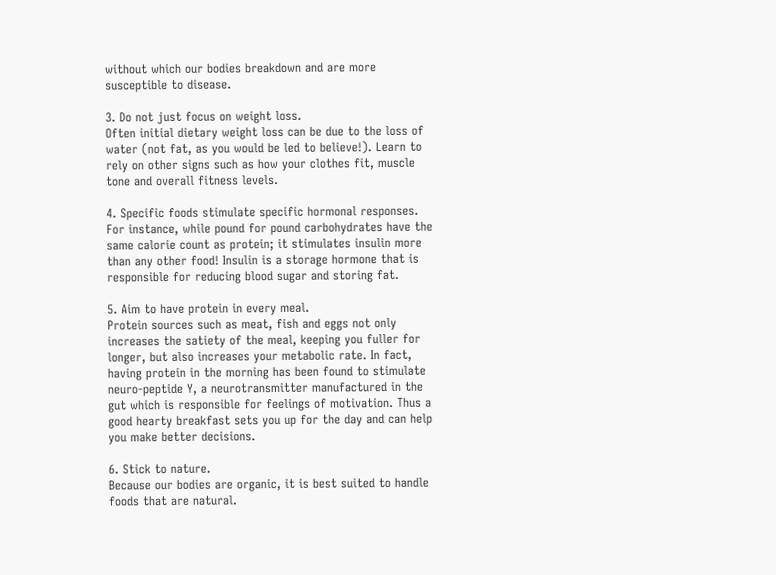without which our bodies breakdown and are more susceptible to disease.

3. Do not just focus on weight loss.
Often initial dietary weight loss can be due to the loss of water (not fat, as you would be led to believe!). Learn to rely on other signs such as how your clothes fit, muscle tone and overall fitness levels.

4. Specific foods stimulate specific hormonal responses.
For instance, while pound for pound carbohydrates have the same calorie count as protein; it stimulates insulin more than any other food! Insulin is a storage hormone that is responsible for reducing blood sugar and storing fat.

5. Aim to have protein in every meal.
Protein sources such as meat, fish and eggs not only increases the satiety of the meal, keeping you fuller for longer, but also increases your metabolic rate. In fact, having protein in the morning has been found to stimulate neuro-peptide Y, a neurotransmitter manufactured in the gut which is responsible for feelings of motivation. Thus a good hearty breakfast sets you up for the day and can help you make better decisions.

6. Stick to nature.
Because our bodies are organic, it is best suited to handle foods that are natural.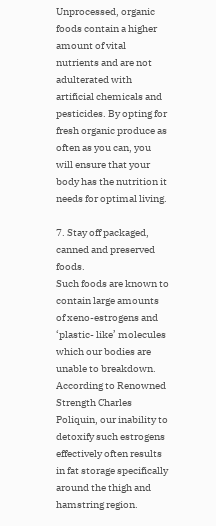Unprocessed, organic foods contain a higher amount of vital nutrients and are not adulterated with artificial chemicals and pesticides. By opting for fresh organic produce as often as you can, you will ensure that your body has the nutrition it needs for optimal living.

7. Stay off packaged, canned and preserved foods.
Such foods are known to contain large amounts of xeno-estrogens and ‘plastic- like’ molecules which our bodies are unable to breakdown. According to Renowned Strength Charles Poliquin, our inability to detoxify such estrogens effectively often results in fat storage specifically around the thigh and hamstring region.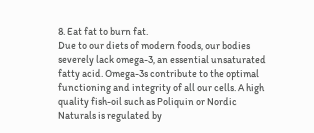8. Eat fat to burn fat.
Due to our diets of modern foods, our bodies severely lack omega-3, an essential unsaturated fatty acid. Omega-3s contribute to the optimal functioning and integrity of all our cells. A high quality fish-oil such as Poliquin or Nordic Naturals is regulated by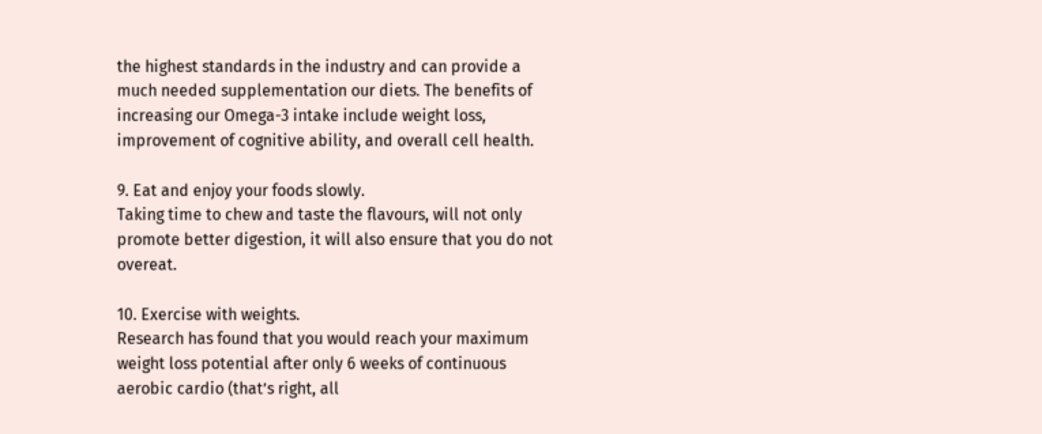the highest standards in the industry and can provide a much needed supplementation our diets. The benefits of increasing our Omega-3 intake include weight loss, improvement of cognitive ability, and overall cell health.

9. Eat and enjoy your foods slowly.
Taking time to chew and taste the flavours, will not only promote better digestion, it will also ensure that you do not overeat.

10. Exercise with weights.
Research has found that you would reach your maximum weight loss potential after only 6 weeks of continuous aerobic cardio (that’s right, all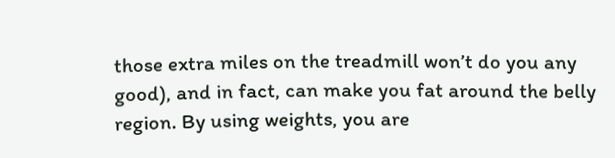those extra miles on the treadmill won’t do you any good), and in fact, can make you fat around the belly region. By using weights, you are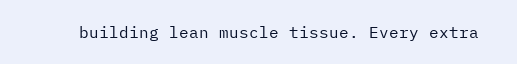building lean muscle tissue. Every extra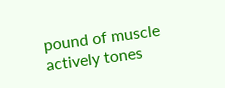pound of muscle actively tones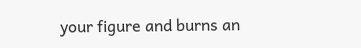your figure and burns an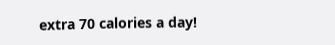extra 70 calories a day!